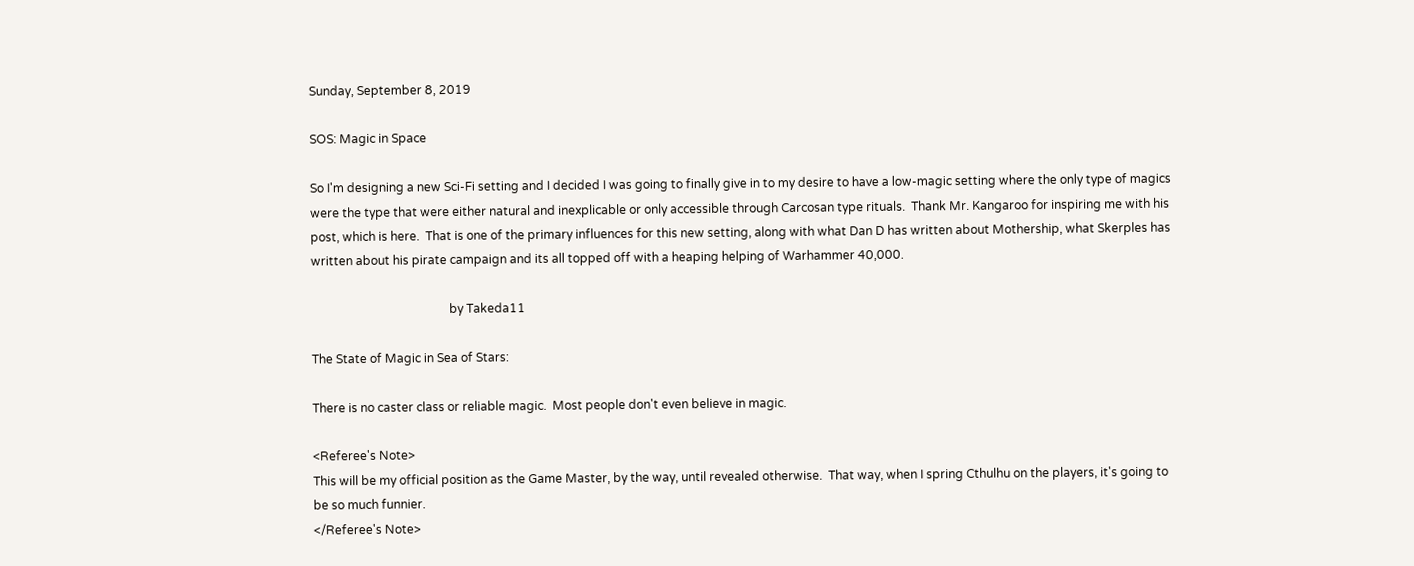Sunday, September 8, 2019

SOS: Magic in Space

So I'm designing a new Sci-Fi setting and I decided I was going to finally give in to my desire to have a low-magic setting where the only type of magics were the type that were either natural and inexplicable or only accessible through Carcosan type rituals.  Thank Mr. Kangaroo for inspiring me with his post, which is here.  That is one of the primary influences for this new setting, along with what Dan D has written about Mothership, what Skerples has written about his pirate campaign and its all topped off with a heaping helping of Warhammer 40,000.

                                              by Takeda11

The State of Magic in Sea of Stars:

There is no caster class or reliable magic.  Most people don't even believe in magic.

<Referee's Note>
This will be my official position as the Game Master, by the way, until revealed otherwise.  That way, when I spring Cthulhu on the players, it's going to be so much funnier.
</Referee's Note>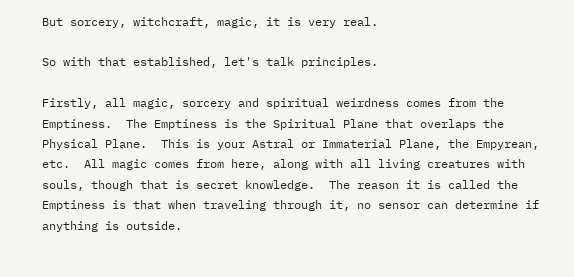But sorcery, witchcraft, magic, it is very real.

So with that established, let's talk principles.

Firstly, all magic, sorcery and spiritual weirdness comes from the Emptiness.  The Emptiness is the Spiritual Plane that overlaps the Physical Plane.  This is your Astral or Immaterial Plane, the Empyrean, etc.  All magic comes from here, along with all living creatures with souls, though that is secret knowledge.  The reason it is called the Emptiness is that when traveling through it, no sensor can determine if anything is outside.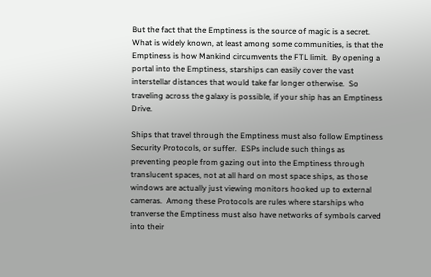But the fact that the Emptiness is the source of magic is a secret.  What is widely known, at least among some communities, is that the Emptiness is how Mankind circumvents the FTL limit.  By opening a portal into the Emptiness, starships can easily cover the vast interstellar distances that would take far longer otherwise.  So traveling across the galaxy is possible, if your ship has an Emptiness Drive.

Ships that travel through the Emptiness must also follow Emptiness Security Protocols, or suffer.  ESPs include such things as preventing people from gazing out into the Emptiness through translucent spaces, not at all hard on most space ships, as those windows are actually just viewing monitors hooked up to external cameras.  Among these Protocols are rules where starships who tranverse the Emptiness must also have networks of symbols carved into their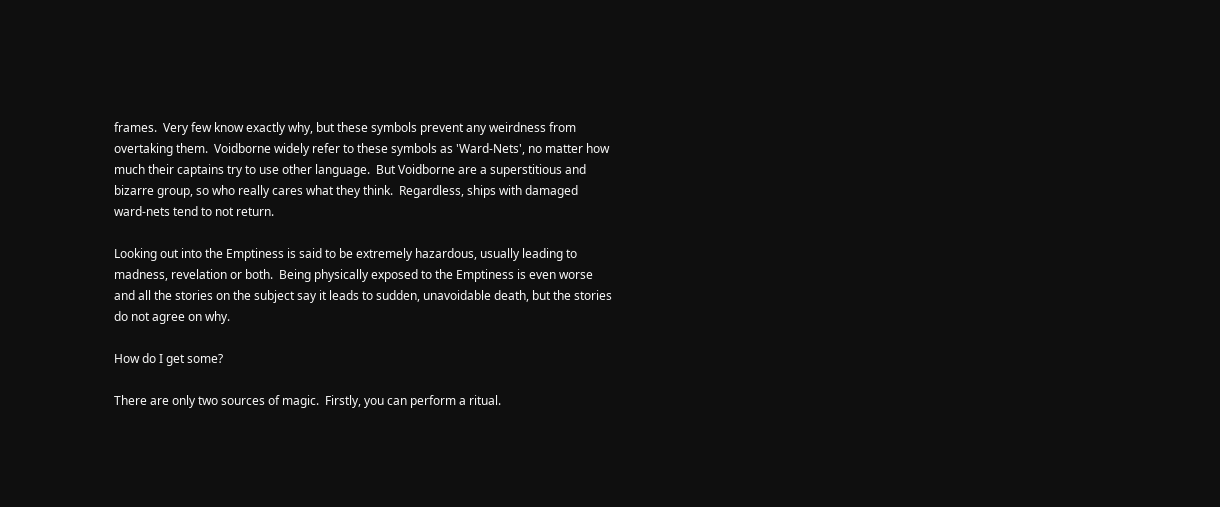frames.  Very few know exactly why, but these symbols prevent any weirdness from overtaking them.  Voidborne widely refer to these symbols as 'Ward-Nets', no matter how much their captains try to use other language.  But Voidborne are a superstitious and bizarre group, so who really cares what they think.  Regardless, ships with damaged ward-nets tend to not return.

Looking out into the Emptiness is said to be extremely hazardous, usually leading to madness, revelation or both.  Being physically exposed to the Emptiness is even worse and all the stories on the subject say it leads to sudden, unavoidable death, but the stories do not agree on why.

How do I get some?

There are only two sources of magic.  Firstly, you can perform a ritual.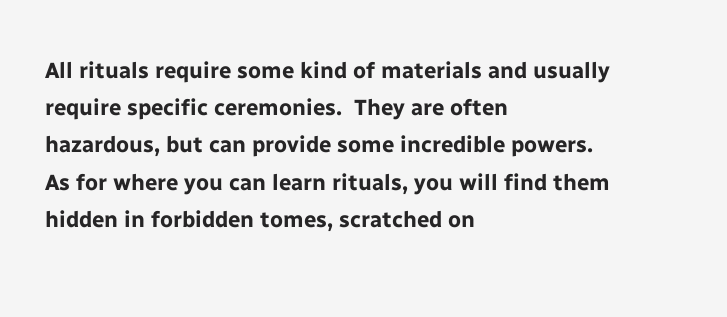All rituals require some kind of materials and usually require specific ceremonies.  They are often hazardous, but can provide some incredible powers.  As for where you can learn rituals, you will find them hidden in forbidden tomes, scratched on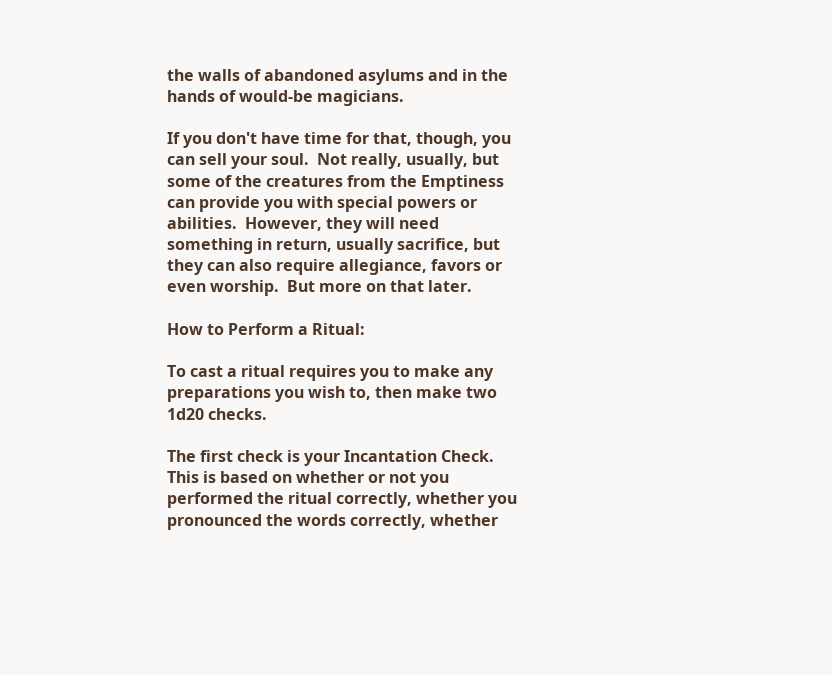the walls of abandoned asylums and in the hands of would-be magicians.

If you don't have time for that, though, you can sell your soul.  Not really, usually, but some of the creatures from the Emptiness can provide you with special powers or abilities.  However, they will need something in return, usually sacrifice, but they can also require allegiance, favors or even worship.  But more on that later.

How to Perform a Ritual:

To cast a ritual requires you to make any preparations you wish to, then make two 1d20 checks.

The first check is your Incantation Check.  This is based on whether or not you performed the ritual correctly, whether you pronounced the words correctly, whether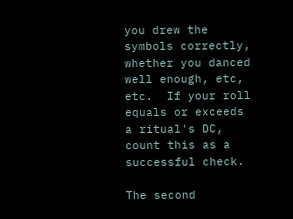you drew the symbols correctly, whether you danced well enough, etc, etc.  If your roll equals or exceeds a ritual's DC, count this as a successful check.

The second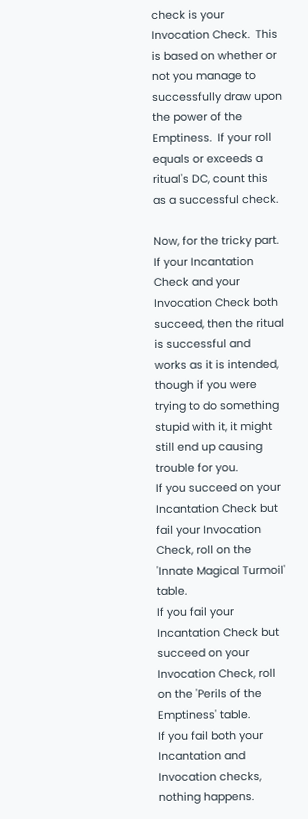check is your Invocation Check.  This is based on whether or not you manage to successfully draw upon the power of the Emptiness.  If your roll equals or exceeds a ritual's DC, count this as a successful check.

Now, for the tricky part.
If your Incantation Check and your Invocation Check both succeed, then the ritual is successful and works as it is intended, though if you were trying to do something stupid with it, it might still end up causing trouble for you.
If you succeed on your Incantation Check but fail your Invocation Check, roll on the 'Innate Magical Turmoil' table.
If you fail your Incantation Check but succeed on your Invocation Check, roll on the 'Perils of the Emptiness' table.
If you fail both your Incantation and Invocation checks, nothing happens.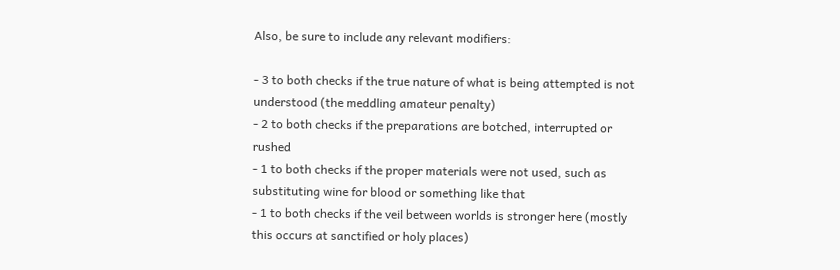Also, be sure to include any relevant modifiers:

- 3 to both checks if the true nature of what is being attempted is not understood (the meddling amateur penalty)
- 2 to both checks if the preparations are botched, interrupted or rushed
- 1 to both checks if the proper materials were not used, such as substituting wine for blood or something like that
- 1 to both checks if the veil between worlds is stronger here (mostly this occurs at sanctified or holy places)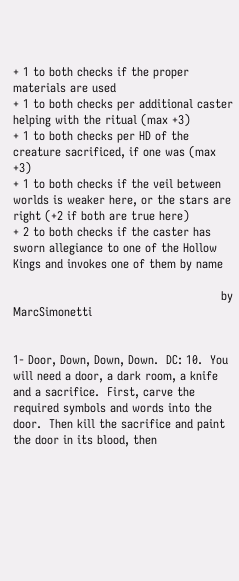+ 1 to both checks if the proper materials are used
+ 1 to both checks per additional caster helping with the ritual (max +3)
+ 1 to both checks per HD of the creature sacrificed, if one was (max +3)
+ 1 to both checks if the veil between worlds is weaker here, or the stars are right (+2 if both are true here)
+ 2 to both checks if the caster has sworn allegiance to one of the Hollow Kings and invokes one of them by name

                                                    by MarcSimonetti


1- Door, Down, Down, Down.  DC: 10.  You will need a door, a dark room, a knife and a sacrifice.  First, carve the required symbols and words into the door.  Then kill the sacrifice and paint the door in its blood, then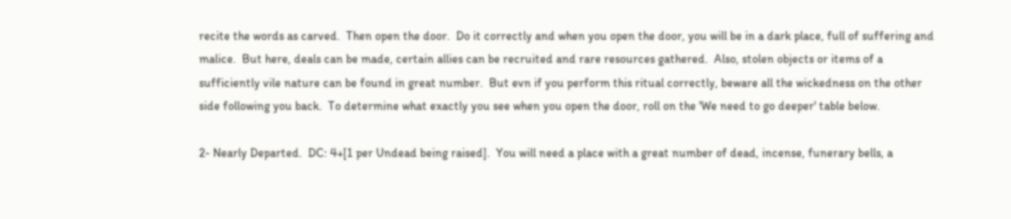recite the words as carved.  Then open the door.  Do it correctly and when you open the door, you will be in a dark place, full of suffering and malice.  But here, deals can be made, certain allies can be recruited and rare resources gathered.  Also, stolen objects or items of a sufficiently vile nature can be found in great number.  But evn if you perform this ritual correctly, beware all the wickedness on the other side following you back.  To determine what exactly you see when you open the door, roll on the 'We need to go deeper' table below.

2- Nearly Departed.  DC: 4+[1 per Undead being raised].  You will need a place with a great number of dead, incense, funerary bells, a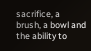sacrifice, a brush, a bowl and the ability to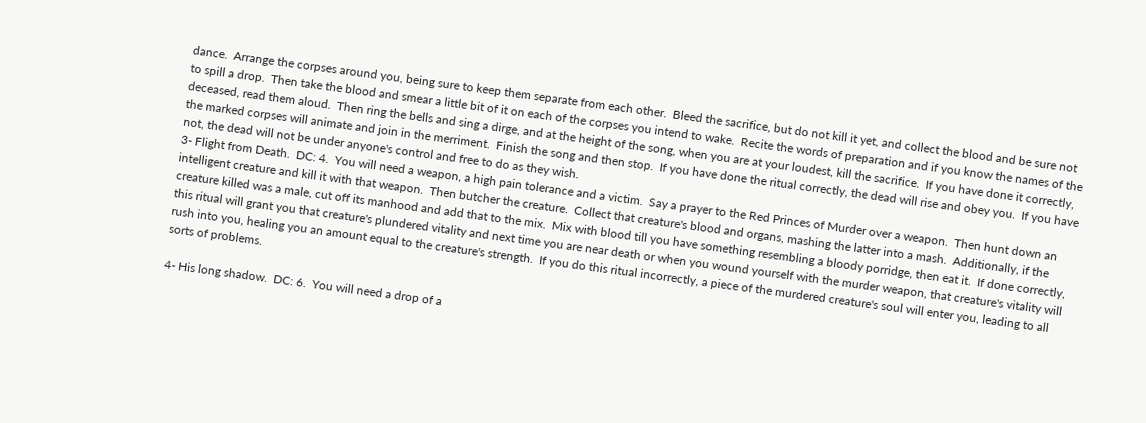dance.  Arrange the corpses around you, being sure to keep them separate from each other.  Bleed the sacrifice, but do not kill it yet, and collect the blood and be sure not to spill a drop.  Then take the blood and smear a little bit of it on each of the corpses you intend to wake.  Recite the words of preparation and if you know the names of the deceased, read them aloud.  Then ring the bells and sing a dirge, and at the height of the song, when you are at your loudest, kill the sacrifice.  If you have done it correctly, the marked corpses will animate and join in the merriment.  Finish the song and then stop.  If you have done the ritual correctly, the dead will rise and obey you.  If you have not, the dead will not be under anyone's control and free to do as they wish.
3- Flight from Death.  DC: 4.  You will need a weapon, a high pain tolerance and a victim.  Say a prayer to the Red Princes of Murder over a weapon.  Then hunt down an intelligent creature and kill it with that weapon.  Then butcher the creature.  Collect that creature's blood and organs, mashing the latter into a mash.  Additionally, if the creature killed was a male, cut off its manhood and add that to the mix.  Mix with blood till you have something resembling a bloody porridge, then eat it.  If done correctly, this ritual will grant you that creature's plundered vitality and next time you are near death or when you wound yourself with the murder weapon, that creature's vitality will rush into you, healing you an amount equal to the creature's strength.  If you do this ritual incorrectly, a piece of the murdered creature's soul will enter you, leading to all sorts of problems.

4- His long shadow.  DC: 6.  You will need a drop of a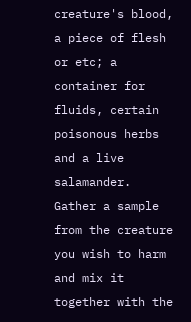creature's blood, a piece of flesh or etc; a container for fluids, certain poisonous herbs and a live salamander.  Gather a sample from the creature you wish to harm and mix it together with the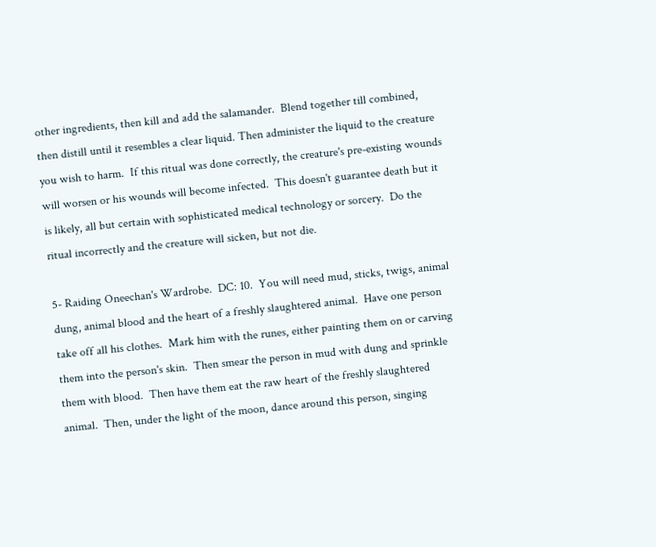other ingredients, then kill and add the salamander.  Blend together till combined, then distill until it resembles a clear liquid. Then administer the liquid to the creature you wish to harm.  If this ritual was done correctly, the creature's pre-existing wounds will worsen or his wounds will become infected.  This doesn't guarantee death but it is likely, all but certain with sophisticated medical technology or sorcery.  Do the ritual incorrectly and the creature will sicken, but not die.

5- Raiding Oneechan's Wardrobe.  DC: 10.  You will need mud, sticks, twigs, animal dung, animal blood and the heart of a freshly slaughtered animal.  Have one person take off all his clothes.  Mark him with the runes, either painting them on or carving them into the person's skin.  Then smear the person in mud with dung and sprinkle them with blood.  Then have them eat the raw heart of the freshly slaughtered animal.  Then, under the light of the moon, dance around this person, singing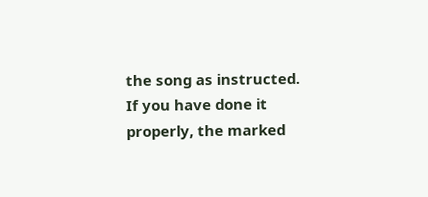the song as instructed.  If you have done it properly, the marked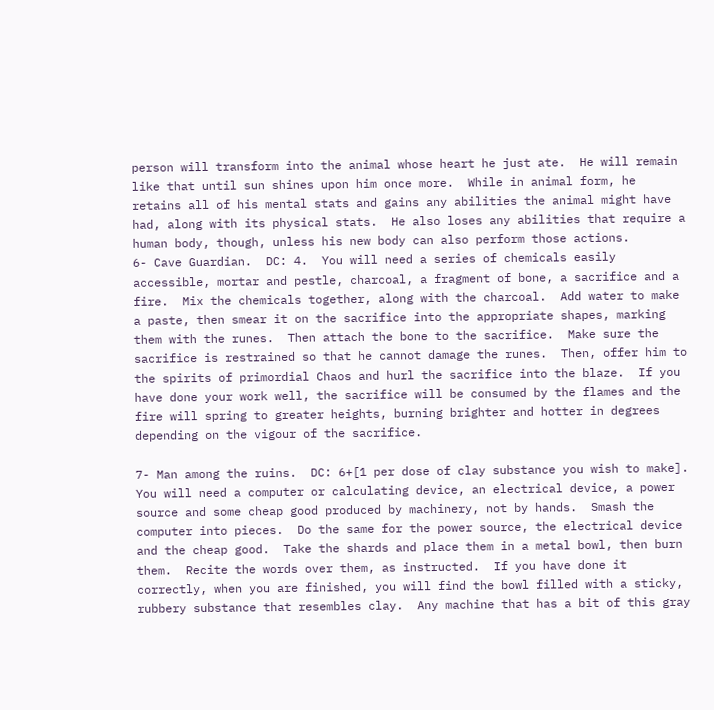person will transform into the animal whose heart he just ate.  He will remain like that until sun shines upon him once more.  While in animal form, he retains all of his mental stats and gains any abilities the animal might have had, along with its physical stats.  He also loses any abilities that require a human body, though, unless his new body can also perform those actions.
6- Cave Guardian.  DC: 4.  You will need a series of chemicals easily accessible, mortar and pestle, charcoal, a fragment of bone, a sacrifice and a fire.  Mix the chemicals together, along with the charcoal.  Add water to make a paste, then smear it on the sacrifice into the appropriate shapes, marking them with the runes.  Then attach the bone to the sacrifice.  Make sure the sacrifice is restrained so that he cannot damage the runes.  Then, offer him to the spirits of primordial Chaos and hurl the sacrifice into the blaze.  If you have done your work well, the sacrifice will be consumed by the flames and the fire will spring to greater heights, burning brighter and hotter in degrees depending on the vigour of the sacrifice.

7- Man among the ruins.  DC: 6+[1 per dose of clay substance you wish to make].  You will need a computer or calculating device, an electrical device, a power source and some cheap good produced by machinery, not by hands.  Smash the computer into pieces.  Do the same for the power source, the electrical device and the cheap good.  Take the shards and place them in a metal bowl, then burn them.  Recite the words over them, as instructed.  If you have done it correctly, when you are finished, you will find the bowl filled with a sticky, rubbery substance that resembles clay.  Any machine that has a bit of this gray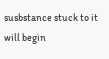susbstance stuck to it will begin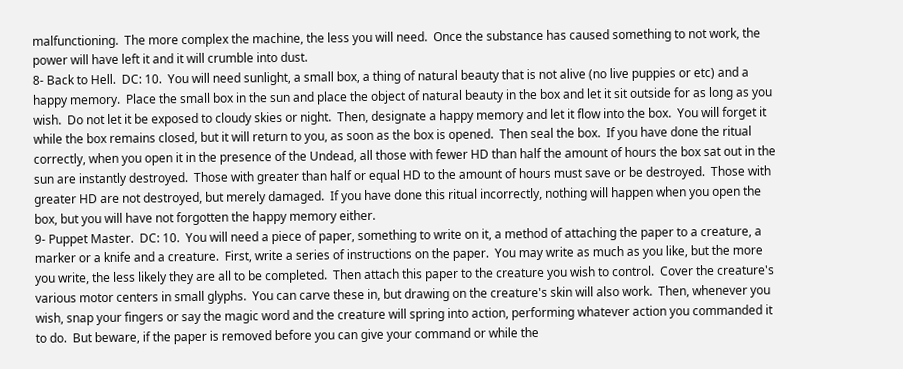malfunctioning.  The more complex the machine, the less you will need.  Once the substance has caused something to not work, the power will have left it and it will crumble into dust.
8- Back to Hell.  DC: 10.  You will need sunlight, a small box, a thing of natural beauty that is not alive (no live puppies or etc) and a happy memory.  Place the small box in the sun and place the object of natural beauty in the box and let it sit outside for as long as you wish.  Do not let it be exposed to cloudy skies or night.  Then, designate a happy memory and let it flow into the box.  You will forget it while the box remains closed, but it will return to you, as soon as the box is opened.  Then seal the box.  If you have done the ritual correctly, when you open it in the presence of the Undead, all those with fewer HD than half the amount of hours the box sat out in the sun are instantly destroyed.  Those with greater than half or equal HD to the amount of hours must save or be destroyed.  Those with greater HD are not destroyed, but merely damaged.  If you have done this ritual incorrectly, nothing will happen when you open the box, but you will have not forgotten the happy memory either.
9- Puppet Master.  DC: 10.  You will need a piece of paper, something to write on it, a method of attaching the paper to a creature, a marker or a knife and a creature.  First, write a series of instructions on the paper.  You may write as much as you like, but the more you write, the less likely they are all to be completed.  Then attach this paper to the creature you wish to control.  Cover the creature's various motor centers in small glyphs.  You can carve these in, but drawing on the creature's skin will also work.  Then, whenever you wish, snap your fingers or say the magic word and the creature will spring into action, performing whatever action you commanded it to do.  But beware, if the paper is removed before you can give your command or while the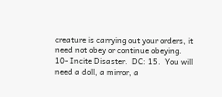creature is carrying out your orders, it need not obey or continue obeying.
10- Incite Disaster.  DC: 15.  You will need a doll, a mirror, a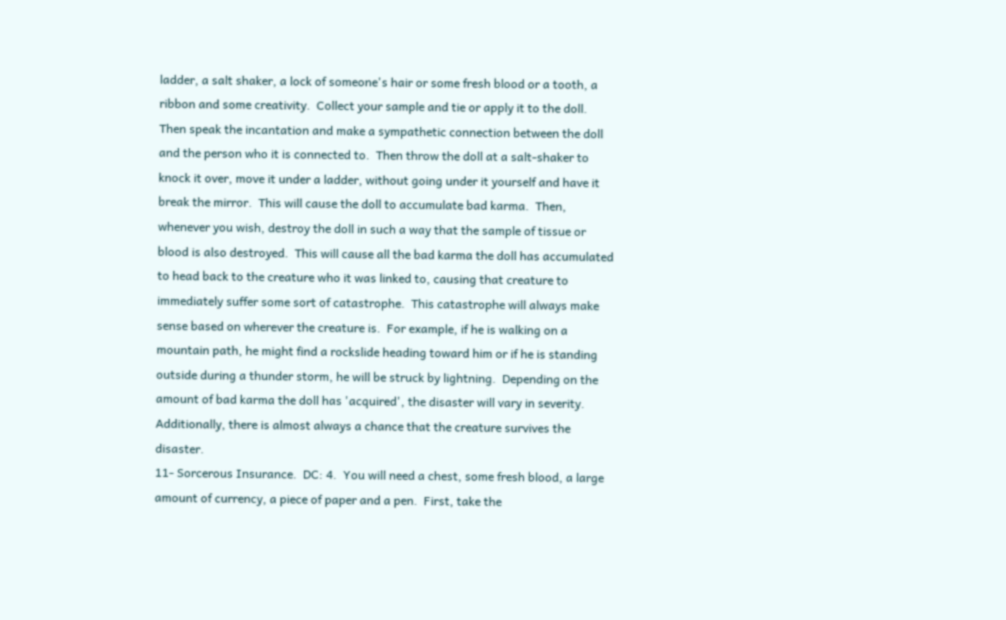ladder, a salt shaker, a lock of someone's hair or some fresh blood or a tooth, a ribbon and some creativity.  Collect your sample and tie or apply it to the doll.  Then speak the incantation and make a sympathetic connection between the doll and the person who it is connected to.  Then throw the doll at a salt-shaker to knock it over, move it under a ladder, without going under it yourself and have it break the mirror.  This will cause the doll to accumulate bad karma.  Then, whenever you wish, destroy the doll in such a way that the sample of tissue or blood is also destroyed.  This will cause all the bad karma the doll has accumulated to head back to the creature who it was linked to, causing that creature to immediately suffer some sort of catastrophe.  This catastrophe will always make sense based on wherever the creature is.  For example, if he is walking on a mountain path, he might find a rockslide heading toward him or if he is standing outside during a thunder storm, he will be struck by lightning.  Depending on the amount of bad karma the doll has 'acquired', the disaster will vary in severity.  Additionally, there is almost always a chance that the creature survives the disaster.
11- Sorcerous Insurance.  DC: 4.  You will need a chest, some fresh blood, a large amount of currency, a piece of paper and a pen.  First, take the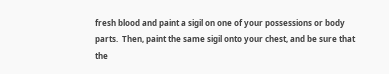fresh blood and paint a sigil on one of your possessions or body parts.  Then, paint the same sigil onto your chest, and be sure that the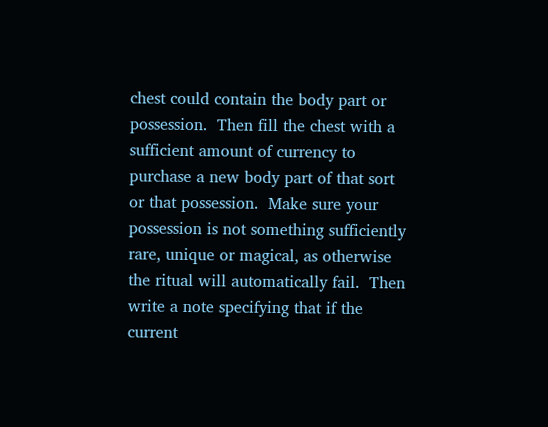chest could contain the body part or possession.  Then fill the chest with a sufficient amount of currency to purchase a new body part of that sort or that possession.  Make sure your possession is not something sufficiently rare, unique or magical, as otherwise the ritual will automatically fail.  Then write a note specifying that if the current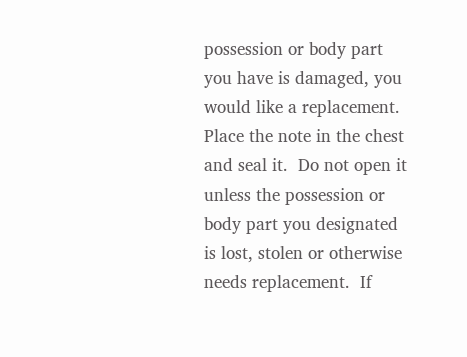possession or body part you have is damaged, you would like a replacement.  Place the note in the chest and seal it.  Do not open it unless the possession or body part you designated is lost, stolen or otherwise needs replacement.  If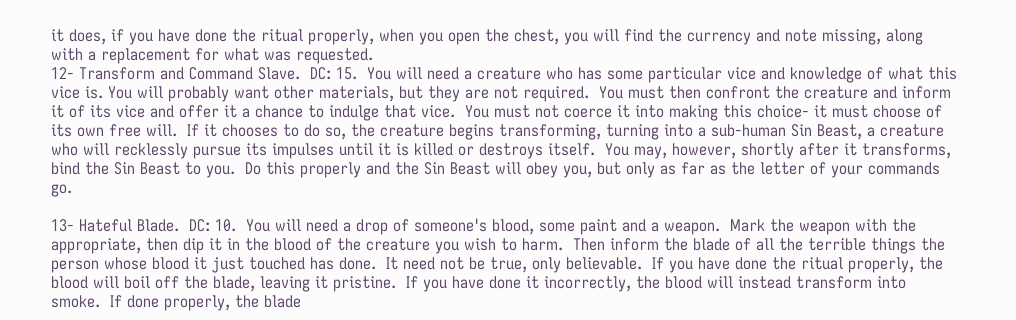it does, if you have done the ritual properly, when you open the chest, you will find the currency and note missing, along with a replacement for what was requested.
12- Transform and Command Slave.  DC: 15.  You will need a creature who has some particular vice and knowledge of what this vice is. You will probably want other materials, but they are not required.  You must then confront the creature and inform it of its vice and offer it a chance to indulge that vice.  You must not coerce it into making this choice- it must choose of its own free will.  If it chooses to do so, the creature begins transforming, turning into a sub-human Sin Beast, a creature who will recklessly pursue its impulses until it is killed or destroys itself.  You may, however, shortly after it transforms, bind the Sin Beast to you.  Do this properly and the Sin Beast will obey you, but only as far as the letter of your commands go.

13- Hateful Blade.  DC: 10.  You will need a drop of someone's blood, some paint and a weapon.  Mark the weapon with the appropriate, then dip it in the blood of the creature you wish to harm.  Then inform the blade of all the terrible things the person whose blood it just touched has done.  It need not be true, only believable.  If you have done the ritual properly, the blood will boil off the blade, leaving it pristine.  If you have done it incorrectly, the blood will instead transform into smoke.  If done properly, the blade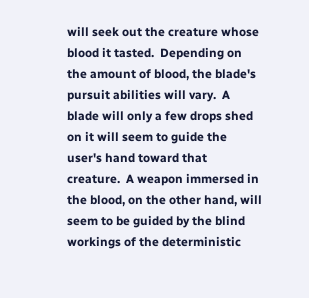will seek out the creature whose blood it tasted.  Depending on the amount of blood, the blade's pursuit abilities will vary.  A blade will only a few drops shed on it will seem to guide the user's hand toward that creature.  A weapon immersed in the blood, on the other hand, will seem to be guided by the blind workings of the deterministic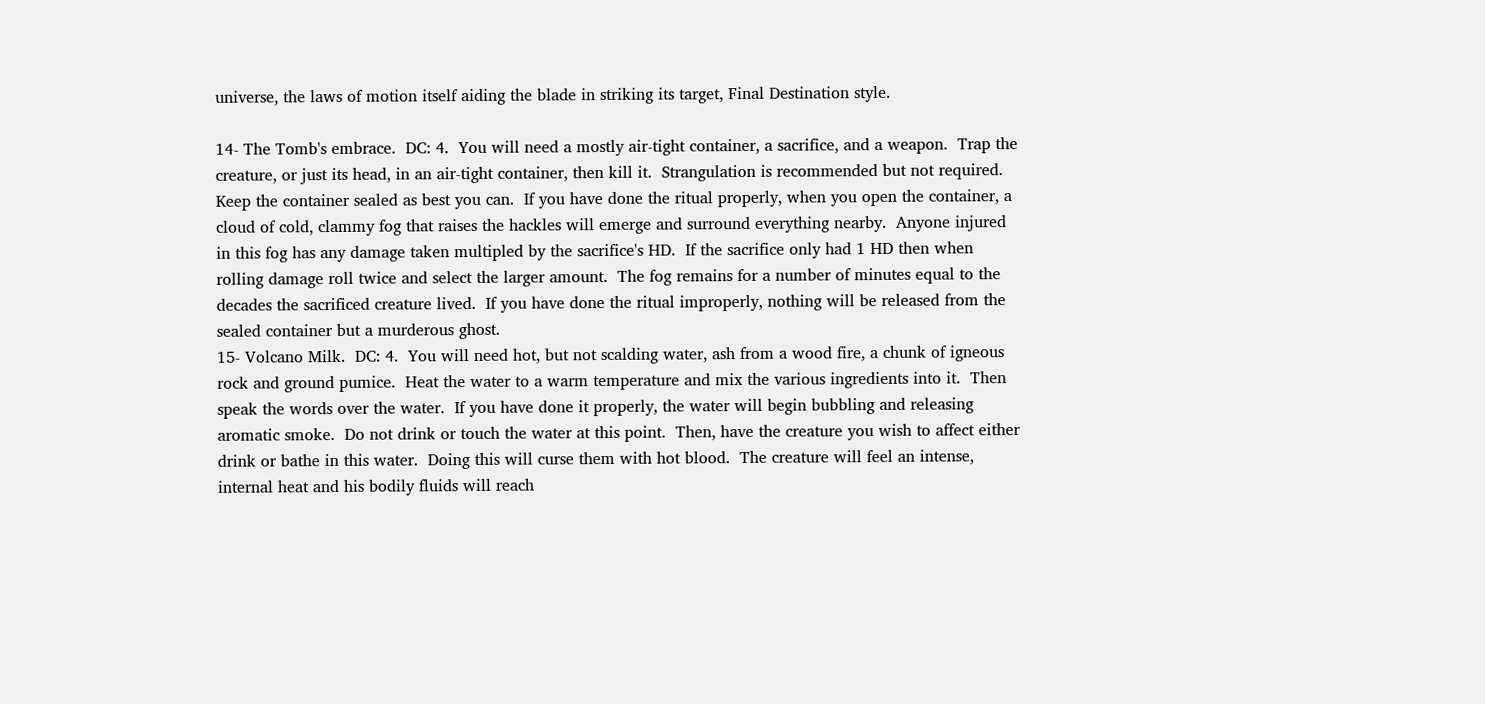universe, the laws of motion itself aiding the blade in striking its target, Final Destination style.

14- The Tomb's embrace.  DC: 4.  You will need a mostly air-tight container, a sacrifice, and a weapon.  Trap the creature, or just its head, in an air-tight container, then kill it.  Strangulation is recommended but not required.  Keep the container sealed as best you can.  If you have done the ritual properly, when you open the container, a cloud of cold, clammy fog that raises the hackles will emerge and surround everything nearby.  Anyone injured in this fog has any damage taken multipled by the sacrifice's HD.  If the sacrifice only had 1 HD then when rolling damage roll twice and select the larger amount.  The fog remains for a number of minutes equal to the decades the sacrificed creature lived.  If you have done the ritual improperly, nothing will be released from the sealed container but a murderous ghost.
15- Volcano Milk.  DC: 4.  You will need hot, but not scalding water, ash from a wood fire, a chunk of igneous rock and ground pumice.  Heat the water to a warm temperature and mix the various ingredients into it.  Then speak the words over the water.  If you have done it properly, the water will begin bubbling and releasing aromatic smoke.  Do not drink or touch the water at this point.  Then, have the creature you wish to affect either drink or bathe in this water.  Doing this will curse them with hot blood.  The creature will feel an intense, internal heat and his bodily fluids will reach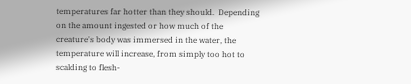temperatures far hotter than they should.  Depending on the amount ingested or how much of the creature's body was immersed in the water, the temperature will increase, from simply too hot to scalding to flesh-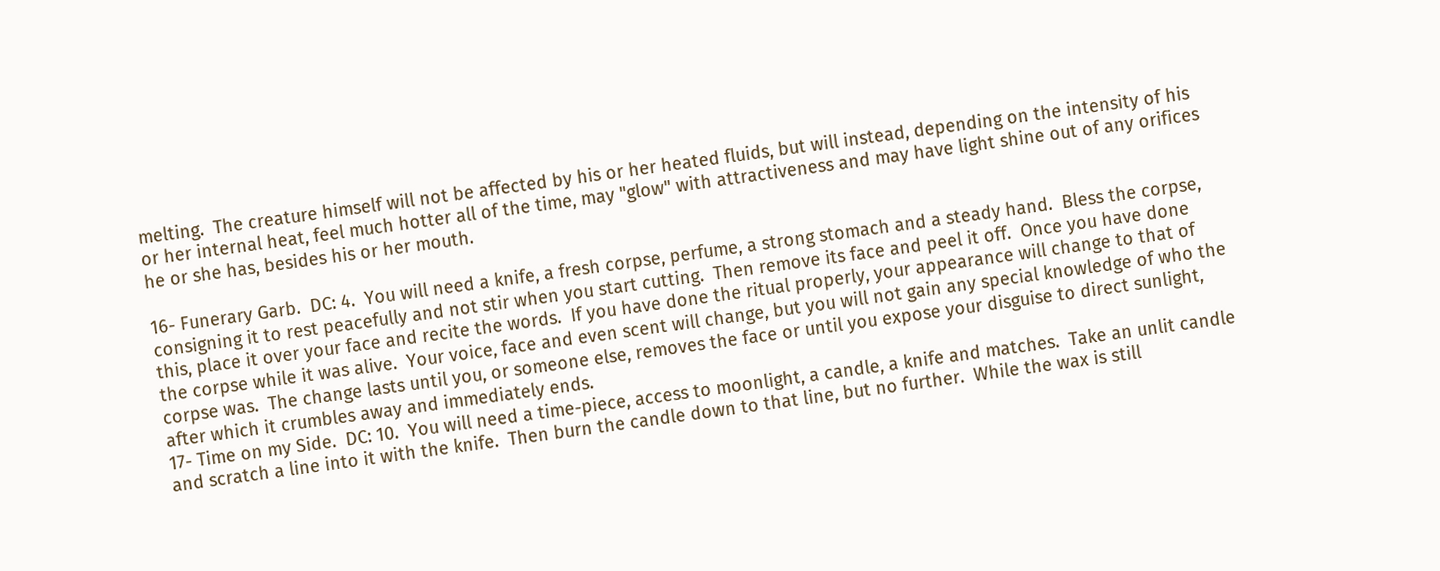melting.  The creature himself will not be affected by his or her heated fluids, but will instead, depending on the intensity of his or her internal heat, feel much hotter all of the time, may "glow" with attractiveness and may have light shine out of any orifices he or she has, besides his or her mouth.

16- Funerary Garb.  DC: 4.  You will need a knife, a fresh corpse, perfume, a strong stomach and a steady hand.  Bless the corpse, consigning it to rest peacefully and not stir when you start cutting.  Then remove its face and peel it off.  Once you have done this, place it over your face and recite the words.  If you have done the ritual properly, your appearance will change to that of the corpse while it was alive.  Your voice, face and even scent will change, but you will not gain any special knowledge of who the corpse was.  The change lasts until you, or someone else, removes the face or until you expose your disguise to direct sunlight, after which it crumbles away and immediately ends.
17- Time on my Side.  DC: 10.  You will need a time-piece, access to moonlight, a candle, a knife and matches.  Take an unlit candle and scratch a line into it with the knife.  Then burn the candle down to that line, but no further.  While the wax is still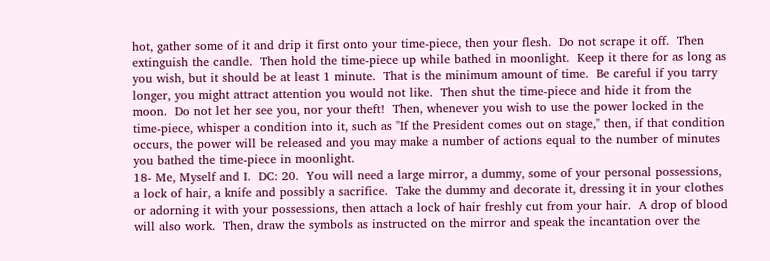hot, gather some of it and drip it first onto your time-piece, then your flesh.  Do not scrape it off.  Then extinguish the candle.  Then hold the time-piece up while bathed in moonlight.  Keep it there for as long as you wish, but it should be at least 1 minute.  That is the minimum amount of time.  Be careful if you tarry longer, you might attract attention you would not like.  Then shut the time-piece and hide it from the moon.  Do not let her see you, nor your theft!  Then, whenever you wish to use the power locked in the time-piece, whisper a condition into it, such as "If the President comes out on stage," then, if that condition occurs, the power will be released and you may make a number of actions equal to the number of minutes you bathed the time-piece in moonlight.
18- Me, Myself and I.  DC: 20.  You will need a large mirror, a dummy, some of your personal possessions, a lock of hair, a knife and possibly a sacrifice.  Take the dummy and decorate it, dressing it in your clothes or adorning it with your possessions, then attach a lock of hair freshly cut from your hair.  A drop of blood will also work.  Then, draw the symbols as instructed on the mirror and speak the incantation over the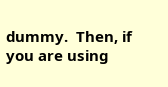dummy.  Then, if you are using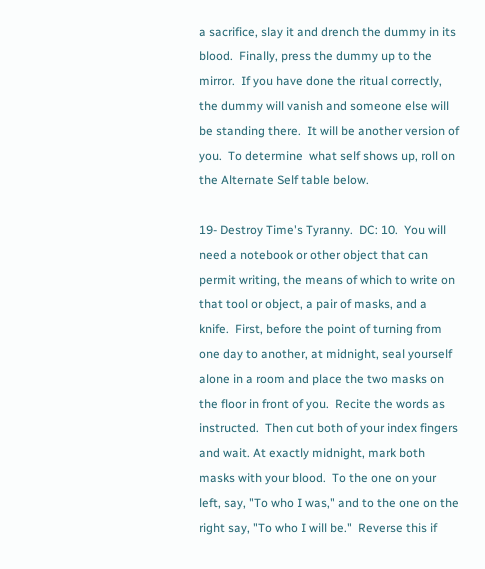a sacrifice, slay it and drench the dummy in its blood.  Finally, press the dummy up to the mirror.  If you have done the ritual correctly, the dummy will vanish and someone else will be standing there.  It will be another version of you.  To determine  what self shows up, roll on the Alternate Self table below.

19- Destroy Time's Tyranny.  DC: 10.  You will need a notebook or other object that can permit writing, the means of which to write on that tool or object, a pair of masks, and a knife.  First, before the point of turning from one day to another, at midnight, seal yourself alone in a room and place the two masks on the floor in front of you.  Recite the words as instructed.  Then cut both of your index fingers and wait. At exactly midnight, mark both masks with your blood.  To the one on your left, say, "To who I was," and to the one on the right say, "To who I will be."  Reverse this if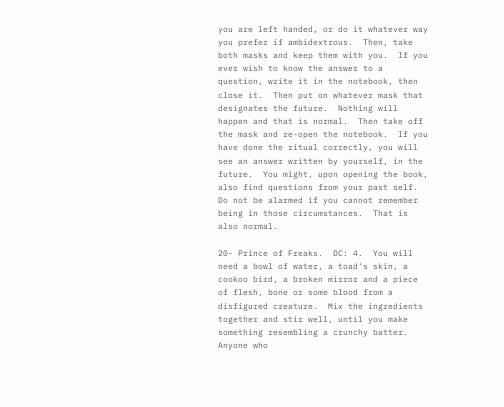you are left handed, or do it whatever way you prefer if ambidextrous.  Then, take both masks and keep them with you.  If you ever wish to know the answer to a question, write it in the notebook, then close it.  Then put on whatever mask that designates the future.  Nothing will happen and that is normal.  Then take off the mask and re-open the notebook.  If you have done the ritual correctly, you will see an answer written by yourself, in the future.  You might, upon opening the book, also find questions from your past self. Do not be alarmed if you cannot remember being in those circumstances.  That is also normal.

20- Prince of Freaks.  DC: 4.  You will need a bowl of water, a toad's skin, a cookoo bird, a broken mirror and a piece of flesh, bone or some blood from a disfigured creature.  Mix the ingredients together and stir well, until you make something resembling a crunchy batter.  Anyone who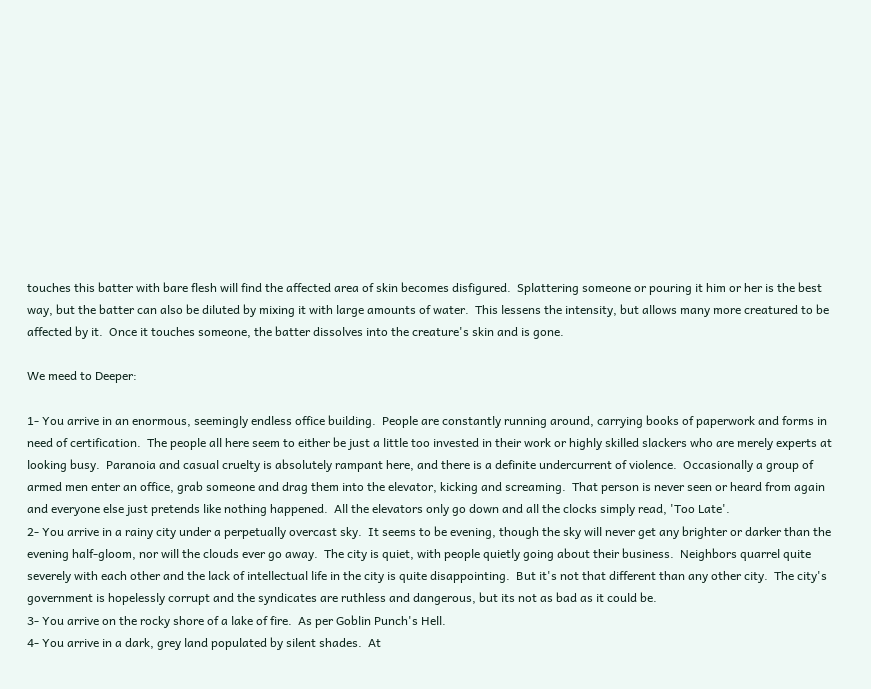touches this batter with bare flesh will find the affected area of skin becomes disfigured.  Splattering someone or pouring it him or her is the best way, but the batter can also be diluted by mixing it with large amounts of water.  This lessens the intensity, but allows many more creatured to be affected by it.  Once it touches someone, the batter dissolves into the creature's skin and is gone.

We meed to Deeper:

1- You arrive in an enormous, seemingly endless office building.  People are constantly running around, carrying books of paperwork and forms in need of certification.  The people all here seem to either be just a little too invested in their work or highly skilled slackers who are merely experts at looking busy.  Paranoia and casual cruelty is absolutely rampant here, and there is a definite undercurrent of violence.  Occasionally a group of armed men enter an office, grab someone and drag them into the elevator, kicking and screaming.  That person is never seen or heard from again and everyone else just pretends like nothing happened.  All the elevators only go down and all the clocks simply read, 'Too Late'.
2- You arrive in a rainy city under a perpetually overcast sky.  It seems to be evening, though the sky will never get any brighter or darker than the evening half-gloom, nor will the clouds ever go away.  The city is quiet, with people quietly going about their business.  Neighbors quarrel quite severely with each other and the lack of intellectual life in the city is quite disappointing.  But it's not that different than any other city.  The city's government is hopelessly corrupt and the syndicates are ruthless and dangerous, but its not as bad as it could be.
3- You arrive on the rocky shore of a lake of fire.  As per Goblin Punch's Hell.
4- You arrive in a dark, grey land populated by silent shades.  At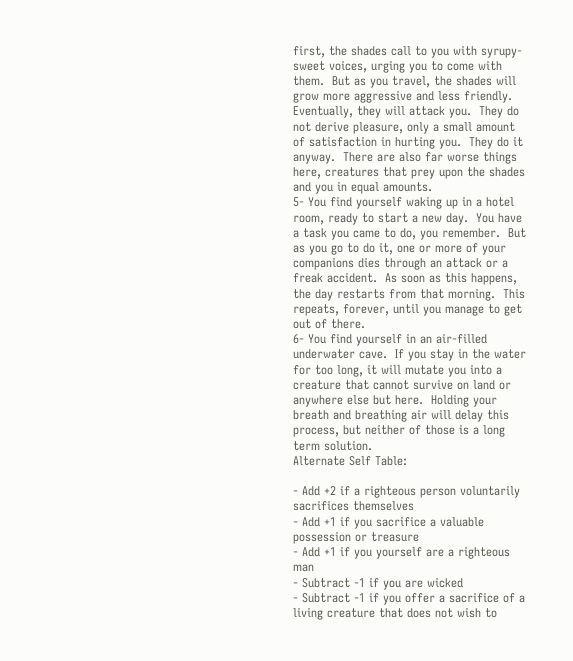first, the shades call to you with syrupy-sweet voices, urging you to come with them.  But as you travel, the shades will grow more aggressive and less friendly.  Eventually, they will attack you.  They do not derive pleasure, only a small amount of satisfaction in hurting you.  They do it anyway.  There are also far worse things here, creatures that prey upon the shades and you in equal amounts.
5- You find yourself waking up in a hotel room, ready to start a new day.  You have a task you came to do, you remember.  But as you go to do it, one or more of your companions dies through an attack or a freak accident.  As soon as this happens, the day restarts from that morning.  This repeats, forever, until you manage to get out of there.
6- You find yourself in an air-filled underwater cave.  If you stay in the water for too long, it will mutate you into a creature that cannot survive on land or anywhere else but here.  Holding your breath and breathing air will delay this process, but neither of those is a long term solution.
Alternate Self Table:

- Add +2 if a righteous person voluntarily sacrifices themselves
- Add +1 if you sacrifice a valuable possession or treasure
- Add +1 if you yourself are a righteous man
- Subtract -1 if you are wicked
- Subtract -1 if you offer a sacrifice of a living creature that does not wish to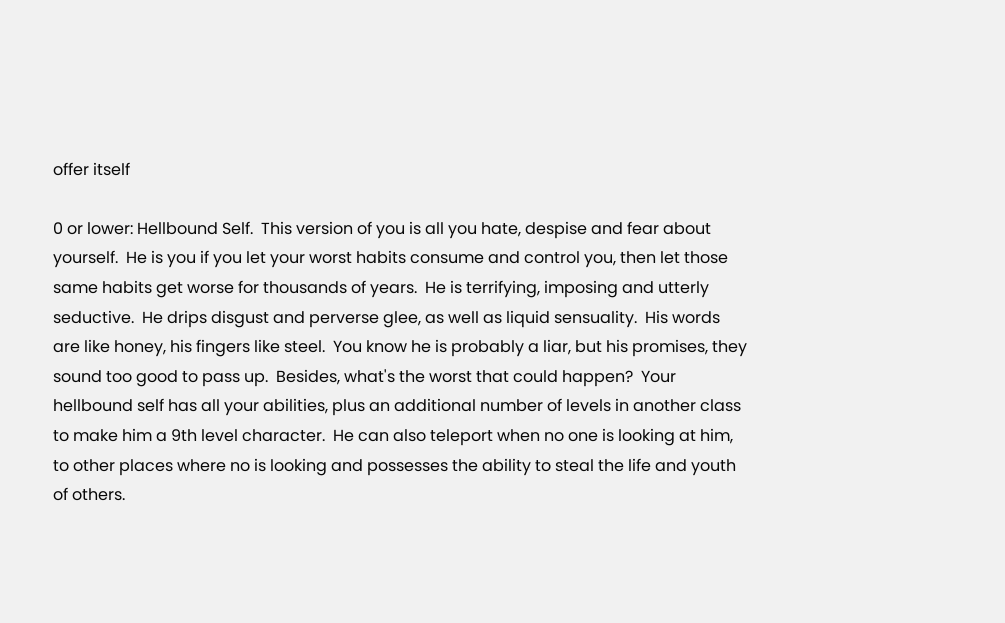offer itself

0 or lower: Hellbound Self.  This version of you is all you hate, despise and fear about yourself.  He is you if you let your worst habits consume and control you, then let those same habits get worse for thousands of years.  He is terrifying, imposing and utterly seductive.  He drips disgust and perverse glee, as well as liquid sensuality.  His words are like honey, his fingers like steel.  You know he is probably a liar, but his promises, they sound too good to pass up.  Besides, what's the worst that could happen?  Your hellbound self has all your abilities, plus an additional number of levels in another class to make him a 9th level character.  He can also teleport when no one is looking at him, to other places where no is looking and possesses the ability to steal the life and youth of others.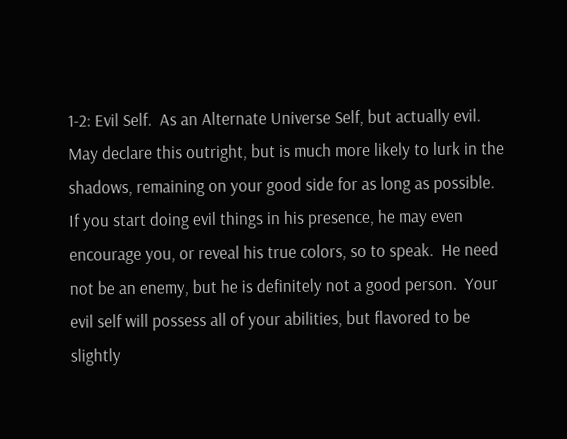1-2: Evil Self.  As an Alternate Universe Self, but actually evil.  May declare this outright, but is much more likely to lurk in the shadows, remaining on your good side for as long as possible.  If you start doing evil things in his presence, he may even encourage you, or reveal his true colors, so to speak.  He need not be an enemy, but he is definitely not a good person.  Your evil self will possess all of your abilities, but flavored to be slightly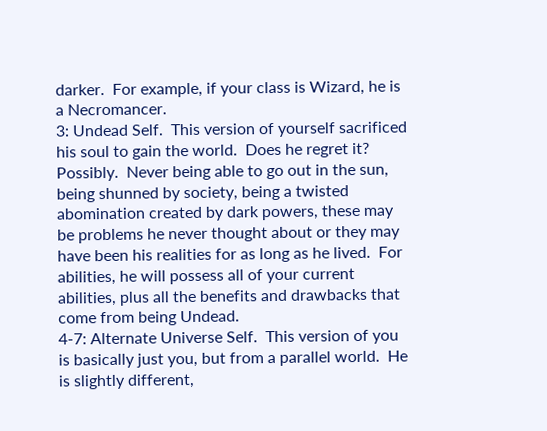darker.  For example, if your class is Wizard, he is a Necromancer.
3: Undead Self.  This version of yourself sacrificed his soul to gain the world.  Does he regret it?  Possibly.  Never being able to go out in the sun, being shunned by society, being a twisted abomination created by dark powers, these may be problems he never thought about or they may have been his realities for as long as he lived.  For abilities, he will possess all of your current abilities, plus all the benefits and drawbacks that come from being Undead.
4-7: Alternate Universe Self.  This version of you is basically just you, but from a parallel world.  He is slightly different,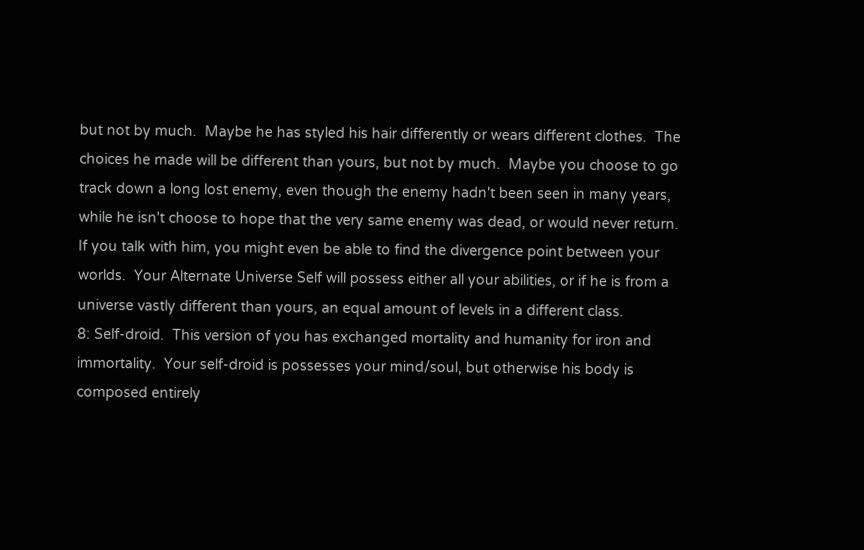but not by much.  Maybe he has styled his hair differently or wears different clothes.  The choices he made will be different than yours, but not by much.  Maybe you choose to go track down a long lost enemy, even though the enemy hadn't been seen in many years, while he isn't choose to hope that the very same enemy was dead, or would never return.  If you talk with him, you might even be able to find the divergence point between your worlds.  Your Alternate Universe Self will possess either all your abilities, or if he is from a universe vastly different than yours, an equal amount of levels in a different class.
8: Self-droid.  This version of you has exchanged mortality and humanity for iron and immortality.  Your self-droid is possesses your mind/soul, but otherwise his body is composed entirely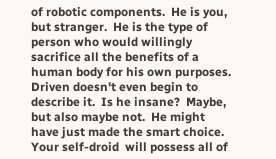of robotic components.  He is you, but stranger.  He is the type of person who would willingly sacrifice all the benefits of a human body for his own purposes.  Driven doesn't even begin to describe it.  Is he insane?  Maybe, but also maybe not.  He might have just made the smart choice.  Your self-droid  will possess all of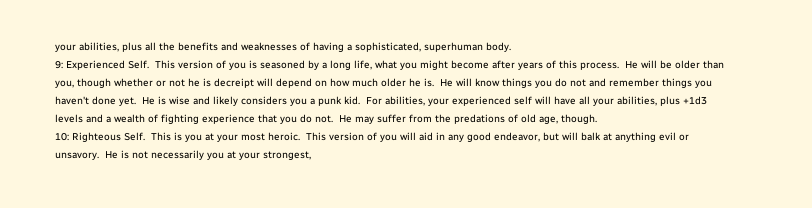your abilities, plus all the benefits and weaknesses of having a sophisticated, superhuman body.
9: Experienced Self.  This version of you is seasoned by a long life, what you might become after years of this process.  He will be older than you, though whether or not he is decreipt will depend on how much older he is.  He will know things you do not and remember things you haven't done yet.  He is wise and likely considers you a punk kid.  For abilities, your experienced self will have all your abilities, plus +1d3 levels and a wealth of fighting experience that you do not.  He may suffer from the predations of old age, though.
10: Righteous Self.  This is you at your most heroic.  This version of you will aid in any good endeavor, but will balk at anything evil or unsavory.  He is not necessarily you at your strongest,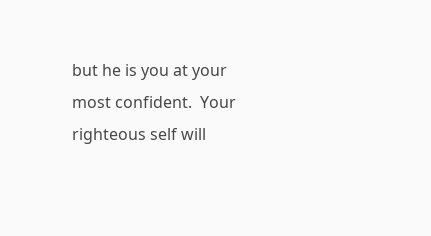but he is you at your most confident.  Your righteous self will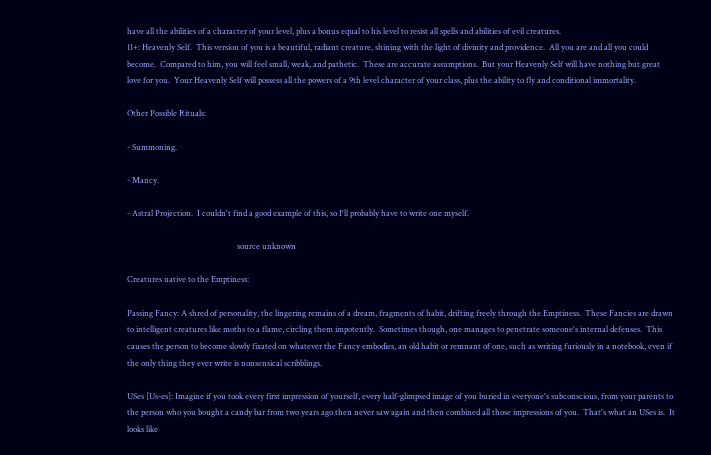have all the abilities of a character of your level, plus a bonus equal to his level to resist all spells and abilities of evil creatures.
11+: Heavenly Self.  This version of you is a beautiful, radiant creature, shining with the light of divinity and providence.  All you are and all you could become.  Compared to him, you will feel small, weak, and pathetic.  These are accurate assumptions.  But your Heavenly Self will have nothing but great love for you.  Your Heavenly Self will possess all the powers of a 9th level character of your class, plus the ability to fly and conditional immortality.

Other Possible Rituals:

- Summoning.

- Mancy.

- Astral Projection.  I couldn't find a good example of this, so I'll probably have to write one myself.

                                                       source unknown

Creatures native to the Emptiness:

Passing Fancy: A shred of personality, the lingering remains of a dream, fragments of habit, drifting freely through the Emptiness.  These Fancies are drawn to intelligent creatures like moths to a flame, circling them impotently.  Sometimes though, one manages to penetrate someone's internal defenses.  This causes the person to become slowly fixated on whatever the Fancy embodies, an old habit or remnant of one, such as writing furiously in a notebook, even if the only thing they ever write is nonsensical scribblings.

USes [Us-es]: Imagine if you took every first impression of yourself, every half-glimpsed image of you buried in everyone's subconscious, from your parents to the person who you bought a candy bar from two years ago then never saw again and then combined all those impressions of you.  That's what an USes is.  It looks like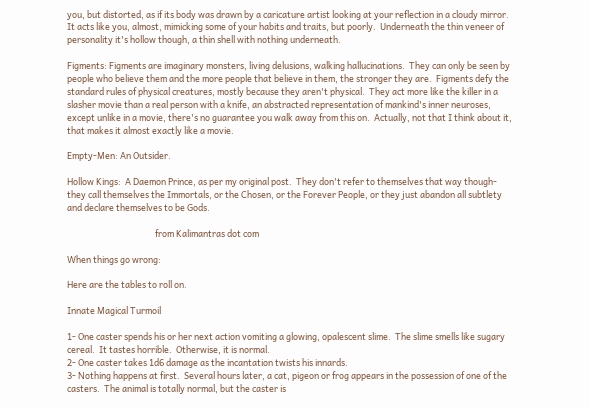you, but distorted, as if its body was drawn by a caricature artist looking at your reflection in a cloudy mirror.  It acts like you, almost, mimicking some of your habits and traits, but poorly.  Underneath the thin veneer of personality it's hollow though, a thin shell with nothing underneath.

Figments: Figments are imaginary monsters, living delusions, walking hallucinations.  They can only be seen by people who believe them and the more people that believe in them, the stronger they are.  Figments defy the standard rules of physical creatures, mostly because they aren't physical.  They act more like the killer in a slasher movie than a real person with a knife, an abstracted representation of mankind's inner neuroses, except unlike in a movie, there's no guarantee you walk away from this on.  Actually, not that I think about it, that makes it almost exactly like a movie.

Empty-Men: An Outsider.

Hollow Kings:  A Daemon Prince, as per my original post.  They don't refer to themselves that way though- they call themselves the Immortals, or the Chosen, or the Forever People, or they just abandon all subtlety and declare themselves to be Gods.

                                            from Kalimantras dot com

When things go wrong:

Here are the tables to roll on.

Innate Magical Turmoil

1- One caster spends his or her next action vomiting a glowing, opalescent slime.  The slime smells like sugary cereal.  It tastes horrible.  Otherwise, it is normal.
2- One caster takes 1d6 damage as the incantation twists his innards.
3- Nothing happens at first.  Several hours later, a cat, pigeon or frog appears in the possession of one of the casters.  The animal is totally normal, but the caster is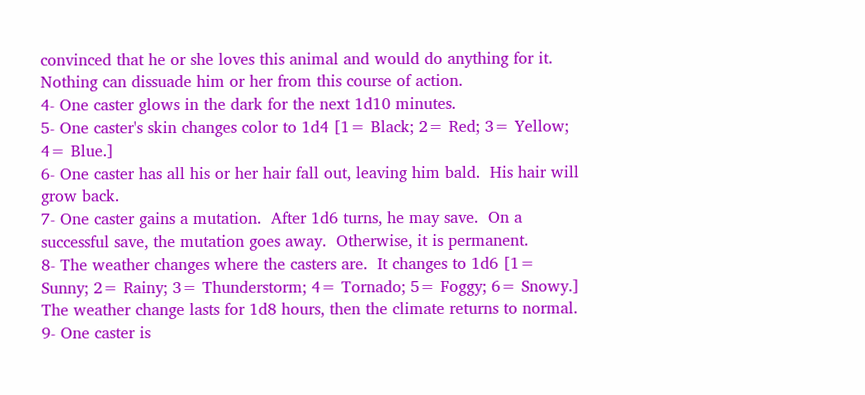convinced that he or she loves this animal and would do anything for it.  Nothing can dissuade him or her from this course of action.
4- One caster glows in the dark for the next 1d10 minutes.
5- One caster's skin changes color to 1d4 [1= Black; 2= Red; 3= Yellow; 4= Blue.]
6- One caster has all his or her hair fall out, leaving him bald.  His hair will grow back.
7- One caster gains a mutation.  After 1d6 turns, he may save.  On a successful save, the mutation goes away.  Otherwise, it is permanent.
8- The weather changes where the casters are.  It changes to 1d6 [1= Sunny; 2= Rainy; 3= Thunderstorm; 4= Tornado; 5= Foggy; 6= Snowy.]  The weather change lasts for 1d8 hours, then the climate returns to normal.
9- One caster is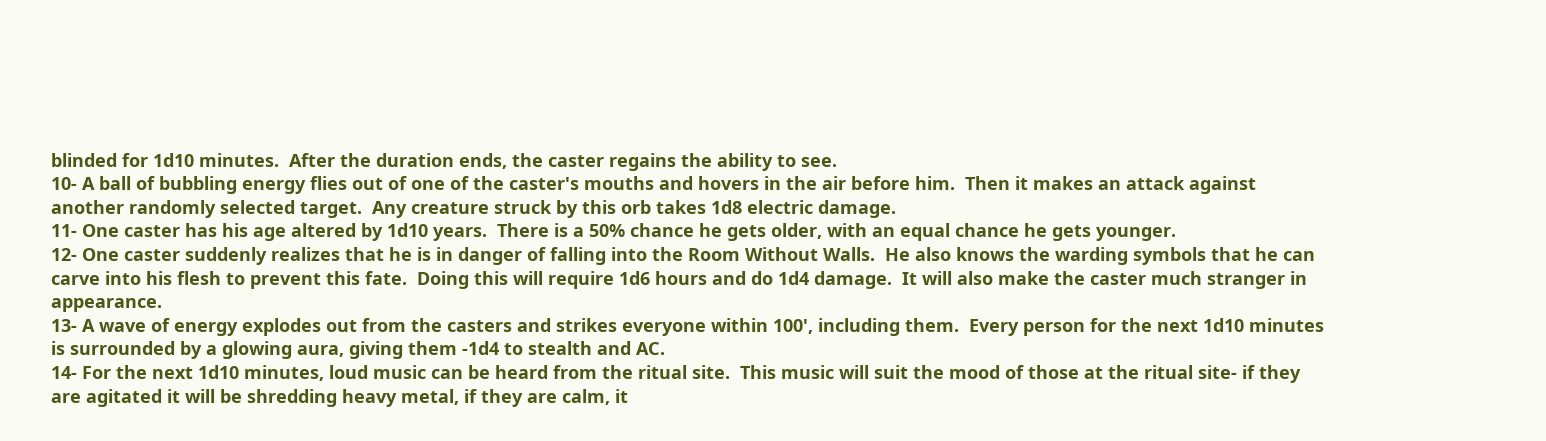blinded for 1d10 minutes.  After the duration ends, the caster regains the ability to see.
10- A ball of bubbling energy flies out of one of the caster's mouths and hovers in the air before him.  Then it makes an attack against another randomly selected target.  Any creature struck by this orb takes 1d8 electric damage.
11- One caster has his age altered by 1d10 years.  There is a 50% chance he gets older, with an equal chance he gets younger.
12- One caster suddenly realizes that he is in danger of falling into the Room Without Walls.  He also knows the warding symbols that he can carve into his flesh to prevent this fate.  Doing this will require 1d6 hours and do 1d4 damage.  It will also make the caster much stranger in appearance.
13- A wave of energy explodes out from the casters and strikes everyone within 100', including them.  Every person for the next 1d10 minutes is surrounded by a glowing aura, giving them -1d4 to stealth and AC.
14- For the next 1d10 minutes, loud music can be heard from the ritual site.  This music will suit the mood of those at the ritual site- if they are agitated it will be shredding heavy metal, if they are calm, it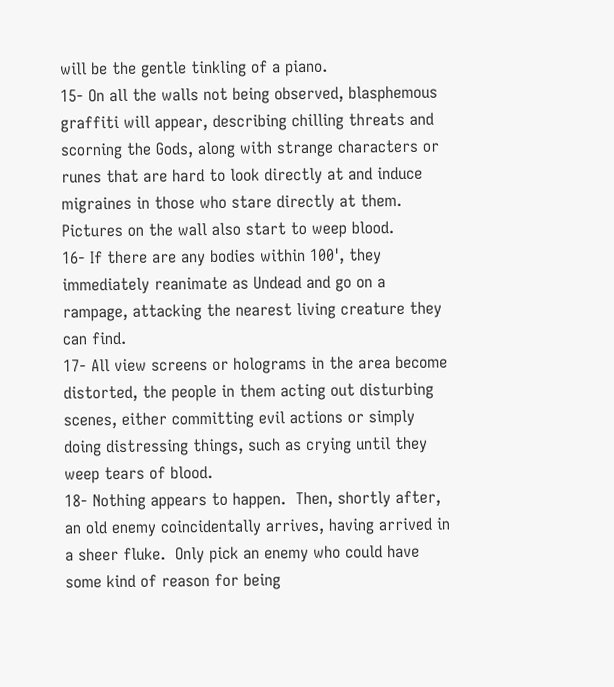will be the gentle tinkling of a piano.
15- On all the walls not being observed, blasphemous graffiti will appear, describing chilling threats and scorning the Gods, along with strange characters or runes that are hard to look directly at and induce migraines in those who stare directly at them.  Pictures on the wall also start to weep blood.
16- If there are any bodies within 100', they immediately reanimate as Undead and go on a rampage, attacking the nearest living creature they can find.
17- All view screens or holograms in the area become distorted, the people in them acting out disturbing scenes, either committing evil actions or simply doing distressing things, such as crying until they weep tears of blood.
18- Nothing appears to happen.  Then, shortly after, an old enemy coincidentally arrives, having arrived in a sheer fluke.  Only pick an enemy who could have some kind of reason for being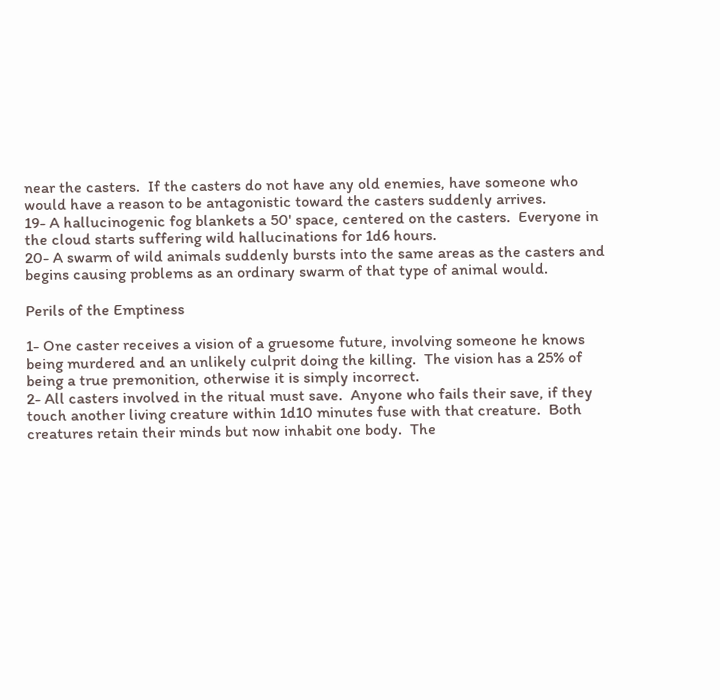near the casters.  If the casters do not have any old enemies, have someone who would have a reason to be antagonistic toward the casters suddenly arrives.
19- A hallucinogenic fog blankets a 50' space, centered on the casters.  Everyone in the cloud starts suffering wild hallucinations for 1d6 hours.
20- A swarm of wild animals suddenly bursts into the same areas as the casters and begins causing problems as an ordinary swarm of that type of animal would.

Perils of the Emptiness

1- One caster receives a vision of a gruesome future, involving someone he knows being murdered and an unlikely culprit doing the killing.  The vision has a 25% of being a true premonition, otherwise it is simply incorrect.
2- All casters involved in the ritual must save.  Anyone who fails their save, if they touch another living creature within 1d10 minutes fuse with that creature.  Both creatures retain their minds but now inhabit one body.  The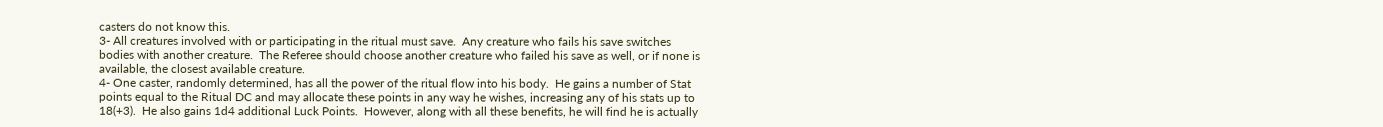casters do not know this.
3- All creatures involved with or participating in the ritual must save.  Any creature who fails his save switches bodies with another creature.  The Referee should choose another creature who failed his save as well, or if none is available, the closest available creature.
4- One caster, randomly determined, has all the power of the ritual flow into his body.  He gains a number of Stat points equal to the Ritual DC and may allocate these points in any way he wishes, increasing any of his stats up to 18(+3).  He also gains 1d4 additional Luck Points.  However, along with all these benefits, he will find he is actually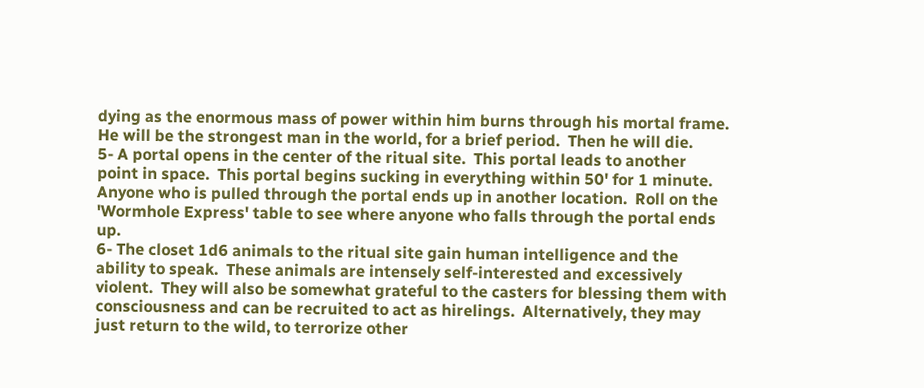dying as the enormous mass of power within him burns through his mortal frame.  He will be the strongest man in the world, for a brief period.  Then he will die.
5- A portal opens in the center of the ritual site.  This portal leads to another point in space.  This portal begins sucking in everything within 50' for 1 minute.  Anyone who is pulled through the portal ends up in another location.  Roll on the 'Wormhole Express' table to see where anyone who falls through the portal ends up.
6- The closet 1d6 animals to the ritual site gain human intelligence and the ability to speak.  These animals are intensely self-interested and excessively violent.  They will also be somewhat grateful to the casters for blessing them with consciousness and can be recruited to act as hirelings.  Alternatively, they may just return to the wild, to terrorize other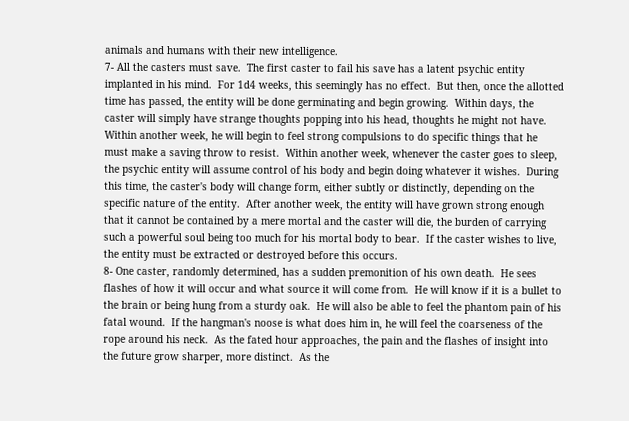animals and humans with their new intelligence.
7- All the casters must save.  The first caster to fail his save has a latent psychic entity implanted in his mind.  For 1d4 weeks, this seemingly has no effect.  But then, once the allotted time has passed, the entity will be done germinating and begin growing.  Within days, the caster will simply have strange thoughts popping into his head, thoughts he might not have.  Within another week, he will begin to feel strong compulsions to do specific things that he must make a saving throw to resist.  Within another week, whenever the caster goes to sleep, the psychic entity will assume control of his body and begin doing whatever it wishes.  During this time, the caster's body will change form, either subtly or distinctly, depending on the specific nature of the entity.  After another week, the entity will have grown strong enough that it cannot be contained by a mere mortal and the caster will die, the burden of carrying such a powerful soul being too much for his mortal body to bear.  If the caster wishes to live, the entity must be extracted or destroyed before this occurs.
8- One caster, randomly determined, has a sudden premonition of his own death.  He sees flashes of how it will occur and what source it will come from.  He will know if it is a bullet to the brain or being hung from a sturdy oak.  He will also be able to feel the phantom pain of his fatal wound.  If the hangman's noose is what does him in, he will feel the coarseness of the rope around his neck.  As the fated hour approaches, the pain and the flashes of insight into the future grow sharper, more distinct.  As the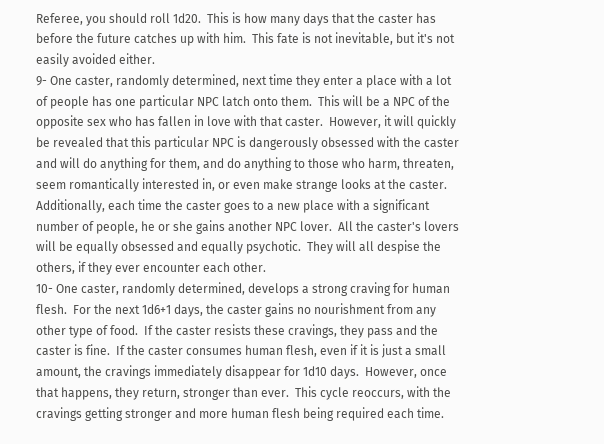Referee, you should roll 1d20.  This is how many days that the caster has before the future catches up with him.  This fate is not inevitable, but it's not easily avoided either.
9- One caster, randomly determined, next time they enter a place with a lot of people has one particular NPC latch onto them.  This will be a NPC of the opposite sex who has fallen in love with that caster.  However, it will quickly be revealed that this particular NPC is dangerously obsessed with the caster and will do anything for them, and do anything to those who harm, threaten, seem romantically interested in, or even make strange looks at the caster.  Additionally, each time the caster goes to a new place with a significant number of people, he or she gains another NPC lover.  All the caster's lovers will be equally obsessed and equally psychotic.  They will all despise the others, if they ever encounter each other.
10- One caster, randomly determined, develops a strong craving for human flesh.  For the next 1d6+1 days, the caster gains no nourishment from any other type of food.  If the caster resists these cravings, they pass and the caster is fine.  If the caster consumes human flesh, even if it is just a small amount, the cravings immediately disappear for 1d10 days.  However, once that happens, they return, stronger than ever.  This cycle reoccurs, with the cravings getting stronger and more human flesh being required each time.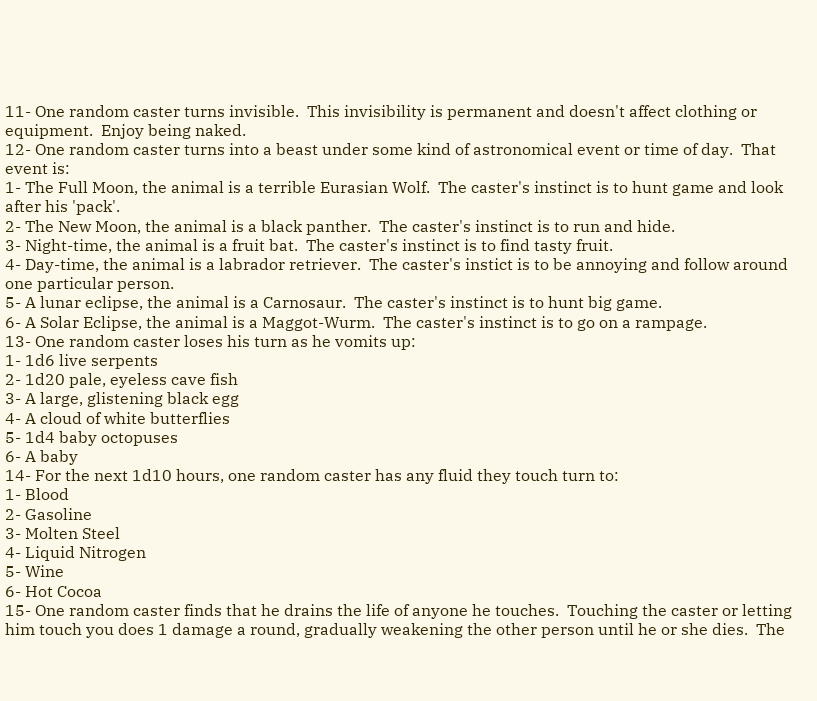11- One random caster turns invisible.  This invisibility is permanent and doesn't affect clothing or equipment.  Enjoy being naked.
12- One random caster turns into a beast under some kind of astronomical event or time of day.  That event is:
1- The Full Moon, the animal is a terrible Eurasian Wolf.  The caster's instinct is to hunt game and look after his 'pack'.
2- The New Moon, the animal is a black panther.  The caster's instinct is to run and hide.
3- Night-time, the animal is a fruit bat.  The caster's instinct is to find tasty fruit.
4- Day-time, the animal is a labrador retriever.  The caster's instict is to be annoying and follow around one particular person.
5- A lunar eclipse, the animal is a Carnosaur.  The caster's instinct is to hunt big game.
6- A Solar Eclipse, the animal is a Maggot-Wurm.  The caster's instinct is to go on a rampage.
13- One random caster loses his turn as he vomits up:
1- 1d6 live serpents
2- 1d20 pale, eyeless cave fish
3- A large, glistening black egg
4- A cloud of white butterflies
5- 1d4 baby octopuses
6- A baby
14- For the next 1d10 hours, one random caster has any fluid they touch turn to:
1- Blood
2- Gasoline
3- Molten Steel
4- Liquid Nitrogen
5- Wine
6- Hot Cocoa
15- One random caster finds that he drains the life of anyone he touches.  Touching the caster or letting him touch you does 1 damage a round, gradually weakening the other person until he or she dies.  The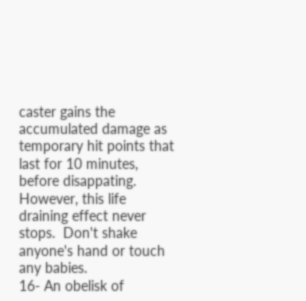caster gains the accumulated damage as temporary hit points that last for 10 minutes, before disappating.  However, this life draining effect never stops.  Don't shake anyone's hand or touch any babies.
16- An obelisk of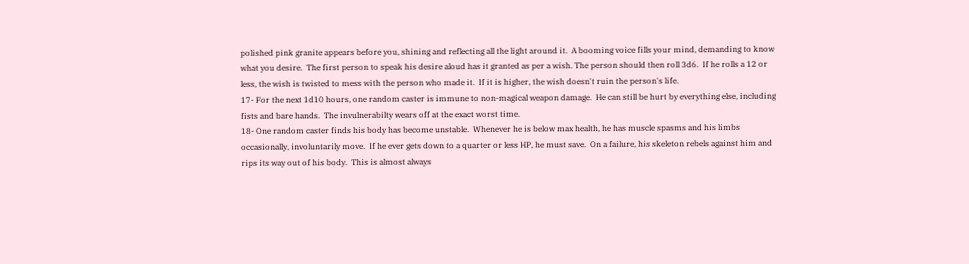polished pink granite appears before you, shining and reflecting all the light around it.  A booming voice fills your mind, demanding to know what you desire.  The first person to speak his desire aloud has it granted as per a wish. The person should then roll 3d6.  If he rolls a 12 or less, the wish is twisted to mess with the person who made it.  If it is higher, the wish doesn't ruin the person's life.
17- For the next 1d10 hours, one random caster is immune to non-magical weapon damage.  He can still be hurt by everything else, including fists and bare hands.  The invulnerabilty wears off at the exact worst time.
18- One random caster finds his body has become unstable.  Whenever he is below max health, he has muscle spasms and his limbs occasionally, involuntarily move.  If he ever gets down to a quarter or less HP, he must save.  On a failure, his skeleton rebels against him and rips its way out of his body.  This is almost always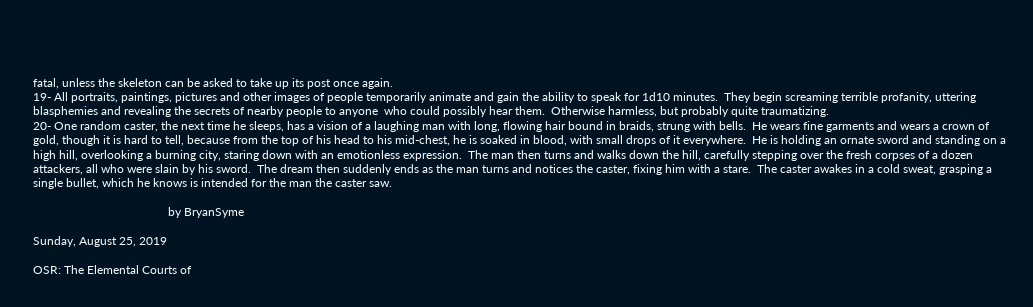fatal, unless the skeleton can be asked to take up its post once again.
19- All portraits, paintings, pictures and other images of people temporarily animate and gain the ability to speak for 1d10 minutes.  They begin screaming terrible profanity, uttering blasphemies and revealing the secrets of nearby people to anyone  who could possibly hear them.  Otherwise harmless, but probably quite traumatizing.
20- One random caster, the next time he sleeps, has a vision of a laughing man with long, flowing hair bound in braids, strung with bells.  He wears fine garments and wears a crown of gold, though it is hard to tell, because from the top of his head to his mid-chest, he is soaked in blood, with small drops of it everywhere.  He is holding an ornate sword and standing on a high hill, overlooking a burning city, staring down with an emotionless expression.  The man then turns and walks down the hill, carefully stepping over the fresh corpses of a dozen attackers, all who were slain by his sword.  The dream then suddenly ends as the man turns and notices the caster, fixing him with a stare.  The caster awakes in a cold sweat, grasping a single bullet, which he knows is intended for the man the caster saw.

                                             by BryanSyme

Sunday, August 25, 2019

OSR: The Elemental Courts of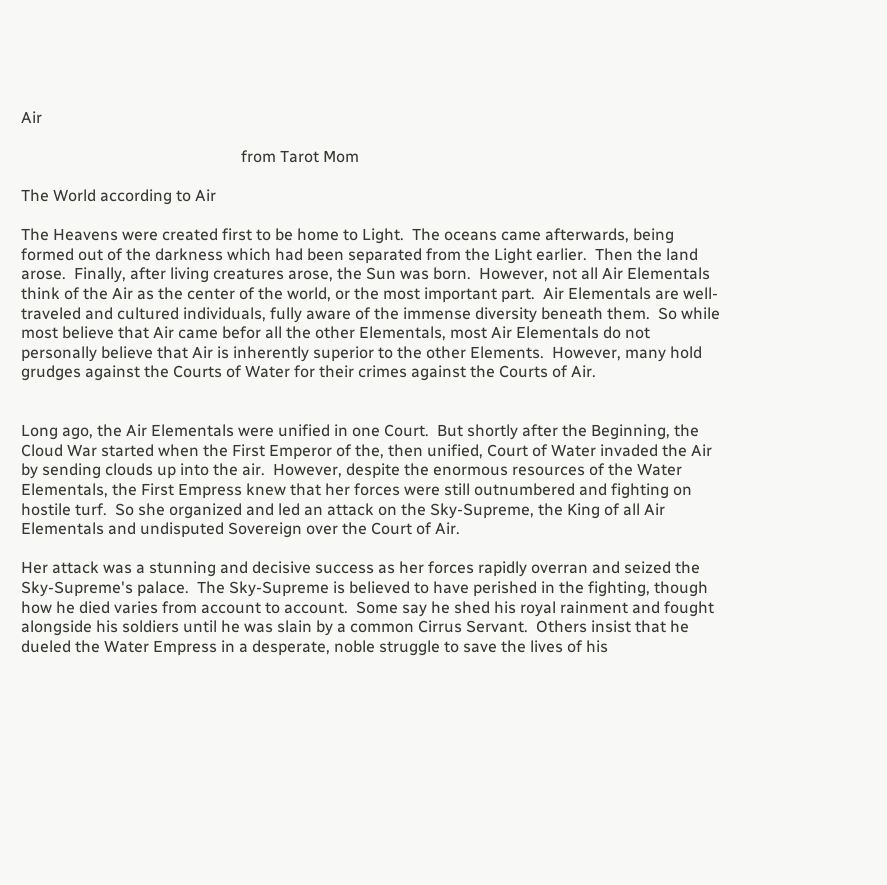Air

                                                       from Tarot Mom

The World according to Air

The Heavens were created first to be home to Light.  The oceans came afterwards, being formed out of the darkness which had been separated from the Light earlier.  Then the land arose.  Finally, after living creatures arose, the Sun was born.  However, not all Air Elementals think of the Air as the center of the world, or the most important part.  Air Elementals are well-traveled and cultured individuals, fully aware of the immense diversity beneath them.  So while most believe that Air came befor all the other Elementals, most Air Elementals do not personally believe that Air is inherently superior to the other Elements.  However, many hold grudges against the Courts of Water for their crimes against the Courts of Air.


Long ago, the Air Elementals were unified in one Court.  But shortly after the Beginning, the Cloud War started when the First Emperor of the, then unified, Court of Water invaded the Air by sending clouds up into the air.  However, despite the enormous resources of the Water Elementals, the First Empress knew that her forces were still outnumbered and fighting on hostile turf.  So she organized and led an attack on the Sky-Supreme, the King of all Air Elementals and undisputed Sovereign over the Court of Air.

Her attack was a stunning and decisive success as her forces rapidly overran and seized the Sky-Supreme's palace.  The Sky-Supreme is believed to have perished in the fighting, though how he died varies from account to account.  Some say he shed his royal rainment and fought alongside his soldiers until he was slain by a common Cirrus Servant.  Others insist that he dueled the Water Empress in a desperate, noble struggle to save the lives of his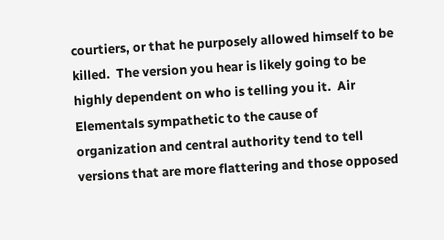courtiers, or that he purposely allowed himself to be killed.  The version you hear is likely going to be highly dependent on who is telling you it.  Air Elementals sympathetic to the cause of organization and central authority tend to tell versions that are more flattering and those opposed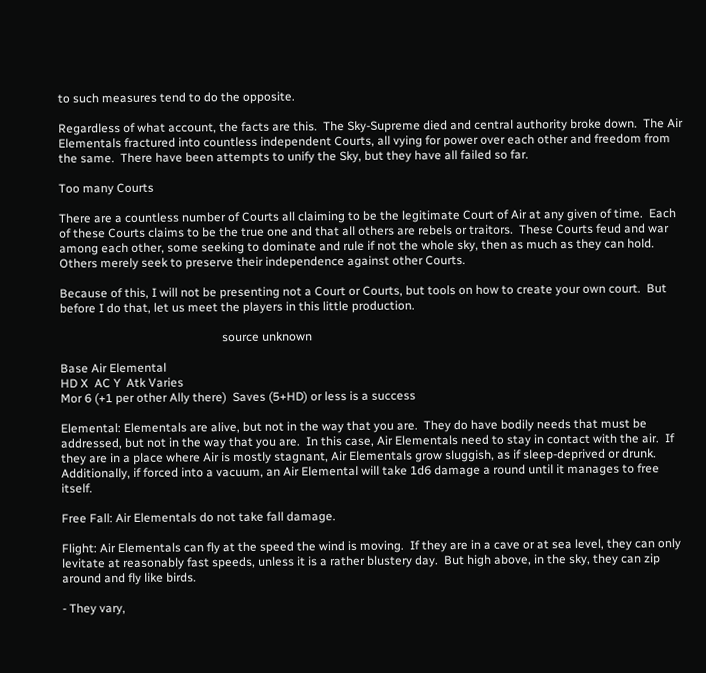to such measures tend to do the opposite.

Regardless of what account, the facts are this.  The Sky-Supreme died and central authority broke down.  The Air Elementals fractured into countless independent Courts, all vying for power over each other and freedom from the same.  There have been attempts to unify the Sky, but they have all failed so far.

Too many Courts

There are a countless number of Courts all claiming to be the legitimate Court of Air at any given of time.  Each of these Courts claims to be the true one and that all others are rebels or traitors.  These Courts feud and war among each other, some seeking to dominate and rule if not the whole sky, then as much as they can hold.  Others merely seek to preserve their independence against other Courts.

Because of this, I will not be presenting not a Court or Courts, but tools on how to create your own court.  But before I do that, let us meet the players in this little production.

                                                      source unknown

Base Air Elemental
HD X  AC Y  Atk Varies
Mor 6 (+1 per other Ally there)  Saves (5+HD) or less is a success

Elemental: Elementals are alive, but not in the way that you are.  They do have bodily needs that must be addressed, but not in the way that you are.  In this case, Air Elementals need to stay in contact with the air.  If they are in a place where Air is mostly stagnant, Air Elementals grow sluggish, as if sleep-deprived or drunk.  Additionally, if forced into a vacuum, an Air Elemental will take 1d6 damage a round until it manages to free itself.

Free Fall: Air Elementals do not take fall damage.

Flight: Air Elementals can fly at the speed the wind is moving.  If they are in a cave or at sea level, they can only levitate at reasonably fast speeds, unless it is a rather blustery day.  But high above, in the sky, they can zip around and fly like birds.

- They vary,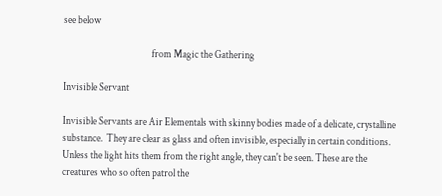see below

                                            from Magic the Gathering

Invisible Servant

Invisible Servants are Air Elementals with skinny bodies made of a delicate, crystalline substance.  They are clear as glass and often invisible, especially in certain conditions.  Unless the light hits them from the right angle, they can't be seen. These are the creatures who so often patrol the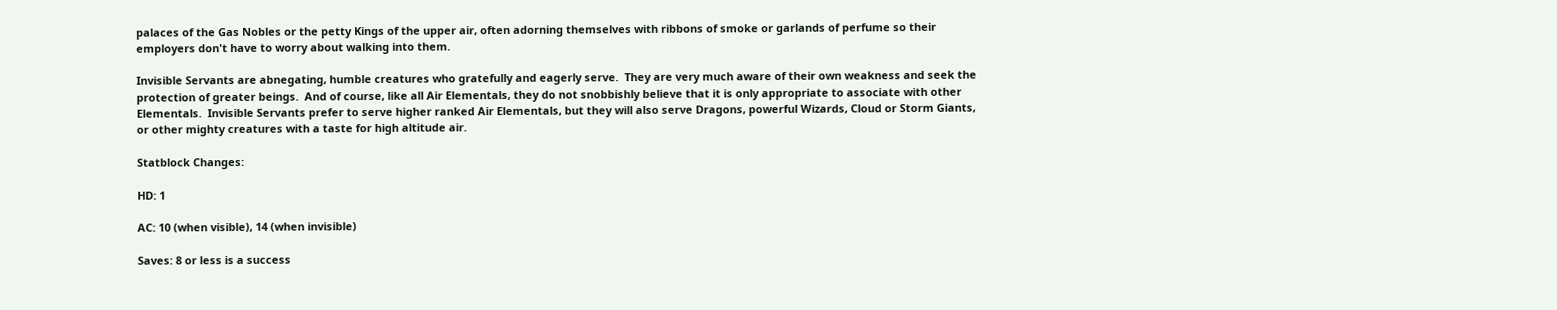palaces of the Gas Nobles or the petty Kings of the upper air, often adorning themselves with ribbons of smoke or garlands of perfume so their employers don't have to worry about walking into them.

Invisible Servants are abnegating, humble creatures who gratefully and eagerly serve.  They are very much aware of their own weakness and seek the protection of greater beings.  And of course, like all Air Elementals, they do not snobbishly believe that it is only appropriate to associate with other Elementals.  Invisible Servants prefer to serve higher ranked Air Elementals, but they will also serve Dragons, powerful Wizards, Cloud or Storm Giants, or other mighty creatures with a taste for high altitude air.

Statblock Changes:

HD: 1

AC: 10 (when visible), 14 (when invisible)

Saves: 8 or less is a success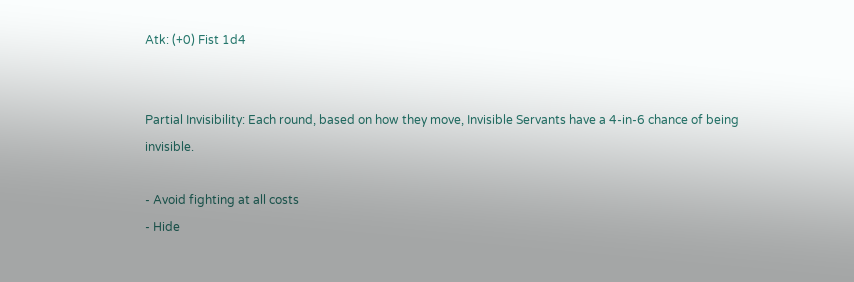Atk: (+0) Fist 1d4


Partial Invisibility: Each round, based on how they move, Invisible Servants have a 4-in-6 chance of being invisible.

- Avoid fighting at all costs
- Hide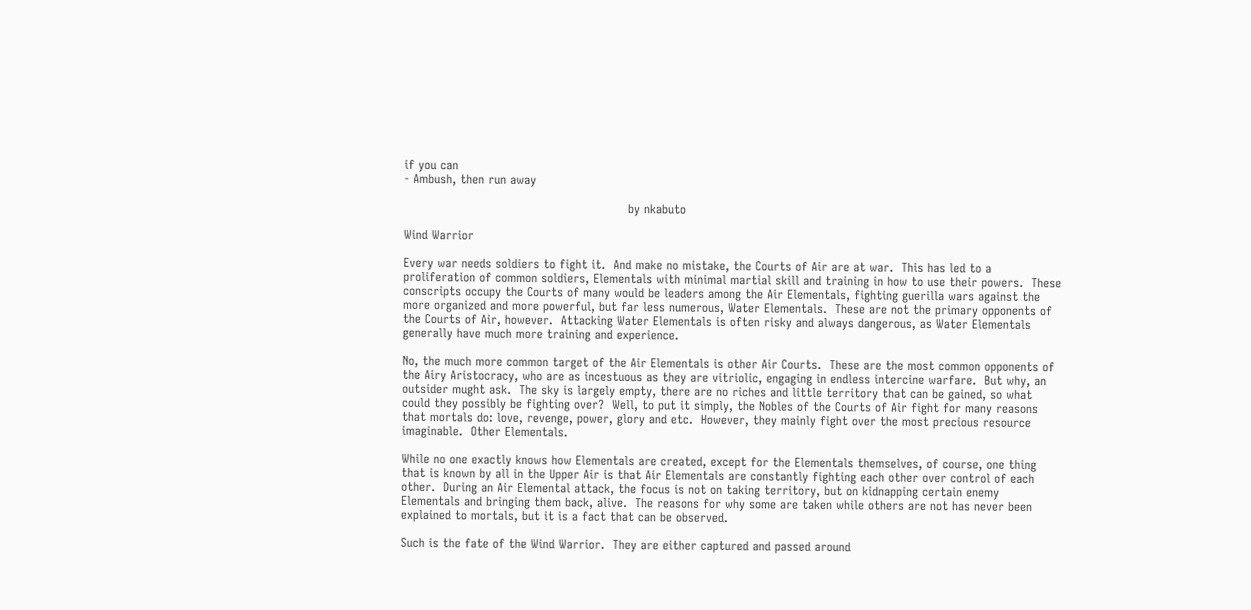if you can
- Ambush, then run away

                                                        by nkabuto

Wind Warrior

Every war needs soldiers to fight it.  And make no mistake, the Courts of Air are at war.  This has led to a proliferation of common soldiers, Elementals with minimal martial skill and training in how to use their powers.  These conscripts occupy the Courts of many would be leaders among the Air Elementals, fighting guerilla wars against the more organized and more powerful, but far less numerous, Water Elementals.  These are not the primary opponents of the Courts of Air, however.  Attacking Water Elementals is often risky and always dangerous, as Water Elementals generally have much more training and experience.

No, the much more common target of the Air Elementals is other Air Courts.  These are the most common opponents of the Airy Aristocracy, who are as incestuous as they are vitriolic, engaging in endless intercine warfare.  But why, an outsider mught ask.  The sky is largely empty, there are no riches and little territory that can be gained, so what could they possibly be fighting over?  Well, to put it simply, the Nobles of the Courts of Air fight for many reasons that mortals do: love, revenge, power, glory and etc.  However, they mainly fight over the most precious resource imaginable.  Other Elementals.

While no one exactly knows how Elementals are created, except for the Elementals themselves, of course, one thing that is known by all in the Upper Air is that Air Elementals are constantly fighting each other over control of each other.  During an Air Elemental attack, the focus is not on taking territory, but on kidnapping certain enemy Elementals and bringing them back, alive.  The reasons for why some are taken while others are not has never been explained to mortals, but it is a fact that can be observed.

Such is the fate of the Wind Warrior.  They are either captured and passed around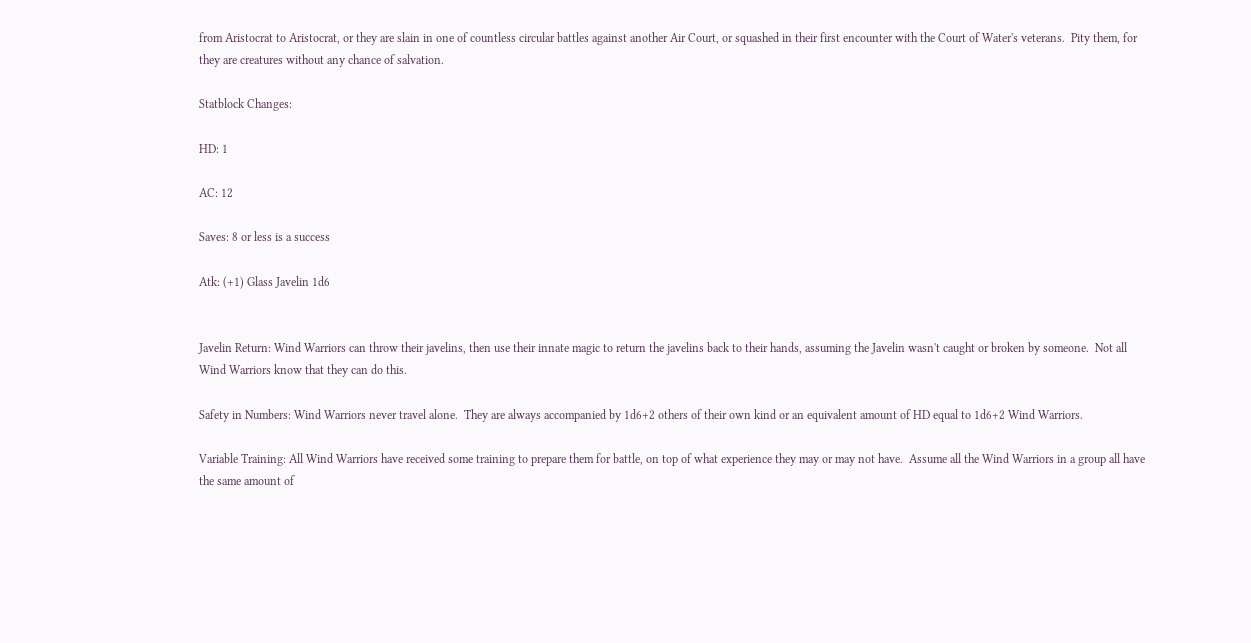from Aristocrat to Aristocrat, or they are slain in one of countless circular battles against another Air Court, or squashed in their first encounter with the Court of Water's veterans.  Pity them, for they are creatures without any chance of salvation.

Statblock Changes:

HD: 1

AC: 12

Saves: 8 or less is a success

Atk: (+1) Glass Javelin 1d6


Javelin Return: Wind Warriors can throw their javelins, then use their innate magic to return the javelins back to their hands, assuming the Javelin wasn't caught or broken by someone.  Not all Wind Warriors know that they can do this.

Safety in Numbers: Wind Warriors never travel alone.  They are always accompanied by 1d6+2 others of their own kind or an equivalent amount of HD equal to 1d6+2 Wind Warriors.

Variable Training: All Wind Warriors have received some training to prepare them for battle, on top of what experience they may or may not have.  Assume all the Wind Warriors in a group all have the same amount of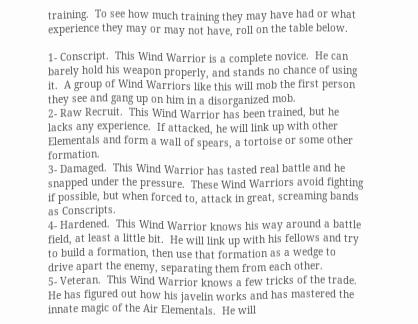training.  To see how much training they may have had or what experience they may or may not have, roll on the table below.

1- Conscript.  This Wind Warrior is a complete novice.  He can barely hold his weapon properly, and stands no chance of using it.  A group of Wind Warriors like this will mob the first person they see and gang up on him in a disorganized mob.
2- Raw Recruit.  This Wind Warrior has been trained, but he lacks any experience.  If attacked, he will link up with other Elementals and form a wall of spears, a tortoise or some other formation.
3- Damaged.  This Wind Warrior has tasted real battle and he snapped under the pressure.  These Wind Warriors avoid fighting if possible, but when forced to, attack in great, screaming bands as Conscripts.
4- Hardened.  This Wind Warrior knows his way around a battle field, at least a little bit.  He will link up with his fellows and try to build a formation, then use that formation as a wedge to drive apart the enemy, separating them from each other.
5- Veteran.  This Wind Warrior knows a few tricks of the trade.  He has figured out how his javelin works and has mastered the innate magic of the Air Elementals.  He will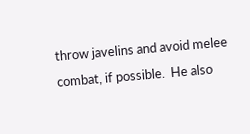throw javelins and avoid melee combat, if possible.  He also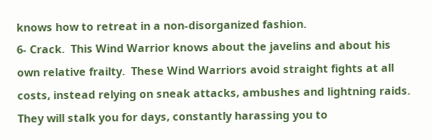knows how to retreat in a non-disorganized fashion.
6- Crack.  This Wind Warrior knows about the javelins and about his own relative frailty.  These Wind Warriors avoid straight fights at all costs, instead relying on sneak attacks, ambushes and lightning raids.  They will stalk you for days, constantly harassing you to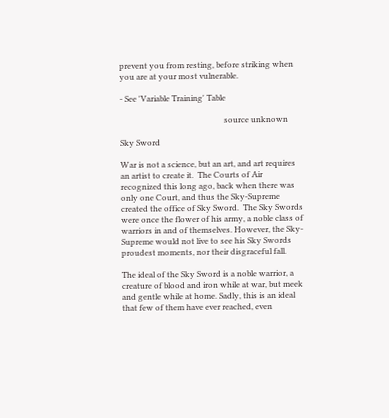prevent you from resting, before striking when you are at your most vulnerable.

- See 'Variable Training' Table

                                                    source unknown

Sky Sword

War is not a science, but an art, and art requires an artist to create it.  The Courts of Air recognized this long ago, back when there was only one Court, and thus the Sky-Supreme created the office of Sky Sword.  The Sky Swords were once the flower of his army, a noble class of warriors in and of themselves. However, the Sky-Supreme would not live to see his Sky Swords proudest moments, nor their disgraceful fall.

The ideal of the Sky Sword is a noble warrior, a creature of blood and iron while at war, but meek and gentle while at home. Sadly, this is an ideal that few of them have ever reached, even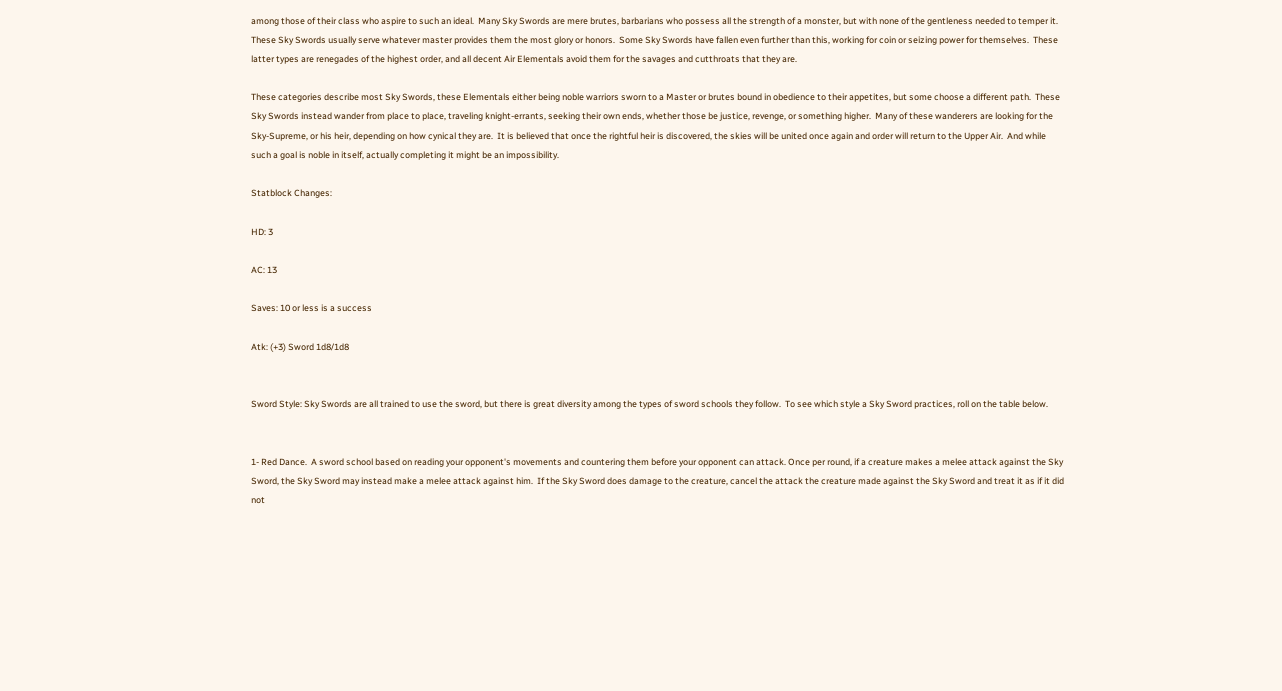among those of their class who aspire to such an ideal.  Many Sky Swords are mere brutes, barbarians who possess all the strength of a monster, but with none of the gentleness needed to temper it.  These Sky Swords usually serve whatever master provides them the most glory or honors.  Some Sky Swords have fallen even further than this, working for coin or seizing power for themselves.  These latter types are renegades of the highest order, and all decent Air Elementals avoid them for the savages and cutthroats that they are.

These categories describe most Sky Swords, these Elementals either being noble warriors sworn to a Master or brutes bound in obedience to their appetites, but some choose a different path.  These Sky Swords instead wander from place to place, traveling knight-errants, seeking their own ends, whether those be justice, revenge, or something higher.  Many of these wanderers are looking for the Sky-Supreme, or his heir, depending on how cynical they are.  It is believed that once the rightful heir is discovered, the skies will be united once again and order will return to the Upper Air.  And while such a goal is noble in itself, actually completing it might be an impossibility.

Statblock Changes:

HD: 3

AC: 13

Saves: 10 or less is a success

Atk: (+3) Sword 1d8/1d8


Sword Style: Sky Swords are all trained to use the sword, but there is great diversity among the types of sword schools they follow.  To see which style a Sky Sword practices, roll on the table below.


1- Red Dance.  A sword school based on reading your opponent's movements and countering them before your opponent can attack. Once per round, if a creature makes a melee attack against the Sky Sword, the Sky Sword may instead make a melee attack against him.  If the Sky Sword does damage to the creature, cancel the attack the creature made against the Sky Sword and treat it as if it did not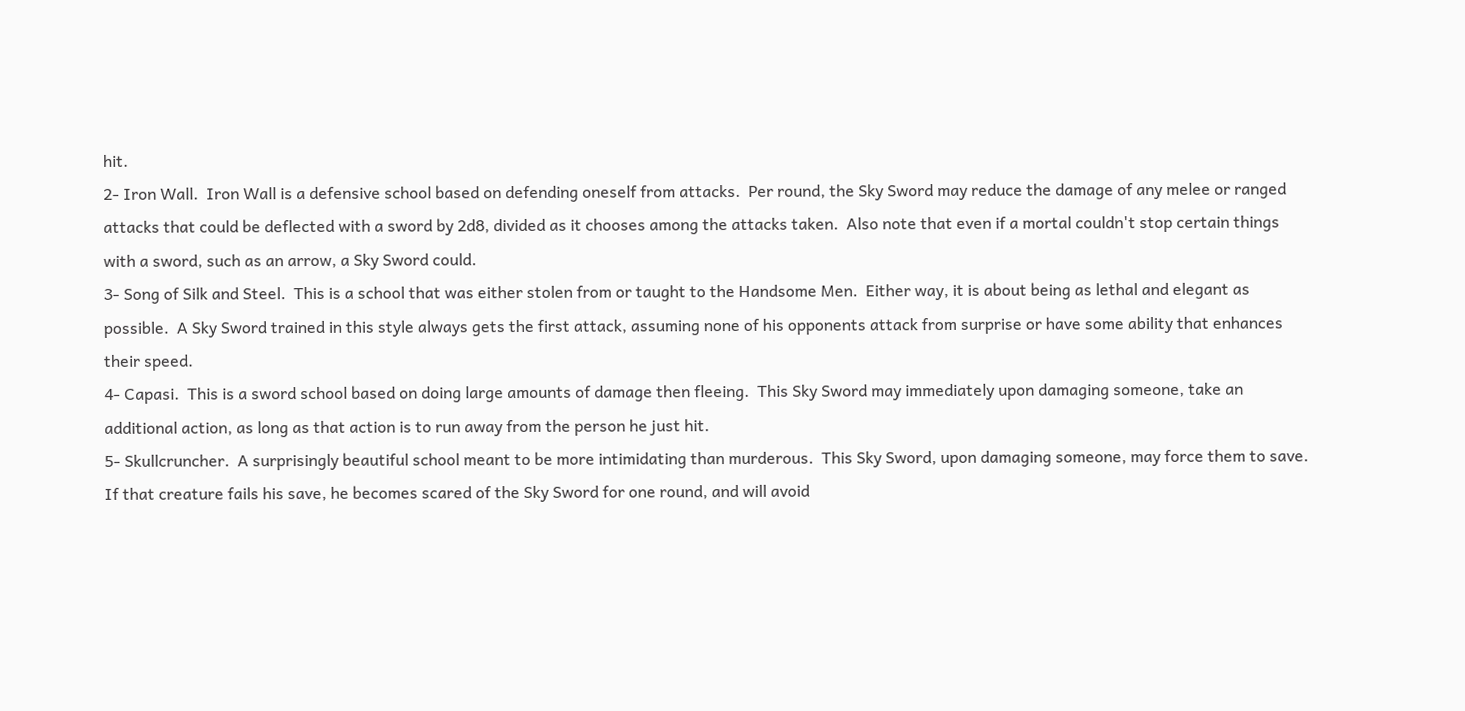hit.
2- Iron Wall.  Iron Wall is a defensive school based on defending oneself from attacks.  Per round, the Sky Sword may reduce the damage of any melee or ranged attacks that could be deflected with a sword by 2d8, divided as it chooses among the attacks taken.  Also note that even if a mortal couldn't stop certain things with a sword, such as an arrow, a Sky Sword could.
3- Song of Silk and Steel.  This is a school that was either stolen from or taught to the Handsome Men.  Either way, it is about being as lethal and elegant as possible.  A Sky Sword trained in this style always gets the first attack, assuming none of his opponents attack from surprise or have some ability that enhances their speed.
4- Capasi.  This is a sword school based on doing large amounts of damage then fleeing.  This Sky Sword may immediately upon damaging someone, take an additional action, as long as that action is to run away from the person he just hit.
5- Skullcruncher.  A surprisingly beautiful school meant to be more intimidating than murderous.  This Sky Sword, upon damaging someone, may force them to save.  If that creature fails his save, he becomes scared of the Sky Sword for one round, and will avoid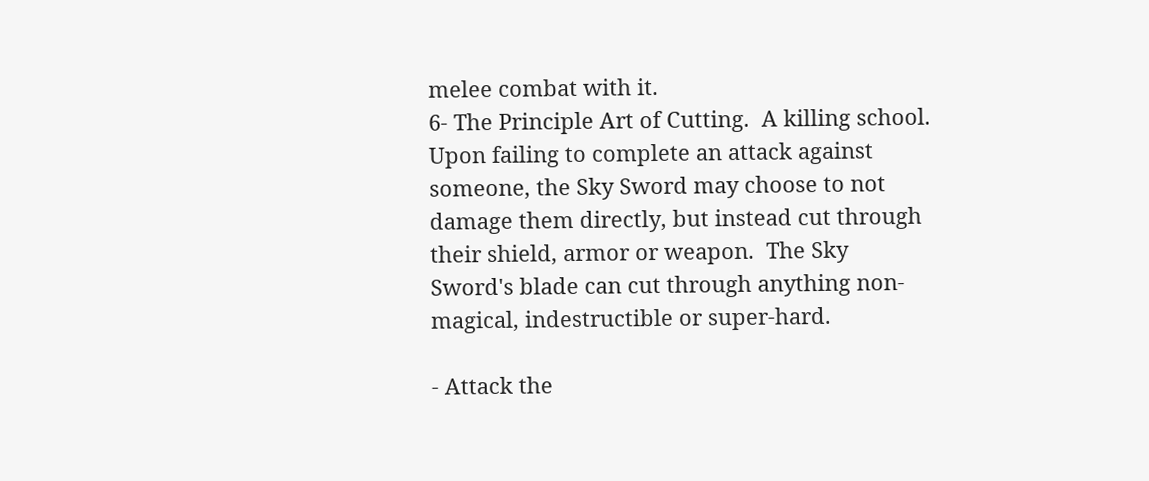melee combat with it.
6- The Principle Art of Cutting.  A killing school.  Upon failing to complete an attack against someone, the Sky Sword may choose to not damage them directly, but instead cut through their shield, armor or weapon.  The Sky Sword's blade can cut through anything non-magical, indestructible or super-hard.

- Attack the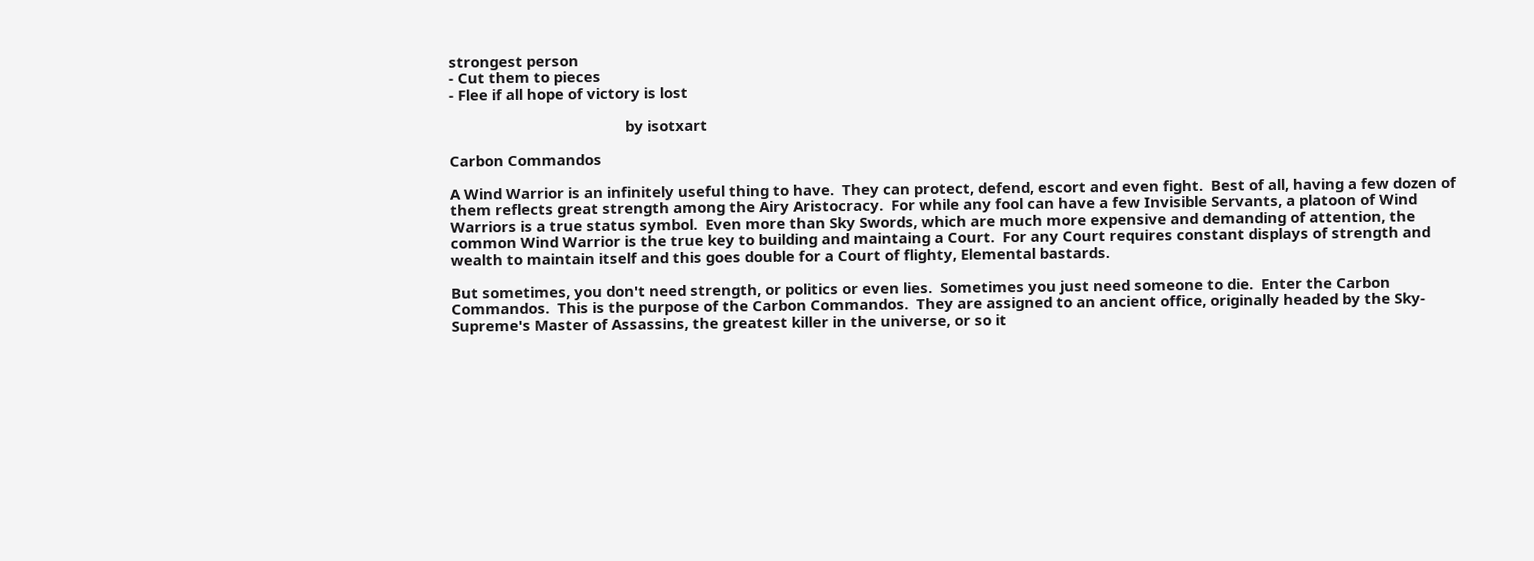strongest person
- Cut them to pieces
- Flee if all hope of victory is lost

                                            by isotxart

Carbon Commandos

A Wind Warrior is an infinitely useful thing to have.  They can protect, defend, escort and even fight.  Best of all, having a few dozen of them reflects great strength among the Airy Aristocracy.  For while any fool can have a few Invisible Servants, a platoon of Wind Warriors is a true status symbol.  Even more than Sky Swords, which are much more expensive and demanding of attention, the common Wind Warrior is the true key to building and maintaing a Court.  For any Court requires constant displays of strength and wealth to maintain itself and this goes double for a Court of flighty, Elemental bastards.

But sometimes, you don't need strength, or politics or even lies.  Sometimes you just need someone to die.  Enter the Carbon Commandos.  This is the purpose of the Carbon Commandos.  They are assigned to an ancient office, originally headed by the Sky-Supreme's Master of Assassins, the greatest killer in the universe, or so it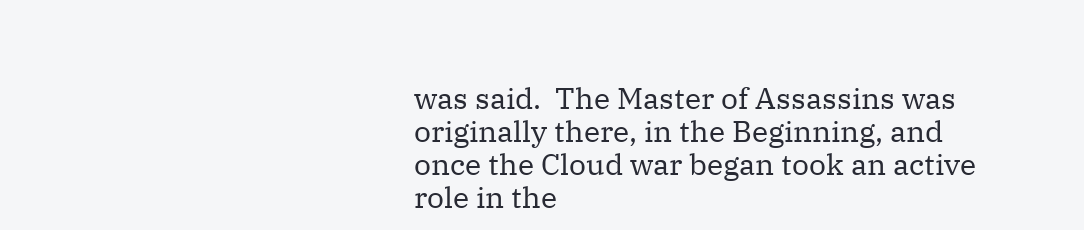was said.  The Master of Assassins was originally there, in the Beginning, and once the Cloud war began took an active role in the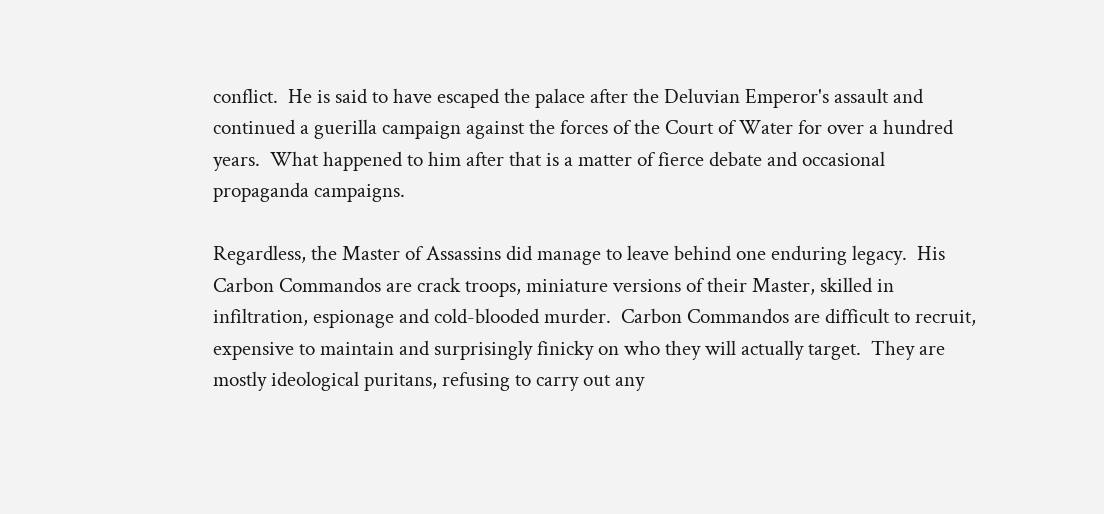conflict.  He is said to have escaped the palace after the Deluvian Emperor's assault and continued a guerilla campaign against the forces of the Court of Water for over a hundred years.  What happened to him after that is a matter of fierce debate and occasional propaganda campaigns.

Regardless, the Master of Assassins did manage to leave behind one enduring legacy.  His Carbon Commandos are crack troops, miniature versions of their Master, skilled in infiltration, espionage and cold-blooded murder.  Carbon Commandos are difficult to recruit, expensive to maintain and surprisingly finicky on who they will actually target.  They are mostly ideological puritans, refusing to carry out any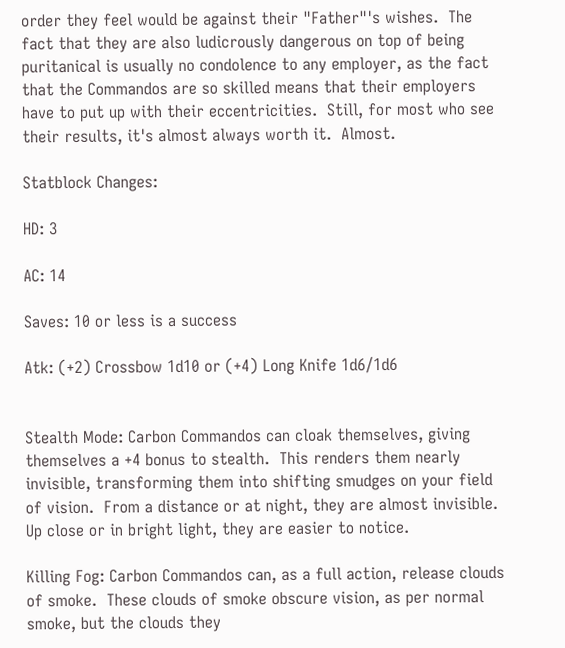order they feel would be against their "Father"'s wishes.  The fact that they are also ludicrously dangerous on top of being puritanical is usually no condolence to any employer, as the fact that the Commandos are so skilled means that their employers have to put up with their eccentricities.  Still, for most who see their results, it's almost always worth it.  Almost.

Statblock Changes:

HD: 3

AC: 14

Saves: 10 or less is a success

Atk: (+2) Crossbow 1d10 or (+4) Long Knife 1d6/1d6


Stealth Mode: Carbon Commandos can cloak themselves, giving themselves a +4 bonus to stealth.  This renders them nearly invisible, transforming them into shifting smudges on your field of vision.  From a distance or at night, they are almost invisible.  Up close or in bright light, they are easier to notice.

Killing Fog: Carbon Commandos can, as a full action, release clouds of smoke.  These clouds of smoke obscure vision, as per normal smoke, but the clouds they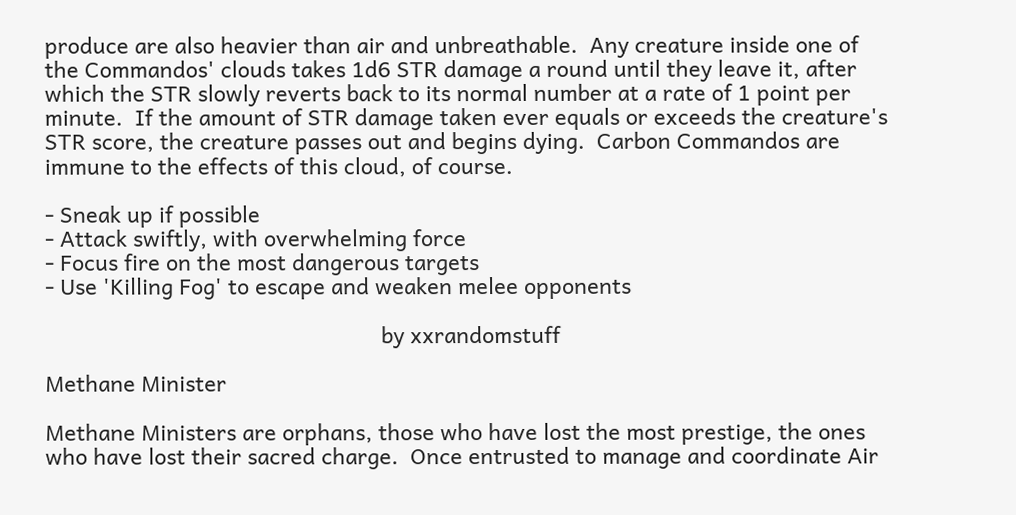produce are also heavier than air and unbreathable.  Any creature inside one of the Commandos' clouds takes 1d6 STR damage a round until they leave it, after which the STR slowly reverts back to its normal number at a rate of 1 point per minute.  If the amount of STR damage taken ever equals or exceeds the creature's STR score, the creature passes out and begins dying.  Carbon Commandos are immune to the effects of this cloud, of course.

- Sneak up if possible
- Attack swiftly, with overwhelming force
- Focus fire on the most dangerous targets
- Use 'Killing Fog' to escape and weaken melee opponents

                                                        by xxrandomstuff

Methane Minister

Methane Ministers are orphans, those who have lost the most prestige, the ones who have lost their sacred charge.  Once entrusted to manage and coordinate Air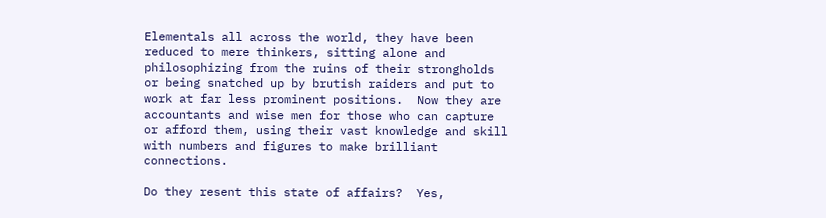Elementals all across the world, they have been reduced to mere thinkers, sitting alone and philosophizing from the ruins of their strongholds or being snatched up by brutish raiders and put to work at far less prominent positions.  Now they are accountants and wise men for those who can capture or afford them, using their vast knowledge and skill with numbers and figures to make brilliant connections.

Do they resent this state of affairs?  Yes,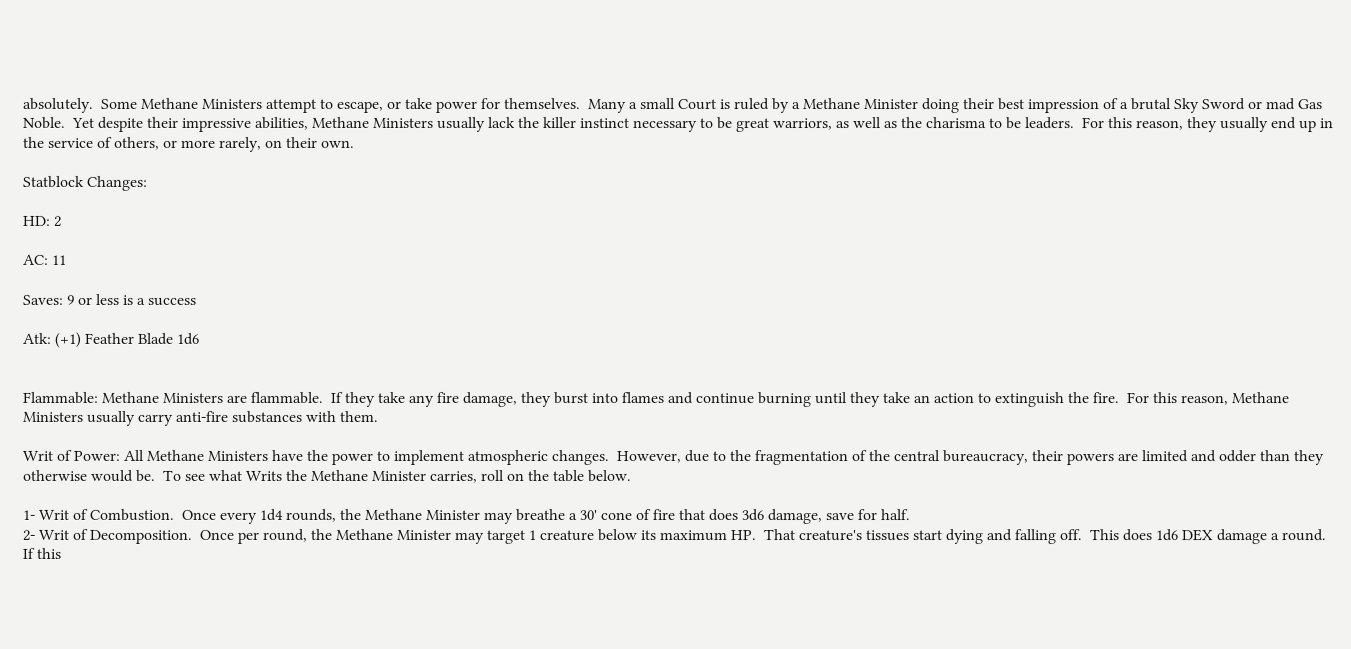absolutely.  Some Methane Ministers attempt to escape, or take power for themselves.  Many a small Court is ruled by a Methane Minister doing their best impression of a brutal Sky Sword or mad Gas Noble.  Yet despite their impressive abilities, Methane Ministers usually lack the killer instinct necessary to be great warriors, as well as the charisma to be leaders.  For this reason, they usually end up in the service of others, or more rarely, on their own.

Statblock Changes:

HD: 2

AC: 11

Saves: 9 or less is a success

Atk: (+1) Feather Blade 1d6


Flammable: Methane Ministers are flammable.  If they take any fire damage, they burst into flames and continue burning until they take an action to extinguish the fire.  For this reason, Methane Ministers usually carry anti-fire substances with them.

Writ of Power: All Methane Ministers have the power to implement atmospheric changes.  However, due to the fragmentation of the central bureaucracy, their powers are limited and odder than they otherwise would be.  To see what Writs the Methane Minister carries, roll on the table below.

1- Writ of Combustion.  Once every 1d4 rounds, the Methane Minister may breathe a 30' cone of fire that does 3d6 damage, save for half.
2- Writ of Decomposition.  Once per round, the Methane Minister may target 1 creature below its maximum HP.  That creature's tissues start dying and falling off.  This does 1d6 DEX damage a round.  If this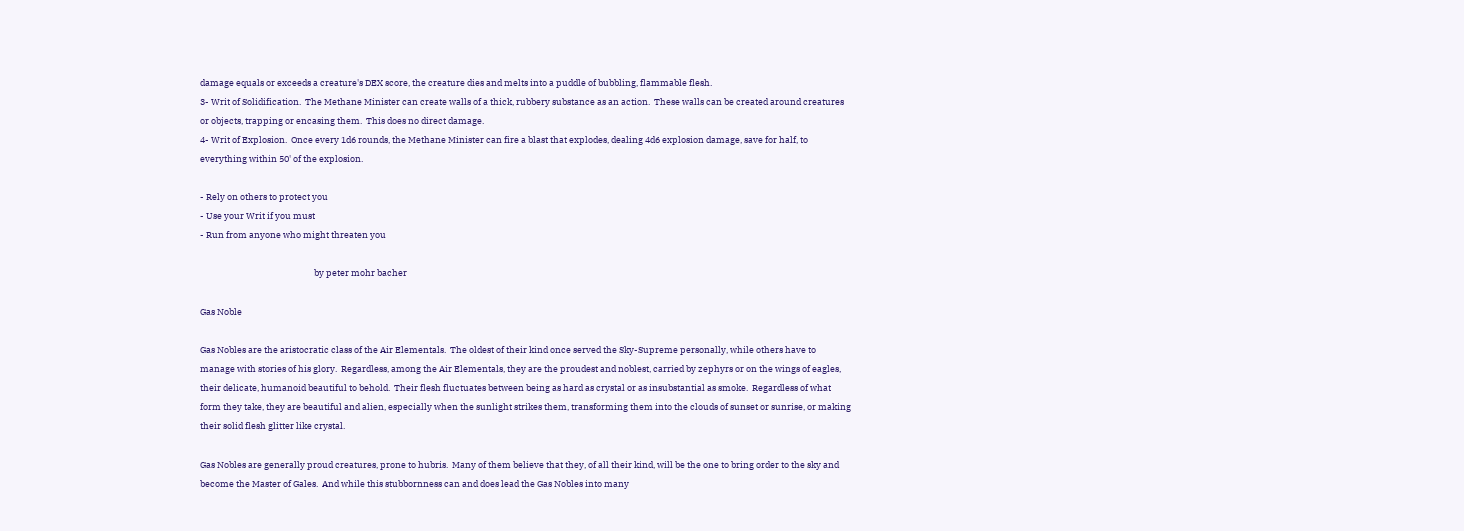damage equals or exceeds a creature's DEX score, the creature dies and melts into a puddle of bubbling, flammable flesh.
3- Writ of Solidification.  The Methane Minister can create walls of a thick, rubbery substance as an action.  These walls can be created around creatures or objects, trapping or encasing them.  This does no direct damage.
4- Writ of Explosion.  Once every 1d6 rounds, the Methane Minister can fire a blast that explodes, dealing 4d6 explosion damage, save for half, to everything within 50' of the explosion.

- Rely on others to protect you
- Use your Writ if you must
- Run from anyone who might threaten you

                                                         by peter mohr bacher

Gas Noble

Gas Nobles are the aristocratic class of the Air Elementals.  The oldest of their kind once served the Sky-Supreme personally, while others have to manage with stories of his glory.  Regardless, among the Air Elementals, they are the proudest and noblest, carried by zephyrs or on the wings of eagles, their delicate, humanoid beautiful to behold.  Their flesh fluctuates between being as hard as crystal or as insubstantial as smoke.  Regardless of what form they take, they are beautiful and alien, especially when the sunlight strikes them, transforming them into the clouds of sunset or sunrise, or making their solid flesh glitter like crystal.

Gas Nobles are generally proud creatures, prone to hubris.  Many of them believe that they, of all their kind, will be the one to bring order to the sky and become the Master of Gales.  And while this stubbornness can and does lead the Gas Nobles into many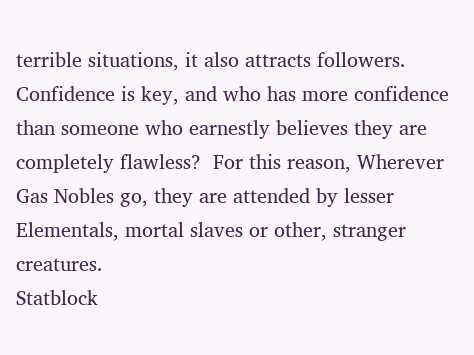terrible situations, it also attracts followers.  Confidence is key, and who has more confidence than someone who earnestly believes they are completely flawless?  For this reason, Wherever Gas Nobles go, they are attended by lesser Elementals, mortal slaves or other, stranger creatures.
Statblock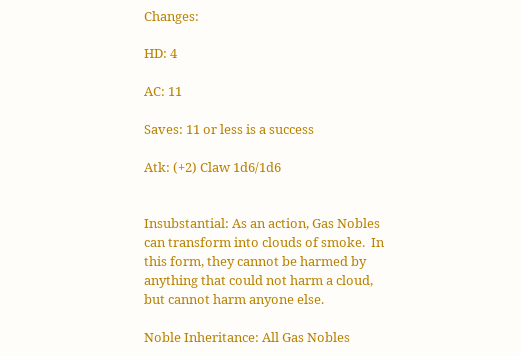Changes:

HD: 4

AC: 11

Saves: 11 or less is a success

Atk: (+2) Claw 1d6/1d6


Insubstantial: As an action, Gas Nobles can transform into clouds of smoke.  In this form, they cannot be harmed by anything that could not harm a cloud, but cannot harm anyone else.

Noble Inheritance: All Gas Nobles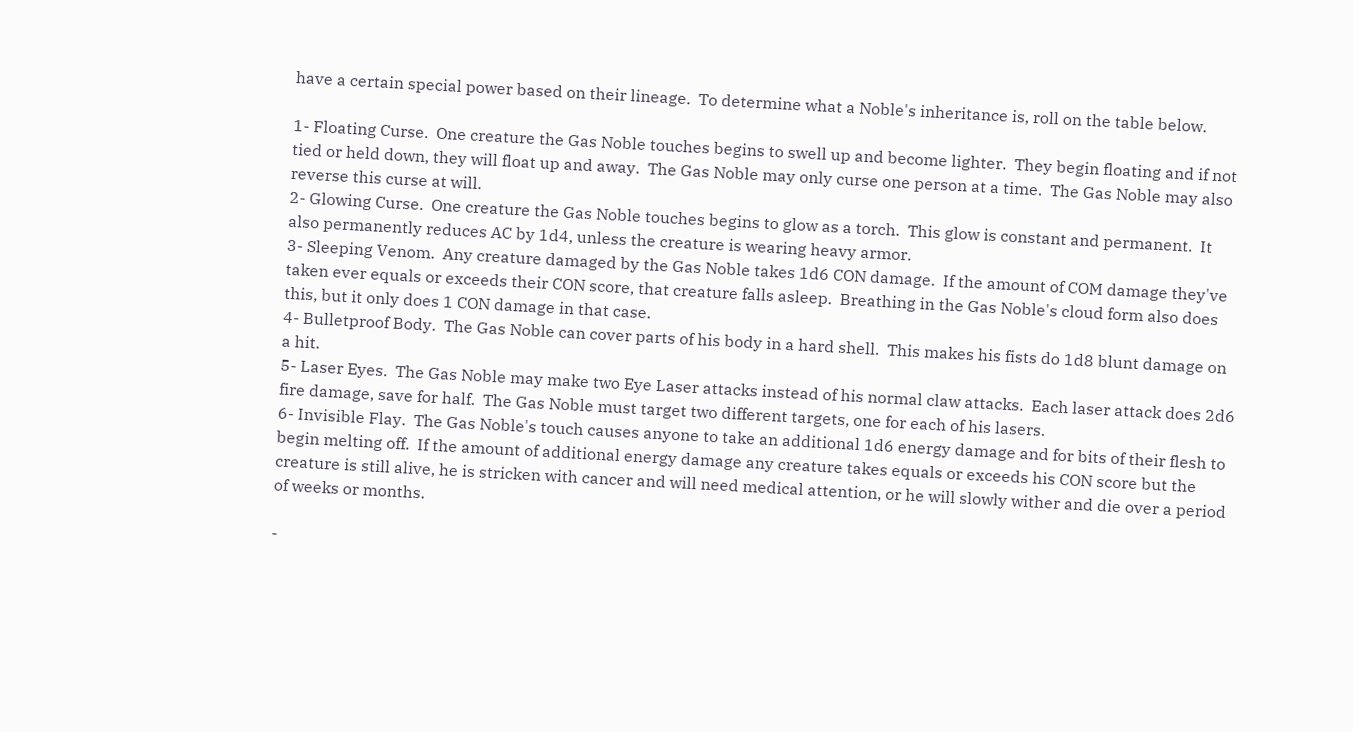have a certain special power based on their lineage.  To determine what a Noble's inheritance is, roll on the table below.

1- Floating Curse.  One creature the Gas Noble touches begins to swell up and become lighter.  They begin floating and if not tied or held down, they will float up and away.  The Gas Noble may only curse one person at a time.  The Gas Noble may also reverse this curse at will.
2- Glowing Curse.  One creature the Gas Noble touches begins to glow as a torch.  This glow is constant and permanent.  It also permanently reduces AC by 1d4, unless the creature is wearing heavy armor.
3- Sleeping Venom.  Any creature damaged by the Gas Noble takes 1d6 CON damage.  If the amount of COM damage they've taken ever equals or exceeds their CON score, that creature falls asleep.  Breathing in the Gas Noble's cloud form also does this, but it only does 1 CON damage in that case.
4- Bulletproof Body.  The Gas Noble can cover parts of his body in a hard shell.  This makes his fists do 1d8 blunt damage on a hit.
5- Laser Eyes.  The Gas Noble may make two Eye Laser attacks instead of his normal claw attacks.  Each laser attack does 2d6 fire damage, save for half.  The Gas Noble must target two different targets, one for each of his lasers.
6- Invisible Flay.  The Gas Noble's touch causes anyone to take an additional 1d6 energy damage and for bits of their flesh to begin melting off.  If the amount of additional energy damage any creature takes equals or exceeds his CON score but the creature is still alive, he is stricken with cancer and will need medical attention, or he will slowly wither and die over a period of weeks or months.

-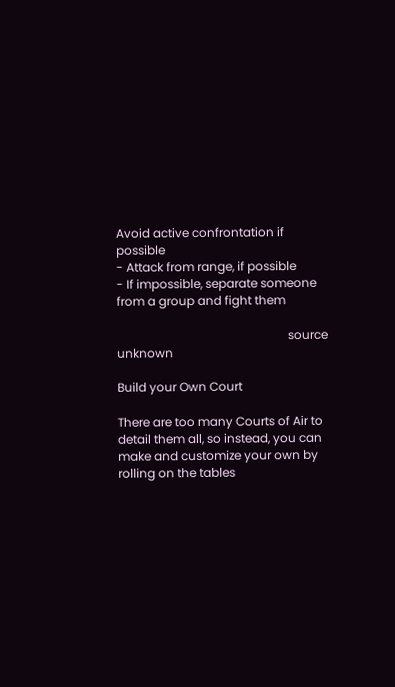Avoid active confrontation if possible
- Attack from range, if possible
- If impossible, separate someone from a group and fight them

                                                         source unknown

Build your Own Court

There are too many Courts of Air to detail them all, so instead, you can make and customize your own by rolling on the tables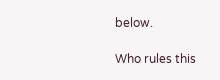below.

Who rules this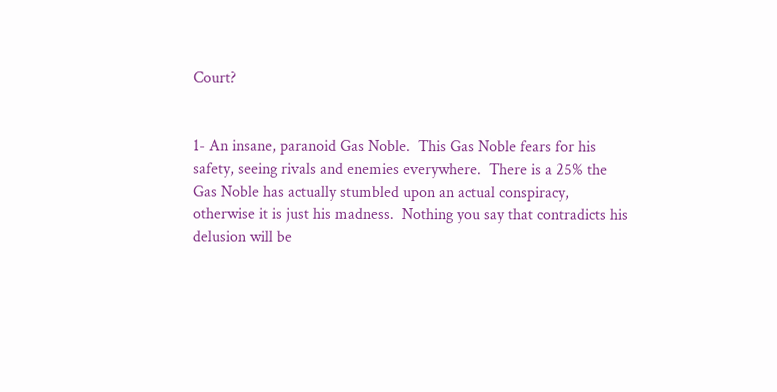Court?


1- An insane, paranoid Gas Noble.  This Gas Noble fears for his safety, seeing rivals and enemies everywhere.  There is a 25% the Gas Noble has actually stumbled upon an actual conspiracy, otherwise it is just his madness.  Nothing you say that contradicts his delusion will be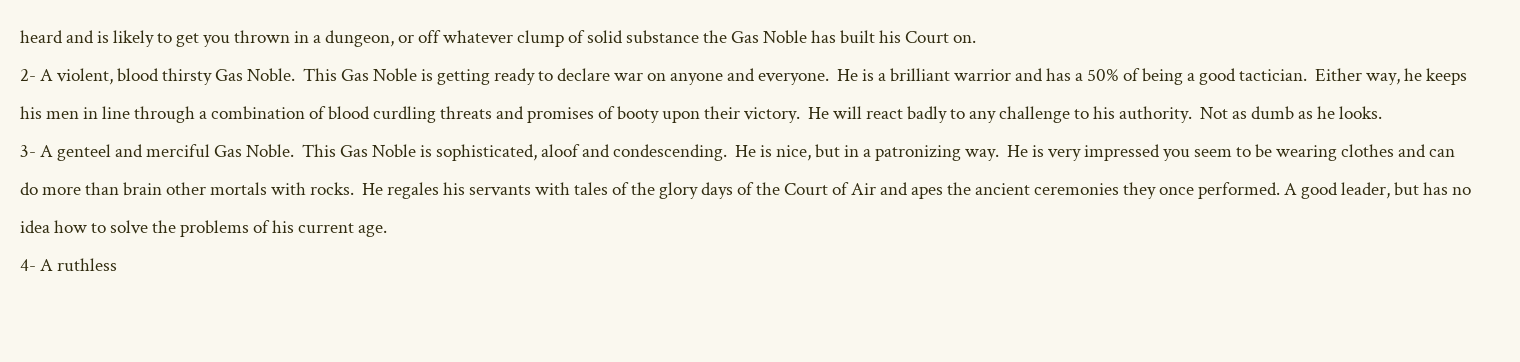heard and is likely to get you thrown in a dungeon, or off whatever clump of solid substance the Gas Noble has built his Court on.
2- A violent, blood thirsty Gas Noble.  This Gas Noble is getting ready to declare war on anyone and everyone.  He is a brilliant warrior and has a 50% of being a good tactician.  Either way, he keeps his men in line through a combination of blood curdling threats and promises of booty upon their victory.  He will react badly to any challenge to his authority.  Not as dumb as he looks.
3- A genteel and merciful Gas Noble.  This Gas Noble is sophisticated, aloof and condescending.  He is nice, but in a patronizing way.  He is very impressed you seem to be wearing clothes and can do more than brain other mortals with rocks.  He regales his servants with tales of the glory days of the Court of Air and apes the ancient ceremonies they once performed. A good leader, but has no idea how to solve the problems of his current age.
4- A ruthless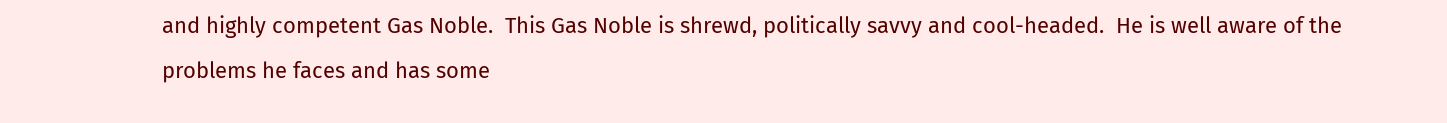and highly competent Gas Noble.  This Gas Noble is shrewd, politically savvy and cool-headed.  He is well aware of the problems he faces and has some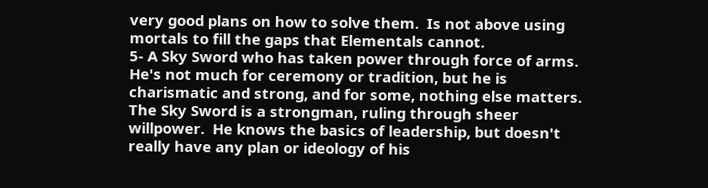very good plans on how to solve them.  Is not above using mortals to fill the gaps that Elementals cannot.
5- A Sky Sword who has taken power through force of arms.  He's not much for ceremony or tradition, but he is charismatic and strong, and for some, nothing else matters.  The Sky Sword is a strongman, ruling through sheer willpower.  He knows the basics of leadership, but doesn't really have any plan or ideology of his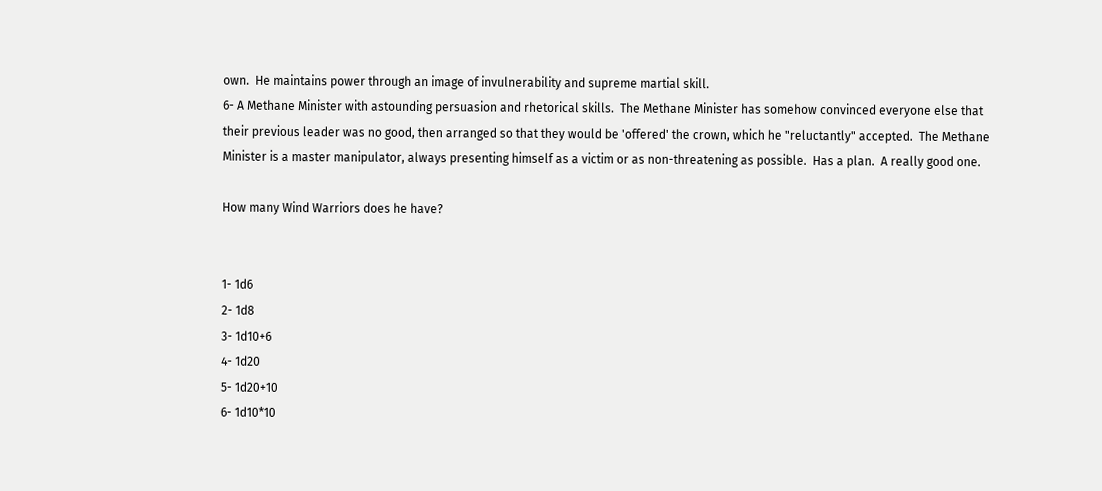own.  He maintains power through an image of invulnerability and supreme martial skill.
6- A Methane Minister with astounding persuasion and rhetorical skills.  The Methane Minister has somehow convinced everyone else that their previous leader was no good, then arranged so that they would be 'offered' the crown, which he "reluctantly" accepted.  The Methane Minister is a master manipulator, always presenting himself as a victim or as non-threatening as possible.  Has a plan.  A really good one.

How many Wind Warriors does he have?


1- 1d6
2- 1d8
3- 1d10+6
4- 1d20
5- 1d20+10
6- 1d10*10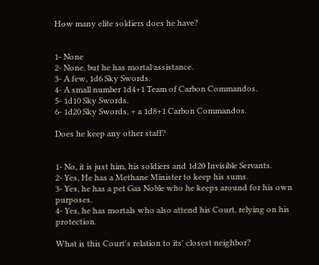How many elite soldiers does he have?


1- None
2- None, but he has mortal assistance.
3- A few, 1d6 Sky Swords.
4- A small number 1d4+1 Team of Carbon Commandos.
5- 1d10 Sky Swords.
6- 1d20 Sky Swords, + a 1d8+1 Carbon Commandos.

Does he keep any other staff?


1- No, it is just him, his soldiers and 1d20 Invisible Servants.
2- Yes, He has a Methane Minister to keep his sums.
3- Yes, he has a pet Gas Noble who he keeps around for his own purposes.
4- Yes, he has mortals who also attend his Court, relying on his protection.

What is this Court's relation to its' closest neighbor?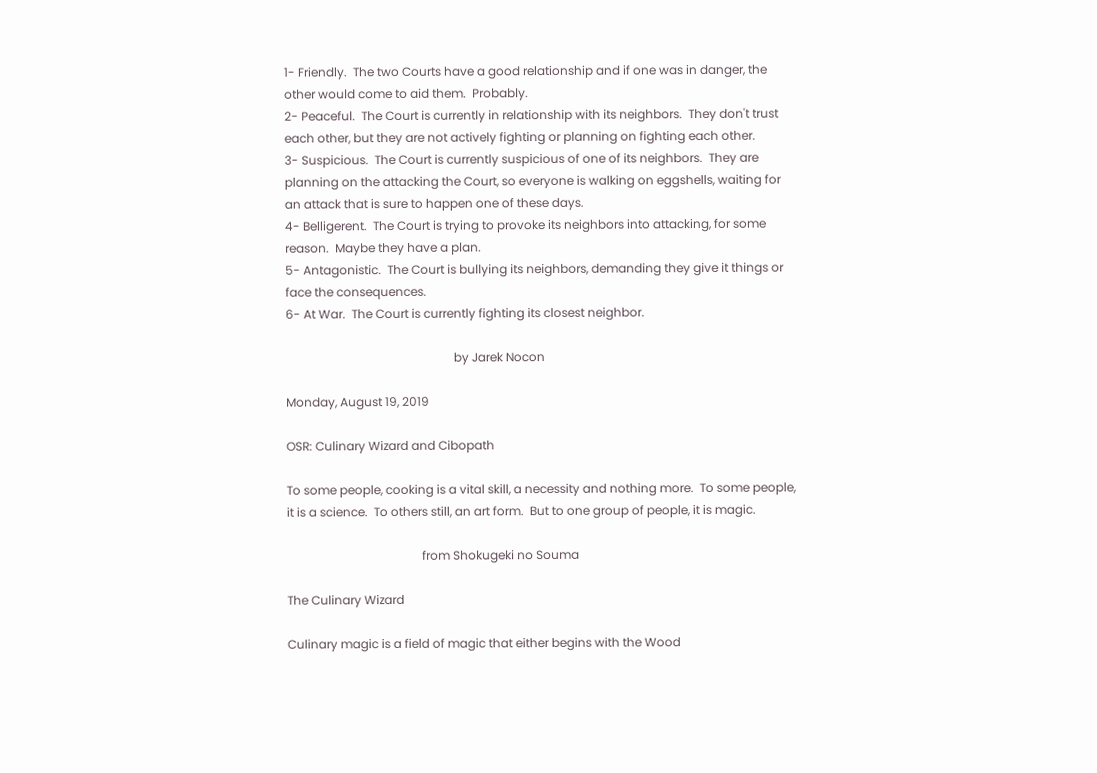1- Friendly.  The two Courts have a good relationship and if one was in danger, the other would come to aid them.  Probably.
2- Peaceful.  The Court is currently in relationship with its neighbors.  They don't trust each other, but they are not actively fighting or planning on fighting each other.
3- Suspicious.  The Court is currently suspicious of one of its neighbors.  They are planning on the attacking the Court, so everyone is walking on eggshells, waiting for an attack that is sure to happen one of these days.
4- Belligerent.  The Court is trying to provoke its neighbors into attacking, for some reason.  Maybe they have a plan.
5- Antagonistic.  The Court is bullying its neighbors, demanding they give it things or face the consequences.
6- At War.  The Court is currently fighting its closest neighbor.

                                                        by Jarek Nocon

Monday, August 19, 2019

OSR: Culinary Wizard and Cibopath

To some people, cooking is a vital skill, a necessity and nothing more.  To some people, it is a science.  To others still, an art form.  But to one group of people, it is magic.

                                             from Shokugeki no Souma

The Culinary Wizard

Culinary magic is a field of magic that either begins with the Wood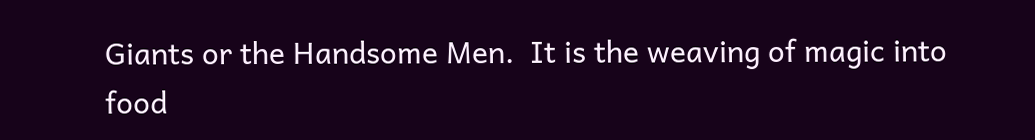Giants or the Handsome Men.  It is the weaving of magic into food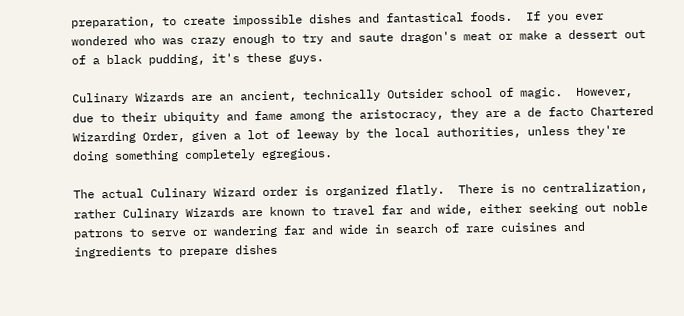preparation, to create impossible dishes and fantastical foods.  If you ever wondered who was crazy enough to try and saute dragon's meat or make a dessert out of a black pudding, it's these guys.

Culinary Wizards are an ancient, technically Outsider school of magic.  However, due to their ubiquity and fame among the aristocracy, they are a de facto Chartered Wizarding Order, given a lot of leeway by the local authorities, unless they're doing something completely egregious.

The actual Culinary Wizard order is organized flatly.  There is no centralization, rather Culinary Wizards are known to travel far and wide, either seeking out noble patrons to serve or wandering far and wide in search of rare cuisines and ingredients to prepare dishes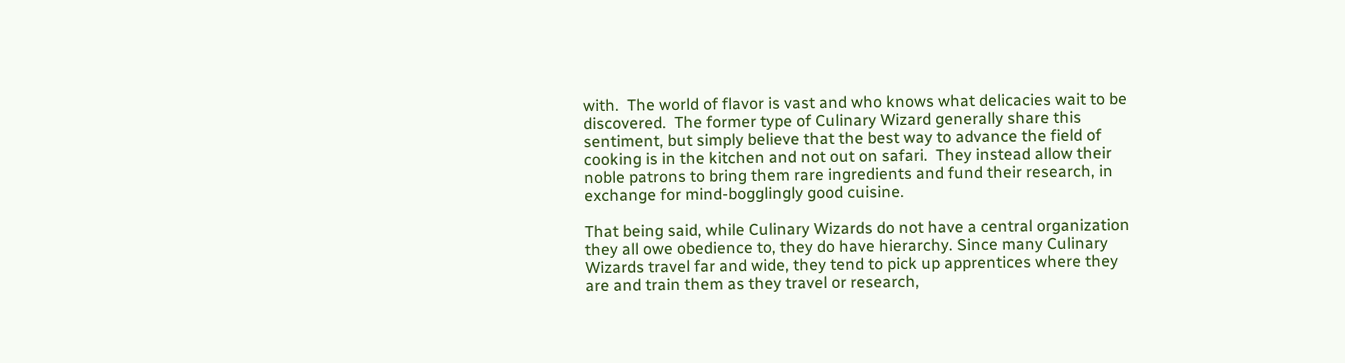with.  The world of flavor is vast and who knows what delicacies wait to be discovered.  The former type of Culinary Wizard generally share this sentiment, but simply believe that the best way to advance the field of cooking is in the kitchen and not out on safari.  They instead allow their noble patrons to bring them rare ingredients and fund their research, in exchange for mind-bogglingly good cuisine.

That being said, while Culinary Wizards do not have a central organization they all owe obedience to, they do have hierarchy. Since many Culinary Wizards travel far and wide, they tend to pick up apprentices where they are and train them as they travel or research,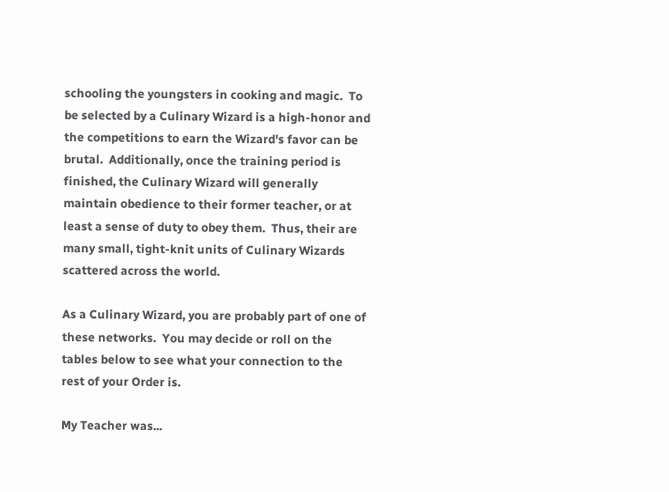schooling the youngsters in cooking and magic.  To be selected by a Culinary Wizard is a high-honor and the competitions to earn the Wizard's favor can be brutal.  Additionally, once the training period is finished, the Culinary Wizard will generally maintain obedience to their former teacher, or at least a sense of duty to obey them.  Thus, their are many small, tight-knit units of Culinary Wizards scattered across the world.

As a Culinary Wizard, you are probably part of one of these networks.  You may decide or roll on the tables below to see what your connection to the rest of your Order is.

My Teacher was...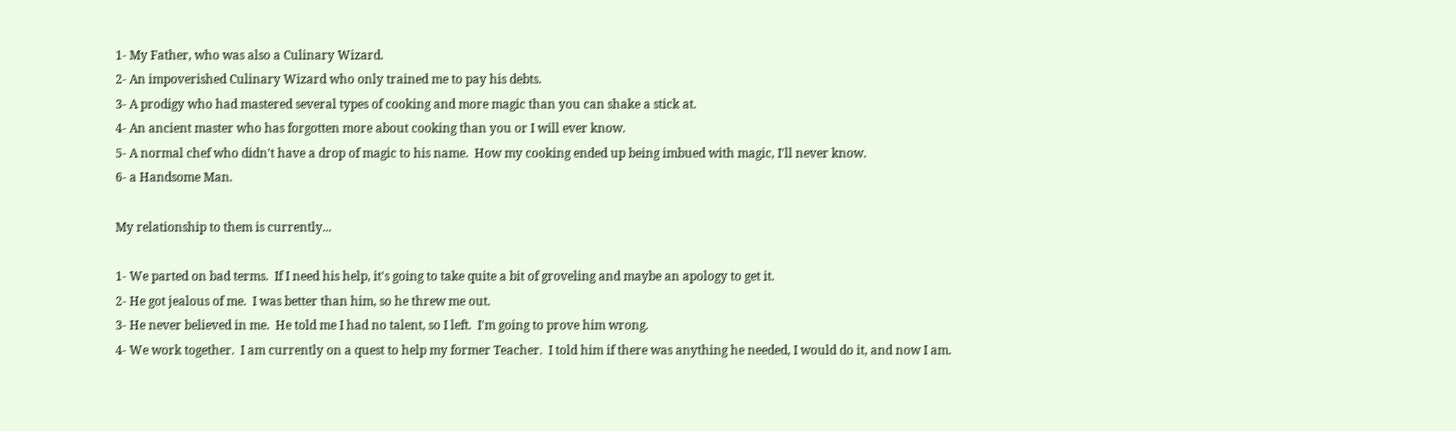1- My Father, who was also a Culinary Wizard.
2- An impoverished Culinary Wizard who only trained me to pay his debts.
3- A prodigy who had mastered several types of cooking and more magic than you can shake a stick at.
4- An ancient master who has forgotten more about cooking than you or I will ever know.
5- A normal chef who didn't have a drop of magic to his name.  How my cooking ended up being imbued with magic, I'll never know.
6- a Handsome Man.

My relationship to them is currently...

1- We parted on bad terms.  If I need his help, it's going to take quite a bit of groveling and maybe an apology to get it.
2- He got jealous of me.  I was better than him, so he threw me out.
3- He never believed in me.  He told me I had no talent, so I left.  I'm going to prove him wrong.
4- We work together.  I am currently on a quest to help my former Teacher.  I told him if there was anything he needed, I would do it, and now I am.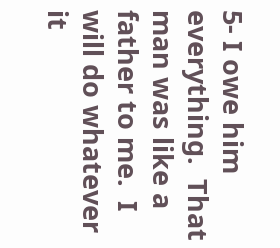5- I owe him everything.  That man was like a father to me.  I will do whatever it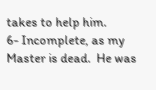takes to help him.
6- Incomplete, as my Master is dead.  He was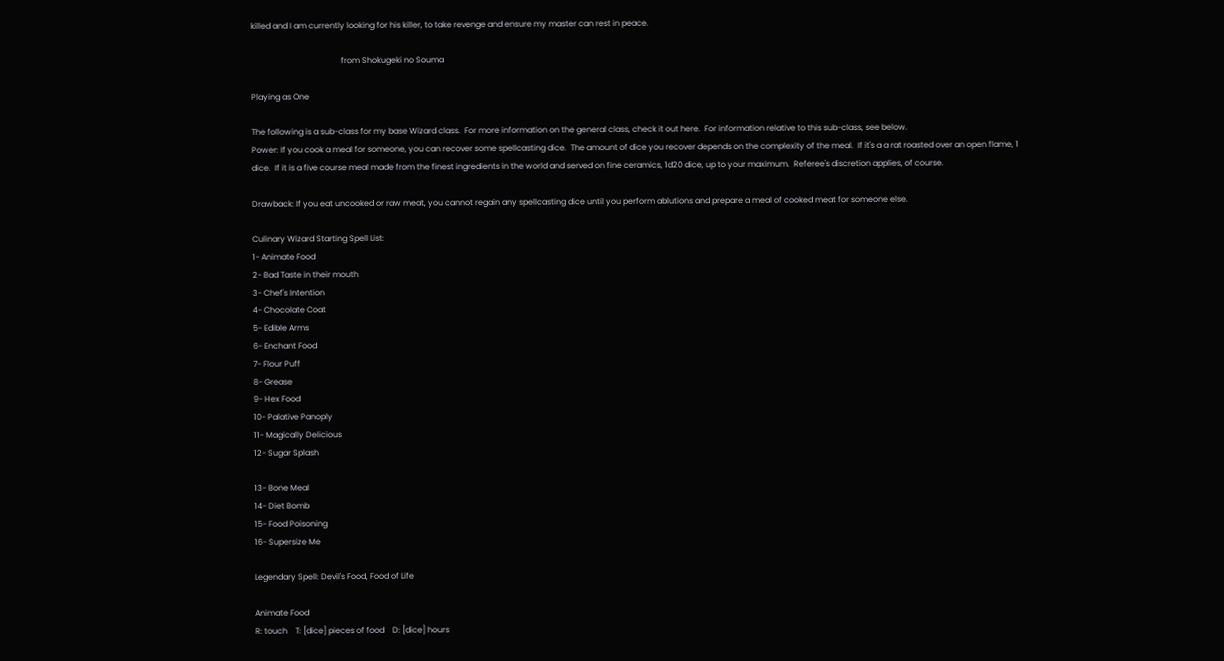killed and I am currently looking for his killer, to take revenge and ensure my master can rest in peace.

                                             from Shokugeki no Souma

Playing as One

The following is a sub-class for my base Wizard class.  For more information on the general class, check it out here.  For information relative to this sub-class, see below.
Power: If you cook a meal for someone, you can recover some spellcasting dice.  The amount of dice you recover depends on the complexity of the meal.  If it's a a rat roasted over an open flame, 1 dice.  If it is a five course meal made from the finest ingredients in the world and served on fine ceramics, 1d20 dice, up to your maximum.  Referee's discretion applies, of course.

Drawback: If you eat uncooked or raw meat, you cannot regain any spellcasting dice until you perform ablutions and prepare a meal of cooked meat for someone else.

Culinary Wizard Starting Spell List:
1- Animate Food
2- Bad Taste in their mouth
3- Chef's Intention
4- Chocolate Coat
5- Edible Arms
6- Enchant Food
7- Flour Puff
8- Grease
9- Hex Food
10- Palative Panoply
11- Magically Delicious
12- Sugar Splash

13- Bone Meal
14- Diet Bomb
15- Food Poisoning
16- Supersize Me

Legendary Spell: Devil's Food, Food of Life

Animate Food
R: touch    T: [dice] pieces of food    D: [dice] hours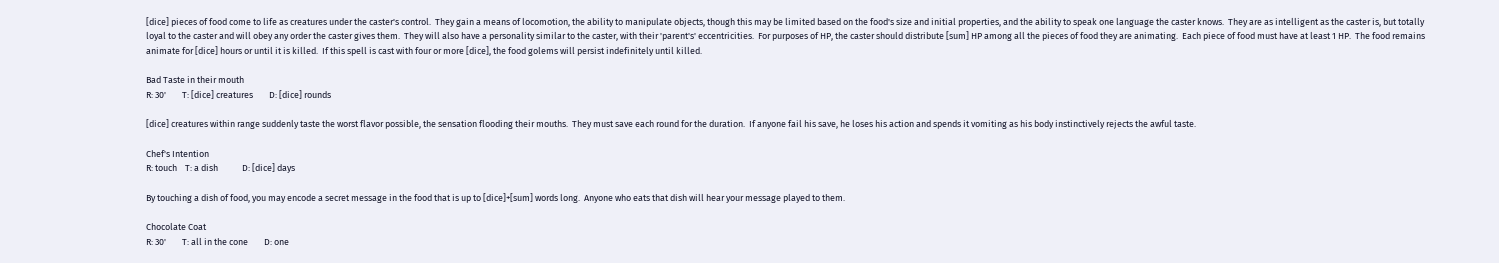[dice] pieces of food come to life as creatures under the caster's control.  They gain a means of locomotion, the ability to manipulate objects, though this may be limited based on the food's size and initial properties, and the ability to speak one language the caster knows.  They are as intelligent as the caster is, but totally loyal to the caster and will obey any order the caster gives them.  They will also have a personality similar to the caster, with their 'parent's' eccentricities.  For purposes of HP, the caster should distribute [sum] HP among all the pieces of food they are animating.  Each piece of food must have at least 1 HP.  The food remains animate for [dice] hours or until it is killed.  If this spell is cast with four or more [dice], the food golems will persist indefinitely until killed.

Bad Taste in their mouth
R: 30'        T: [dice] creatures        D: [dice] rounds

[dice] creatures within range suddenly taste the worst flavor possible, the sensation flooding their mouths.  They must save each round for the duration.  If anyone fail his save, he loses his action and spends it vomiting as his body instinctively rejects the awful taste.

Chef's Intention
R: touch    T: a dish            D: [dice] days

By touching a dish of food, you may encode a secret message in the food that is up to [dice]+[sum] words long.  Anyone who eats that dish will hear your message played to them.

Chocolate Coat
R: 30'        T: all in the cone        D: one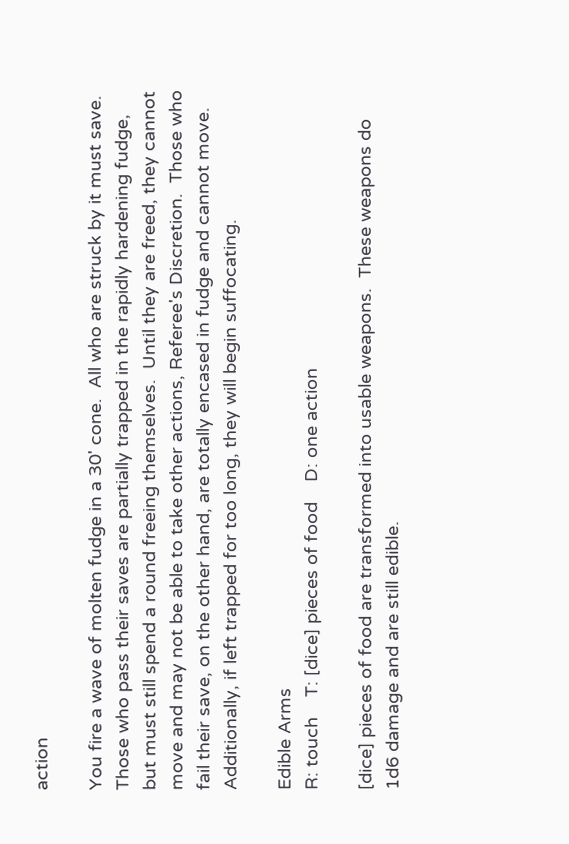action

You fire a wave of molten fudge in a 30' cone.  All who are struck by it must save.  Those who pass their saves are partially trapped in the rapidly hardening fudge, but must still spend a round freeing themselves.  Until they are freed, they cannot move and may not be able to take other actions, Referee's Discretion.  Those who fail their save, on the other hand, are totally encased in fudge and cannot move.  Additionally, if left trapped for too long, they will begin suffocating.

Edible Arms
R: touch    T: [dice] pieces of food    D: one action

[dice] pieces of food are transformed into usable weapons.  These weapons do 1d6 damage and are still edible.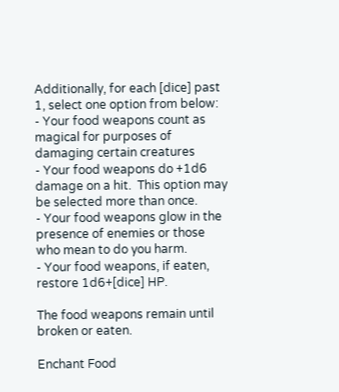Additionally, for each [dice] past 1, select one option from below:
- Your food weapons count as magical for purposes of damaging certain creatures
- Your food weapons do +1d6 damage on a hit.  This option may be selected more than once.
- Your food weapons glow in the presence of enemies or those who mean to do you harm.
- Your food weapons, if eaten, restore 1d6+[dice] HP.

The food weapons remain until broken or eaten.

Enchant Food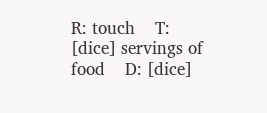R: touch    T: [dice] servings of food    D: [dice]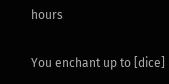hours

You enchant up to [dice]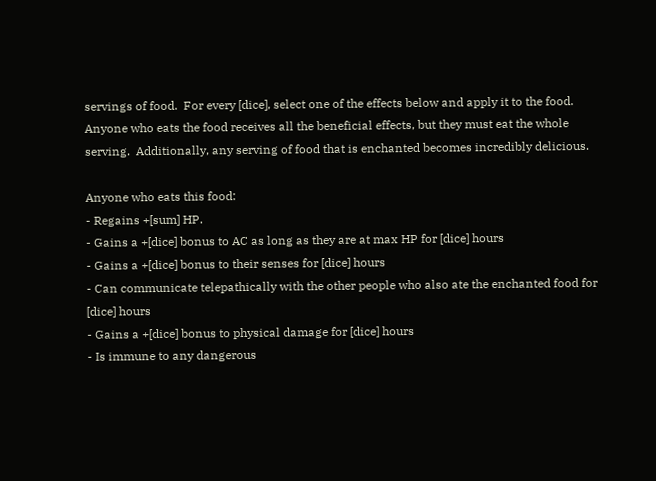servings of food.  For every [dice], select one of the effects below and apply it to the food.  Anyone who eats the food receives all the beneficial effects, but they must eat the whole serving.  Additionally, any serving of food that is enchanted becomes incredibly delicious.

Anyone who eats this food:
- Regains +[sum] HP.
- Gains a +[dice] bonus to AC as long as they are at max HP for [dice] hours
- Gains a +[dice] bonus to their senses for [dice] hours
- Can communicate telepathically with the other people who also ate the enchanted food for [dice] hours
- Gains a +[dice] bonus to physical damage for [dice] hours
- Is immune to any dangerous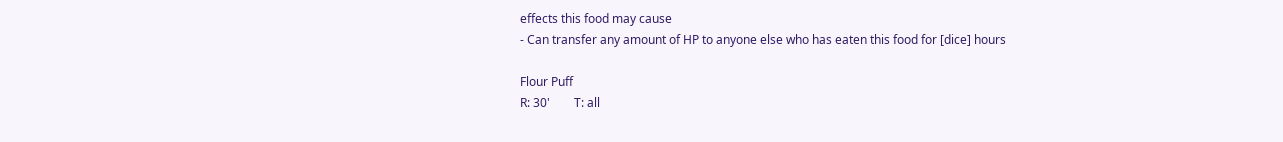effects this food may cause
- Can transfer any amount of HP to anyone else who has eaten this food for [dice] hours

Flour Puff
R: 30'        T: all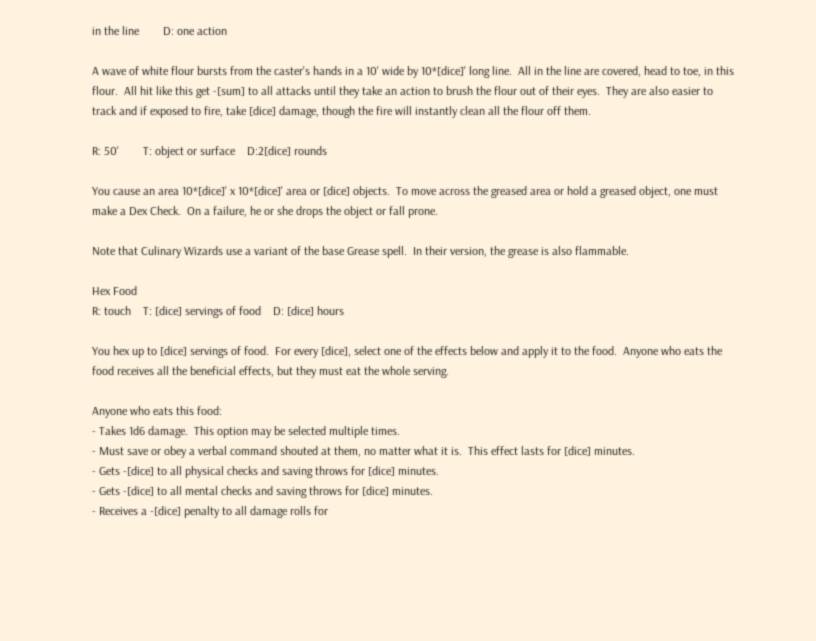in the line        D: one action

A wave of white flour bursts from the caster's hands in a 10' wide by 10*[dice]' long line.  All in the line are covered, head to toe, in this flour.  All hit like this get -[sum] to all attacks until they take an action to brush the flour out of their eyes.  They are also easier to track and if exposed to fire, take [dice] damage, though the fire will instantly clean all the flour off them.

R: 50'        T: object or surface    D:2[dice] rounds

You cause an area 10*[dice]' x 10*[dice]' area or [dice] objects.  To move across the greased area or hold a greased object, one must make a Dex Check.  On a failure, he or she drops the object or fall prone.

Note that Culinary Wizards use a variant of the base Grease spell.  In their version, the grease is also flammable.

Hex Food
R: touch    T: [dice] servings of food    D: [dice] hours

You hex up to [dice] servings of food.  For every [dice], select one of the effects below and apply it to the food.  Anyone who eats the food receives all the beneficial effects, but they must eat the whole serving.

Anyone who eats this food:
- Takes 1d6 damage.  This option may be selected multiple times.
- Must save or obey a verbal command shouted at them, no matter what it is.  This effect lasts for [dice] minutes.
- Gets -[dice] to all physical checks and saving throws for [dice] minutes.
- Gets -[dice] to all mental checks and saving throws for [dice] minutes.
- Receives a -[dice] penalty to all damage rolls for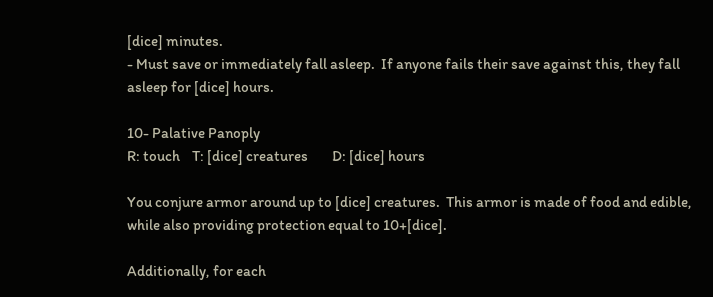[dice] minutes.
- Must save or immediately fall asleep.  If anyone fails their save against this, they fall asleep for [dice] hours.

10- Palative Panoply
R: touch    T: [dice] creatures        D: [dice] hours

You conjure armor around up to [dice] creatures.  This armor is made of food and edible, while also providing protection equal to 10+[dice].

Additionally, for each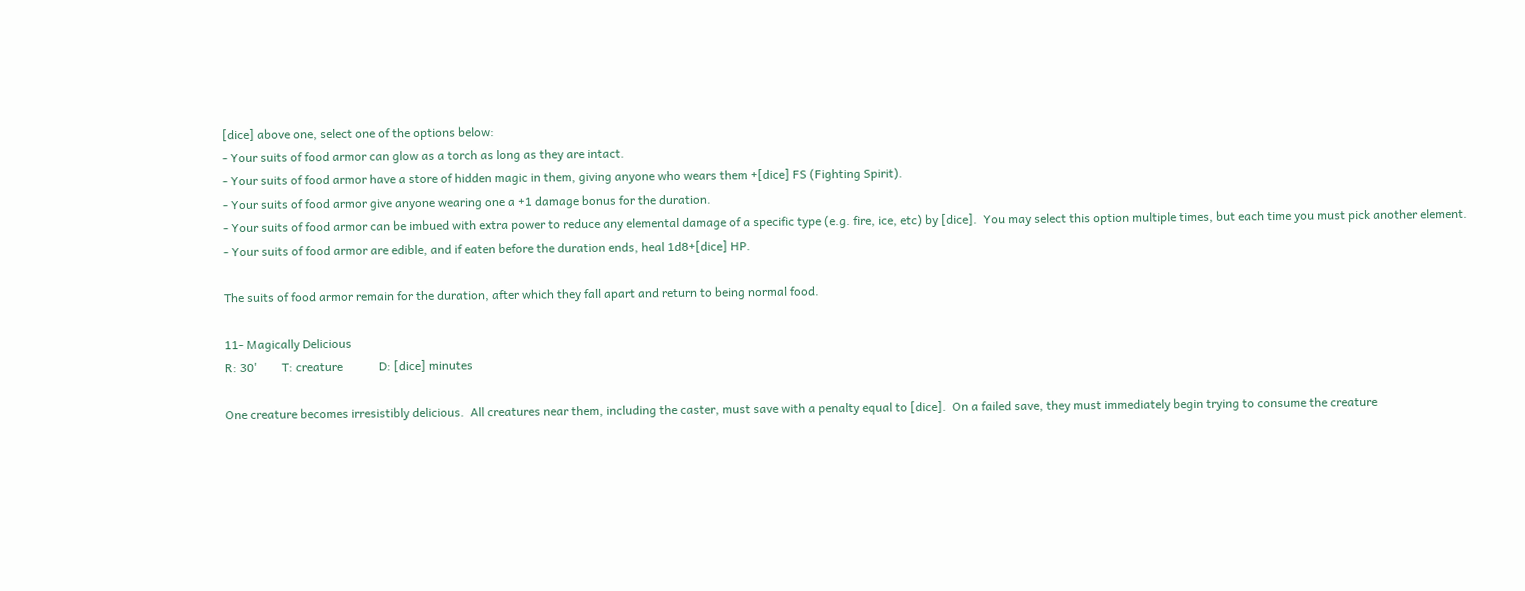[dice] above one, select one of the options below:
- Your suits of food armor can glow as a torch as long as they are intact.
- Your suits of food armor have a store of hidden magic in them, giving anyone who wears them +[dice] FS (Fighting Spirit).
- Your suits of food armor give anyone wearing one a +1 damage bonus for the duration.
- Your suits of food armor can be imbued with extra power to reduce any elemental damage of a specific type (e.g. fire, ice, etc) by [dice].  You may select this option multiple times, but each time you must pick another element.
- Your suits of food armor are edible, and if eaten before the duration ends, heal 1d8+[dice] HP.

The suits of food armor remain for the duration, after which they fall apart and return to being normal food.

11- Magically Delicious
R: 30'        T: creature            D: [dice] minutes

One creature becomes irresistibly delicious.  All creatures near them, including the caster, must save with a penalty equal to [dice].  On a failed save, they must immediately begin trying to consume the creature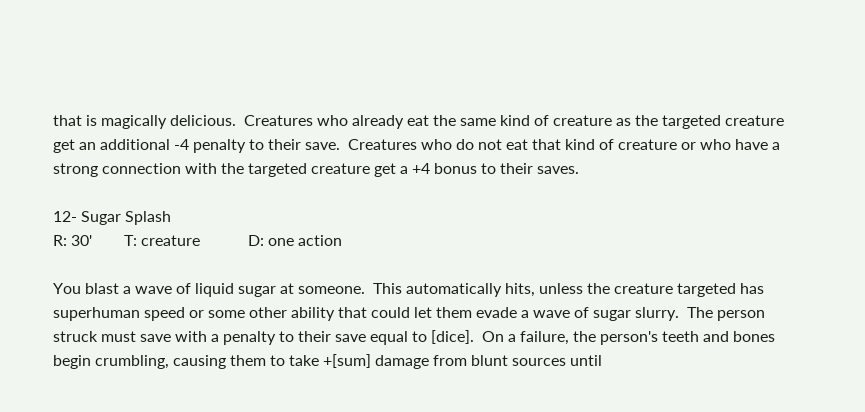that is magically delicious.  Creatures who already eat the same kind of creature as the targeted creature get an additional -4 penalty to their save.  Creatures who do not eat that kind of creature or who have a strong connection with the targeted creature get a +4 bonus to their saves.

12- Sugar Splash
R: 30'        T: creature            D: one action

You blast a wave of liquid sugar at someone.  This automatically hits, unless the creature targeted has superhuman speed or some other ability that could let them evade a wave of sugar slurry.  The person struck must save with a penalty to their save equal to [dice].  On a failure, the person's teeth and bones begin crumbling, causing them to take +[sum] damage from blunt sources until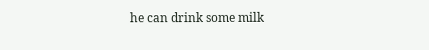he can drink some milk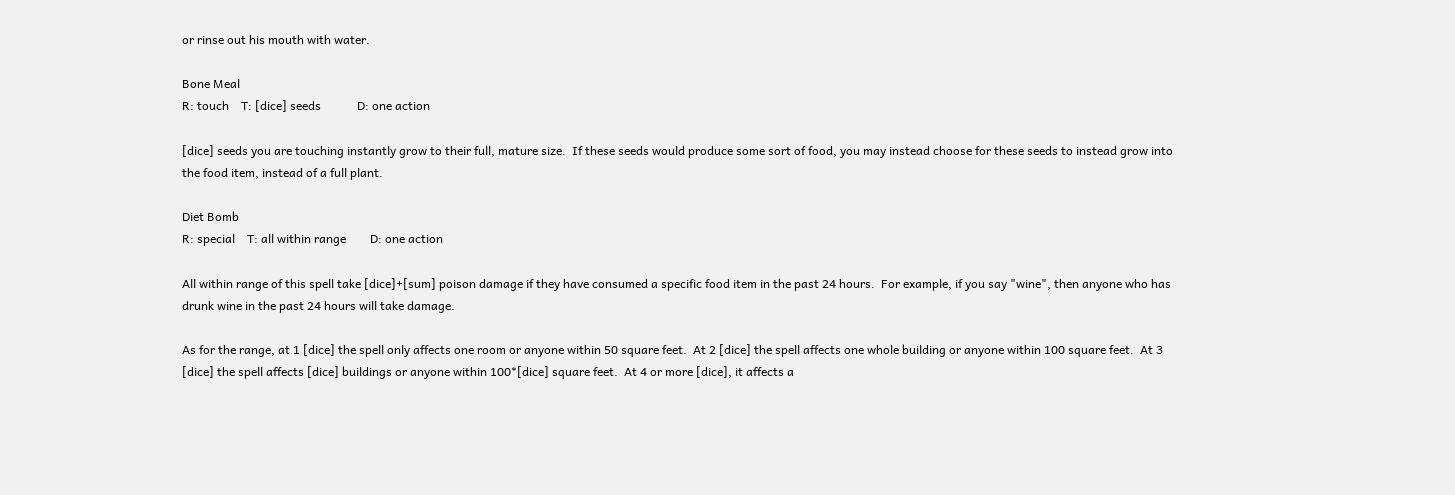or rinse out his mouth with water.

Bone Meal
R: touch    T: [dice] seeds            D: one action

[dice] seeds you are touching instantly grow to their full, mature size.  If these seeds would produce some sort of food, you may instead choose for these seeds to instead grow into the food item, instead of a full plant.

Diet Bomb
R: special    T: all within range        D: one action

All within range of this spell take [dice]+[sum] poison damage if they have consumed a specific food item in the past 24 hours.  For example, if you say "wine", then anyone who has drunk wine in the past 24 hours will take damage.

As for the range, at 1 [dice] the spell only affects one room or anyone within 50 square feet.  At 2 [dice] the spell affects one whole building or anyone within 100 square feet.  At 3 [dice] the spell affects [dice] buildings or anyone within 100*[dice] square feet.  At 4 or more [dice], it affects a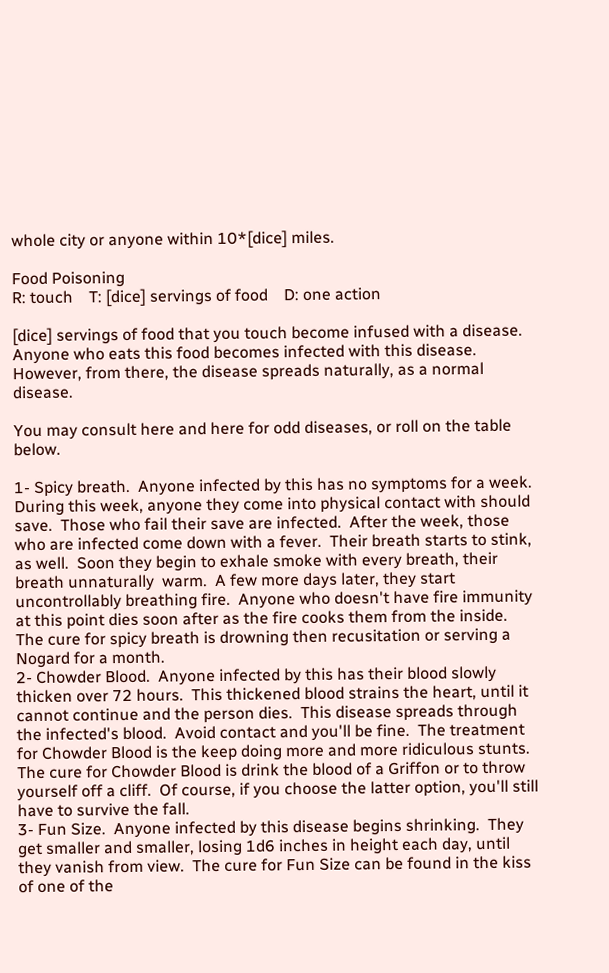whole city or anyone within 10*[dice] miles.

Food Poisoning
R: touch    T: [dice] servings of food    D: one action

[dice] servings of food that you touch become infused with a disease.  Anyone who eats this food becomes infected with this disease.  However, from there, the disease spreads naturally, as a normal disease.

You may consult here and here for odd diseases, or roll on the table below.

1- Spicy breath.  Anyone infected by this has no symptoms for a week.  During this week, anyone they come into physical contact with should save.  Those who fail their save are infected.  After the week, those who are infected come down with a fever.  Their breath starts to stink, as well.  Soon they begin to exhale smoke with every breath, their breath unnaturally  warm.  A few more days later, they start uncontrollably breathing fire.  Anyone who doesn't have fire immunity at this point dies soon after as the fire cooks them from the inside.  The cure for spicy breath is drowning then recusitation or serving a Nogard for a month.
2- Chowder Blood.  Anyone infected by this has their blood slowly thicken over 72 hours.  This thickened blood strains the heart, until it cannot continue and the person dies.  This disease spreads through the infected's blood.  Avoid contact and you'll be fine.  The treatment for Chowder Blood is the keep doing more and more ridiculous stunts.  The cure for Chowder Blood is drink the blood of a Griffon or to throw yourself off a cliff.  Of course, if you choose the latter option, you'll still have to survive the fall.
3- Fun Size.  Anyone infected by this disease begins shrinking.  They get smaller and smaller, losing 1d6 inches in height each day, until they vanish from view.  The cure for Fun Size can be found in the kiss of one of the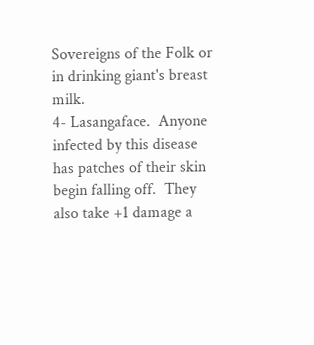Sovereigns of the Folk or in drinking giant's breast milk.
4- Lasangaface.  Anyone infected by this disease has patches of their skin begin falling off.  They also take +1 damage a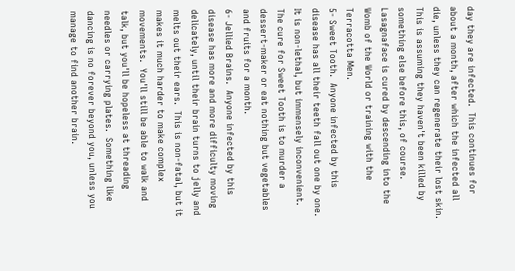day they are infected.  This continues for about a month, after which the infected all die, unless they can regenerate their lost skin.  This is assuming they haven't been killed by something else before this, of course.  Lasagnaface is cured by descending into the Womb of the World or training with the Terracotta Men.
5- Sweet Tooth.  Anyone infected by this disease has all their teeth fall out one by one.  It is non-lethal, but immensely inconvenient.  The cure for Sweet Tooth is to murder a dessert-maker or eat nothing but vegetables and fruits for a month.
6- Jellied Brains.  Anyone infected by this disease has more and more difficulty moving delicately, until their brain turns to jelly and melts out their ears.  This is non-fatal, but it makes it much harder to make complex movements.  You'll still be able to walk and talk, but you'll be hopeless at threading needles or carrying plates.  Something like dancing is no forever beyond you, unless you manage to find another brain.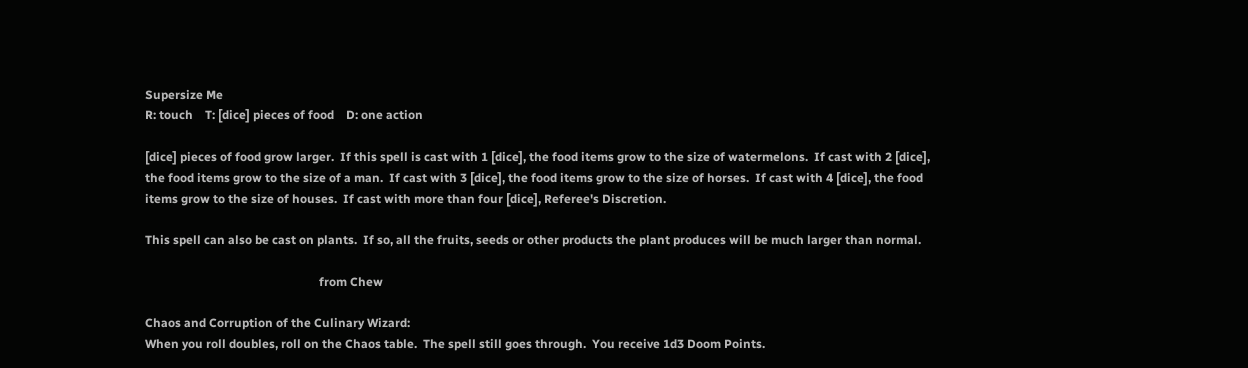Supersize Me
R: touch    T: [dice] pieces of food    D: one action

[dice] pieces of food grow larger.  If this spell is cast with 1 [dice], the food items grow to the size of watermelons.  If cast with 2 [dice], the food items grow to the size of a man.  If cast with 3 [dice], the food items grow to the size of horses.  If cast with 4 [dice], the food items grow to the size of houses.  If cast with more than four [dice], Referee's Discretion.

This spell can also be cast on plants.  If so, all the fruits, seeds or other products the plant produces will be much larger than normal.

                                                          from Chew

Chaos and Corruption of the Culinary Wizard:
When you roll doubles, roll on the Chaos table.  The spell still goes through.  You receive 1d3 Doom Points.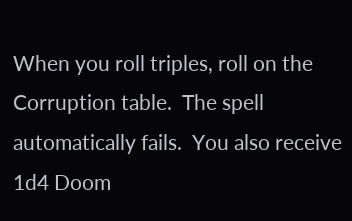When you roll triples, roll on the Corruption table.  The spell automatically fails.  You also receive 1d4 Doom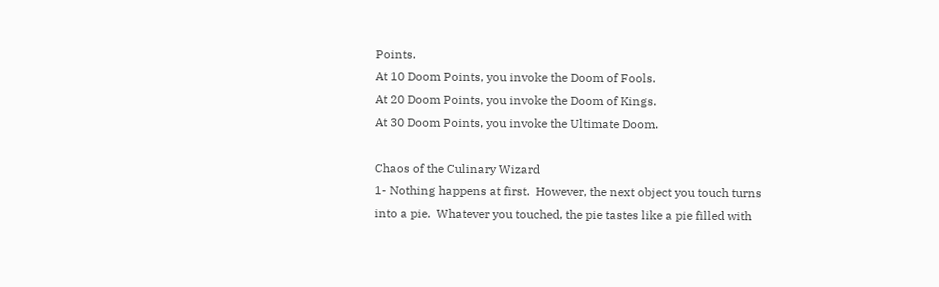Points.
At 10 Doom Points, you invoke the Doom of Fools.
At 20 Doom Points, you invoke the Doom of Kings.
At 30 Doom Points, you invoke the Ultimate Doom.

Chaos of the Culinary Wizard
1- Nothing happens at first.  However, the next object you touch turns into a pie.  Whatever you touched, the pie tastes like a pie filled with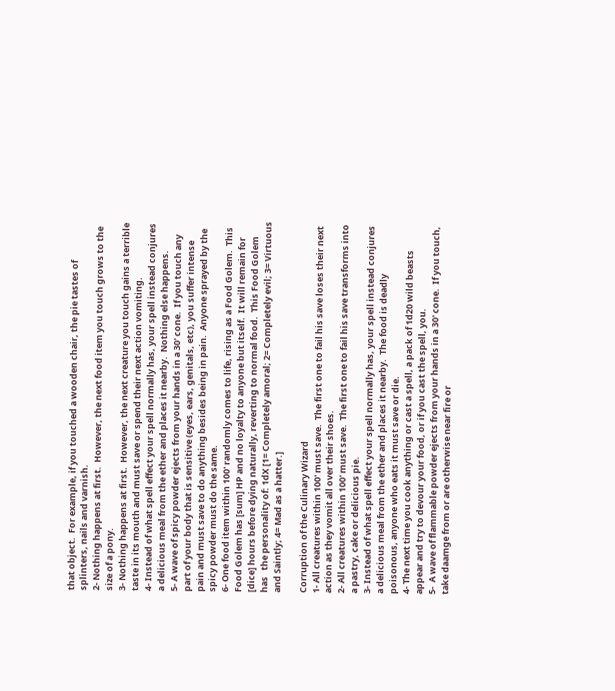that object.  For example, if you touched a wooden chair, the pie tastes of splinters, nails and varnish.
2- Nothing happens at first.  However, the next food item you touch grows to the size of a pony.
3- Nothing happens at first.  However, the next creature you touch gains a terrible taste in its mouth and must save or spend their next action vomiting.
4- Instead of what spell effect your spell normally has, your spell instead conjures a delicious meal from the ether and places it nearby.  Nothing else happens.
5- A wave of spicy powder ejects from your hands in a 30' cone.  If you touch any part of your body that is sensitive (eyes, ears, genitals, etc), you suffer intense pain and must save to do anything besides being in pain.  Anyone sprayed by the spicy powder must do the same.
6- One food item within 100' randomly comes to life, rising as a Food Golem.  This Food Golem has [sum] HP and no loyalty to anyone but itself.  It will remain for [dice] hours before dying naturally, reverting to normal food.  This Food Golem has   the personality of: 1dX [1= Completely amoral; 2= Completely evil; 3= Virtuous and Saintly; 4= Mad as a hatter.]

Corruption of the Culinary Wizard
1- All creatures within 100' must save.  The first one to fail his save loses their next action as they vomit all over their shoes.
2- All creatures within 100' must save.  The first one to fail his save transforms into a pastry, cake or delicious pie.
3- Instead of what spell effect your spell normally has, your spell instead conjures a delicious meal from the ether and places it nearby.  The food is deadly poisonous, anyone who eats it must save or die.
4- The next time you cook anything or cast a spell, a pack of 1d20 wild beasts appear and try to devour your food, or if you cast the spell, you.
5-  A wave of flammable powder ejects from your hands in a 30' cone.  If you touch, take daamge from or are otherwise near fire or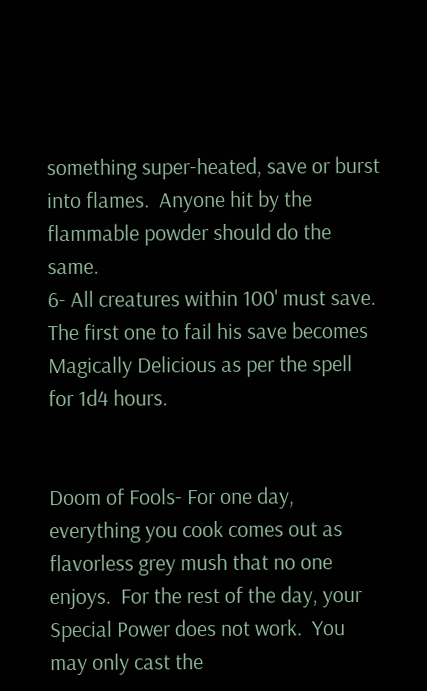something super-heated, save or burst into flames.  Anyone hit by the flammable powder should do the same.
6- All creatures within 100' must save.  The first one to fail his save becomes Magically Delicious as per the spell for 1d4 hours.


Doom of Fools- For one day, everything you cook comes out as flavorless grey mush that no one enjoys.  For the rest of the day, your Special Power does not work.  You may only cast the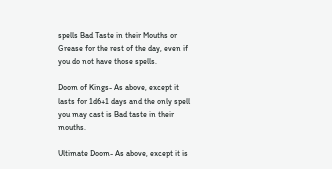spells Bad Taste in their Mouths or Grease for the rest of the day, even if you do not have those spells.

Doom of Kings- As above, except it lasts for 1d6+1 days and the only spell you may cast is Bad taste in their mouths.

Ultimate Doom- As above, except it is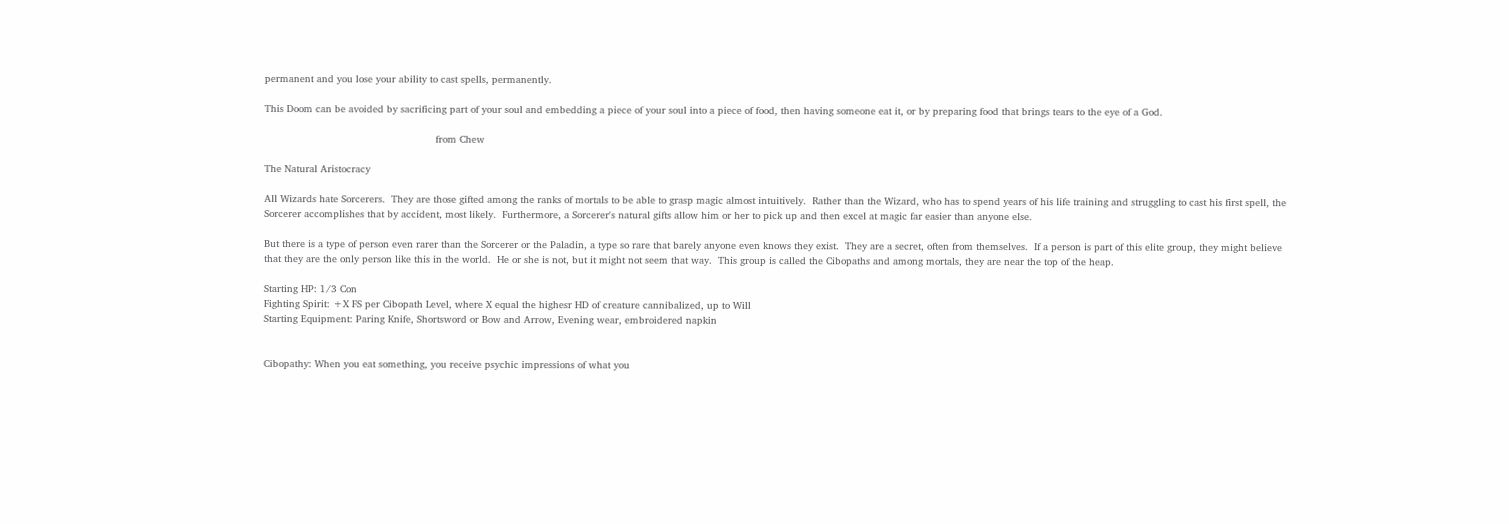permanent and you lose your ability to cast spells, permanently.

This Doom can be avoided by sacrificing part of your soul and embedding a piece of your soul into a piece of food, then having someone eat it, or by preparing food that brings tears to the eye of a God.

                                                         from Chew

The Natural Aristocracy

All Wizards hate Sorcerers.  They are those gifted among the ranks of mortals to be able to grasp magic almost intuitively.  Rather than the Wizard, who has to spend years of his life training and struggling to cast his first spell, the Sorcerer accomplishes that by accident, most likely.  Furthermore, a Sorcerer's natural gifts allow him or her to pick up and then excel at magic far easier than anyone else.

But there is a type of person even rarer than the Sorcerer or the Paladin, a type so rare that barely anyone even knows they exist.  They are a secret, often from themselves.  If a person is part of this elite group, they might believe that they are the only person like this in the world.  He or she is not, but it might not seem that way.  This group is called the Cibopaths and among mortals, they are near the top of the heap.

Starting HP: 1/3 Con
Fighting Spirit: +X FS per Cibopath Level, where X equal the highesr HD of creature cannibalized, up to Will
Starting Equipment: Paring Knife, Shortsword or Bow and Arrow, Evening wear, embroidered napkin


Cibopathy: When you eat something, you receive psychic impressions of what you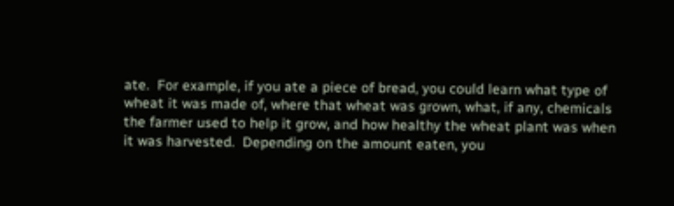ate.  For example, if you ate a piece of bread, you could learn what type of wheat it was made of, where that wheat was grown, what, if any, chemicals the farmer used to help it grow, and how healthy the wheat plant was when it was harvested.  Depending on the amount eaten, you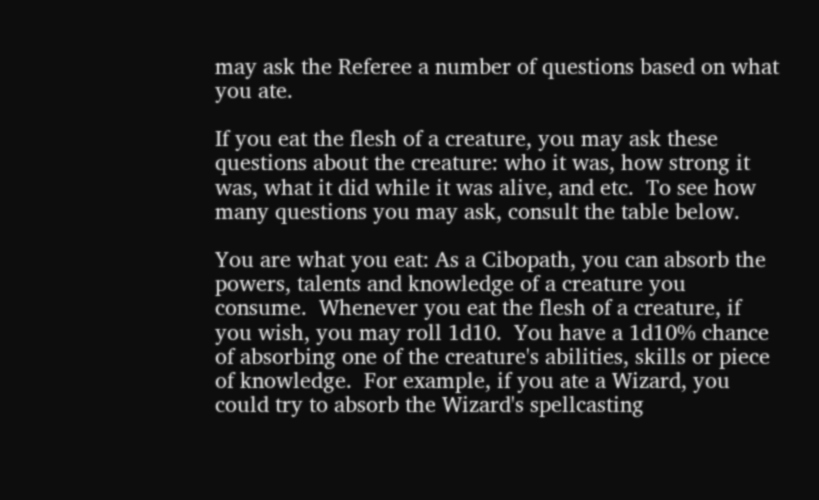may ask the Referee a number of questions based on what you ate.

If you eat the flesh of a creature, you may ask these questions about the creature: who it was, how strong it was, what it did while it was alive, and etc.  To see how many questions you may ask, consult the table below.

You are what you eat: As a Cibopath, you can absorb the powers, talents and knowledge of a creature you consume.  Whenever you eat the flesh of a creature, if you wish, you may roll 1d10.  You have a 1d10% chance of absorbing one of the creature's abilities, skills or piece of knowledge.  For example, if you ate a Wizard, you could try to absorb the Wizard's spellcasting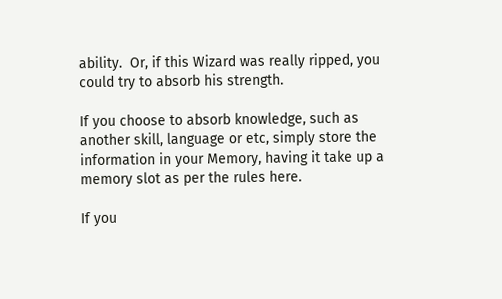ability.  Or, if this Wizard was really ripped, you could try to absorb his strength.

If you choose to absorb knowledge, such as another skill, language or etc, simply store the information in your Memory, having it take up a memory slot as per the rules here.

If you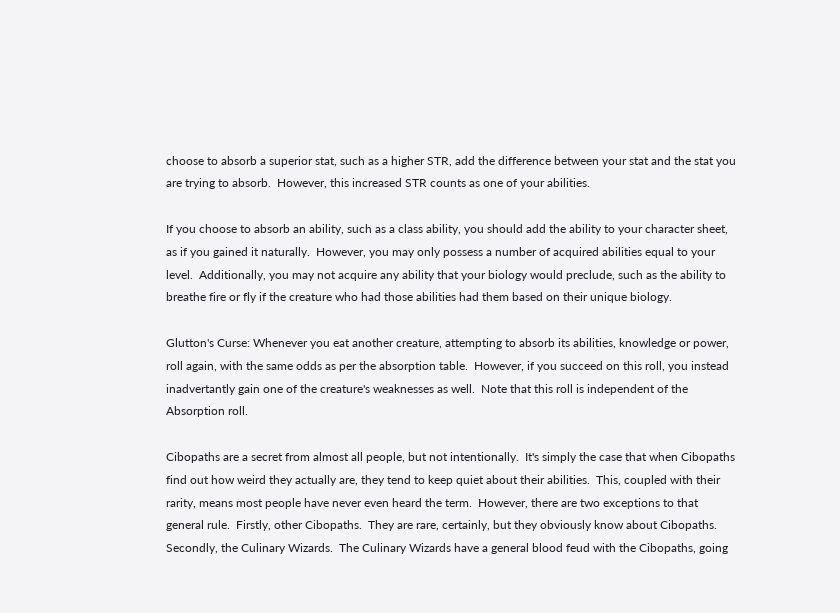choose to absorb a superior stat, such as a higher STR, add the difference between your stat and the stat you are trying to absorb.  However, this increased STR counts as one of your abilities.

If you choose to absorb an ability, such as a class ability, you should add the ability to your character sheet, as if you gained it naturally.  However, you may only possess a number of acquired abilities equal to your level.  Additionally, you may not acquire any ability that your biology would preclude, such as the ability to breathe fire or fly if the creature who had those abilities had them based on their unique biology.

Glutton's Curse: Whenever you eat another creature, attempting to absorb its abilities, knowledge or power, roll again, with the same odds as per the absorption table.  However, if you succeed on this roll, you instead inadvertantly gain one of the creature's weaknesses as well.  Note that this roll is independent of the Absorption roll.

Cibopaths are a secret from almost all people, but not intentionally.  It's simply the case that when Cibopaths find out how weird they actually are, they tend to keep quiet about their abilities.  This, coupled with their rarity, means most people have never even heard the term.  However, there are two exceptions to that general rule.  Firstly, other Cibopaths.  They are rare, certainly, but they obviously know about Cibopaths.  Secondly, the Culinary Wizards.  The Culinary Wizards have a general blood feud with the Cibopaths, going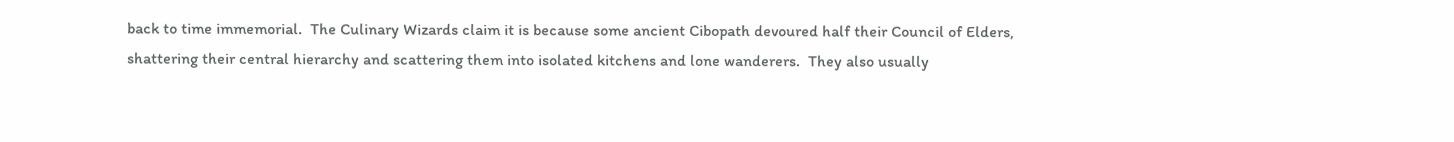back to time immemorial.  The Culinary Wizards claim it is because some ancient Cibopath devoured half their Council of Elders, shattering their central hierarchy and scattering them into isolated kitchens and lone wanderers.  They also usually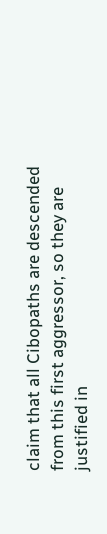claim that all Cibopaths are descended from this first aggressor, so they are justified in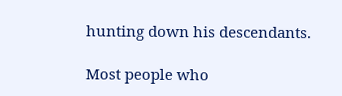hunting down his descendants.

Most people who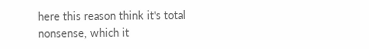here this reason think it's total nonsense, which it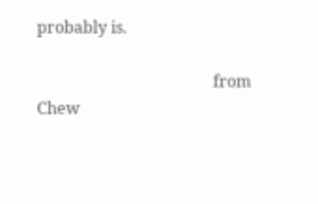probably is.

                                            from Chew